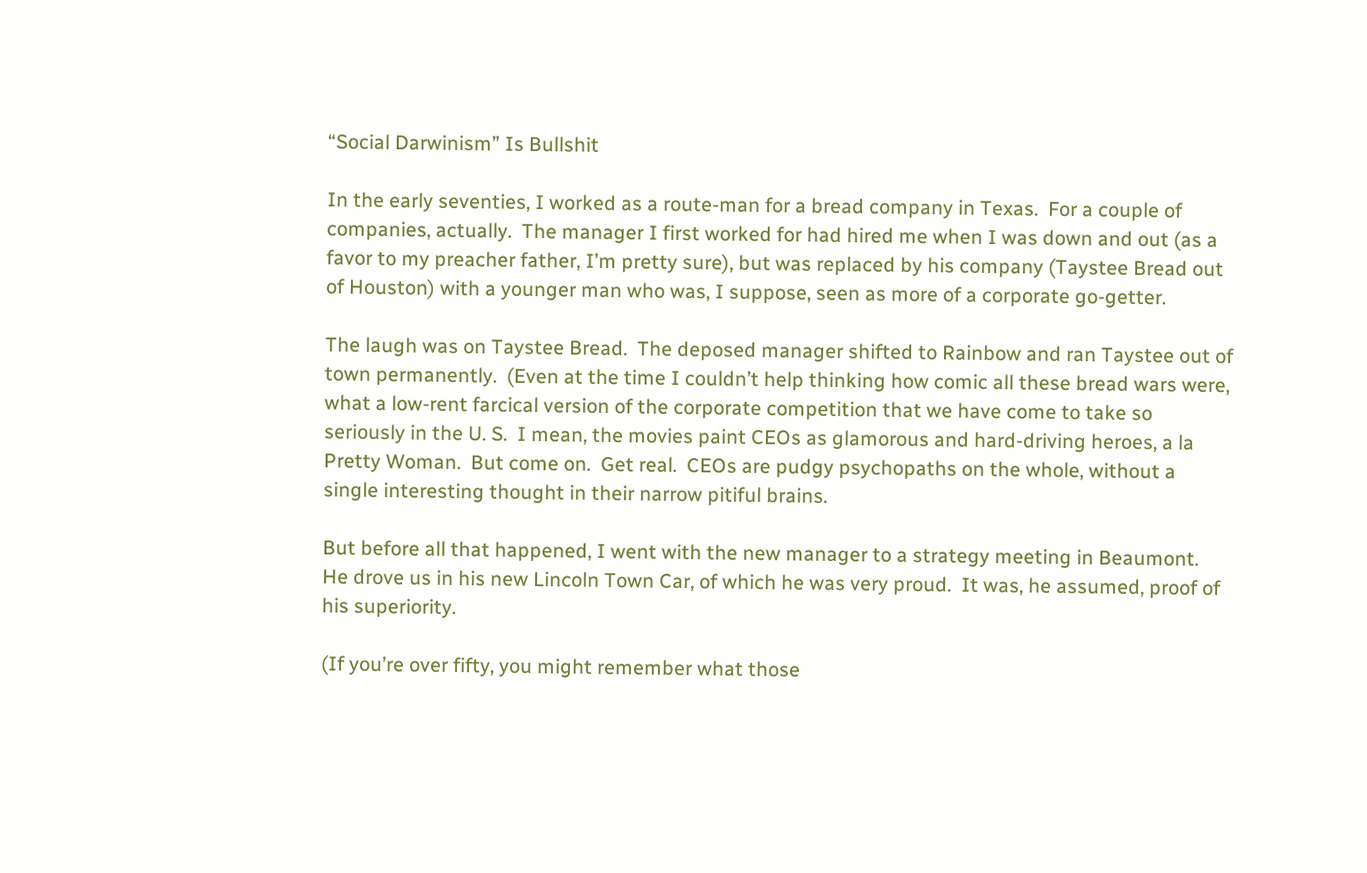“Social Darwinism” Is Bullshit

In the early seventies, I worked as a route-man for a bread company in Texas.  For a couple of companies, actually.  The manager I first worked for had hired me when I was down and out (as a favor to my preacher father, I’m pretty sure), but was replaced by his company (Taystee Bread out of Houston) with a younger man who was, I suppose, seen as more of a corporate go-getter.

The laugh was on Taystee Bread.  The deposed manager shifted to Rainbow and ran Taystee out of town permanently.  (Even at the time I couldn’t help thinking how comic all these bread wars were, what a low-rent farcical version of the corporate competition that we have come to take so seriously in the U. S.  I mean, the movies paint CEOs as glamorous and hard-driving heroes, a la Pretty Woman.  But come on.  Get real.  CEOs are pudgy psychopaths on the whole, without a single interesting thought in their narrow pitiful brains.

But before all that happened, I went with the new manager to a strategy meeting in Beaumont.  He drove us in his new Lincoln Town Car, of which he was very proud.  It was, he assumed, proof of his superiority.

(If you’re over fifty, you might remember what those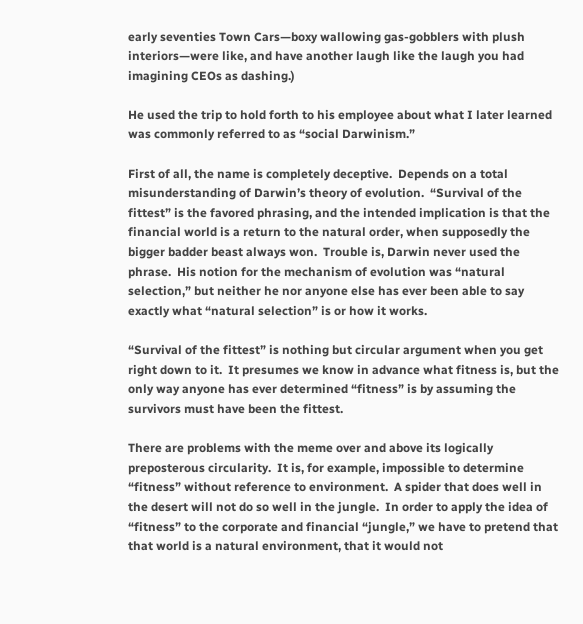early seventies Town Cars—boxy wallowing gas-gobblers with plush interiors—were like, and have another laugh like the laugh you had imagining CEOs as dashing.)

He used the trip to hold forth to his employee about what I later learned was commonly referred to as “social Darwinism.”

First of all, the name is completely deceptive.  Depends on a total misunderstanding of Darwin’s theory of evolution.  “Survival of the fittest” is the favored phrasing, and the intended implication is that the financial world is a return to the natural order, when supposedly the bigger badder beast always won.  Trouble is, Darwin never used the phrase.  His notion for the mechanism of evolution was “natural selection,” but neither he nor anyone else has ever been able to say exactly what “natural selection” is or how it works.

“Survival of the fittest” is nothing but circular argument when you get right down to it.  It presumes we know in advance what fitness is, but the only way anyone has ever determined “fitness” is by assuming the survivors must have been the fittest.

There are problems with the meme over and above its logically preposterous circularity.  It is, for example, impossible to determine “fitness” without reference to environment.  A spider that does well in the desert will not do so well in the jungle.  In order to apply the idea of “fitness” to the corporate and financial “jungle,” we have to pretend that that world is a natural environment, that it would not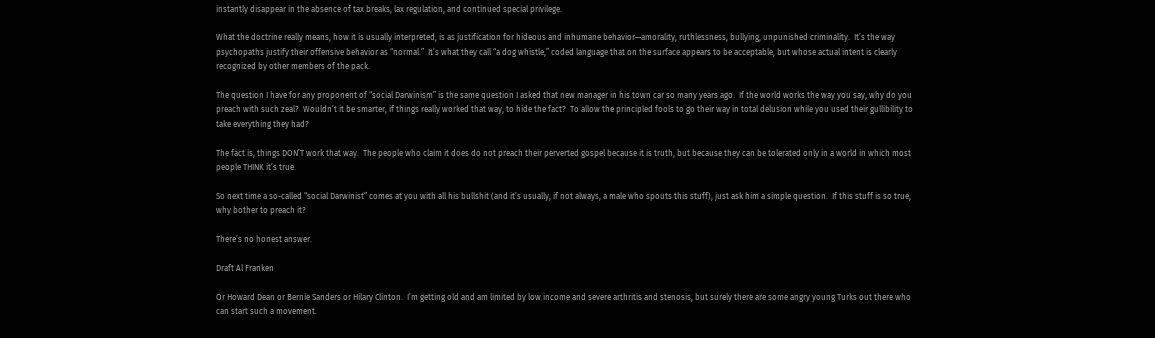instantly disappear in the absence of tax breaks, lax regulation, and continued special privilege.

What the doctrine really means, how it is usually interpreted, is as justification for hideous and inhumane behavior—amorality, ruthlessness, bullying, unpunished criminality.  It’s the way psychopaths justify their offensive behavior as “normal.”  It’s what they call “a dog whistle,” coded language that on the surface appears to be acceptable, but whose actual intent is clearly recognized by other members of the pack.

The question I have for any proponent of “social Darwinism” is the same question I asked that new manager in his town car so many years ago.  If the world works the way you say, why do you preach with such zeal?  Wouldn’t it be smarter, if things really worked that way, to hide the fact?  To allow the principled fools to go their way in total delusion while you used their gullibility to take everything they had?

The fact is, things DON’T work that way.  The people who claim it does do not preach their perverted gospel because it is truth, but because they can be tolerated only in a world in which most people THINK it’s true.

So next time a so-called “social Darwinist” comes at you with all his bullshit (and it’s usually, if not always, a male who spouts this stuff), just ask him a simple question.  If this stuff is so true, why bother to preach it?

There’s no honest answer.

Draft Al Franken

Or Howard Dean or Bernie Sanders or Hilary Clinton.  I’m getting old and am limited by low income and severe arthritis and stenosis, but surely there are some angry young Turks out there who can start such a movement.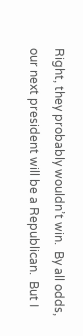Right, they probably wouldn’t win.  By all odds, our next president will be a Republican.  But I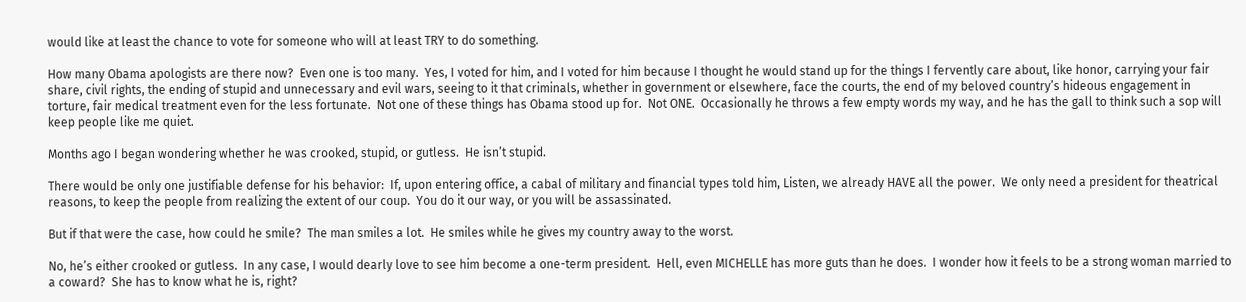would like at least the chance to vote for someone who will at least TRY to do something.

How many Obama apologists are there now?  Even one is too many.  Yes, I voted for him, and I voted for him because I thought he would stand up for the things I fervently care about, like honor, carrying your fair share, civil rights, the ending of stupid and unnecessary and evil wars, seeing to it that criminals, whether in government or elsewhere, face the courts, the end of my beloved country’s hideous engagement in torture, fair medical treatment even for the less fortunate.  Not one of these things has Obama stood up for.  Not ONE.  Occasionally he throws a few empty words my way, and he has the gall to think such a sop will keep people like me quiet.

Months ago I began wondering whether he was crooked, stupid, or gutless.  He isn’t stupid.

There would be only one justifiable defense for his behavior:  If, upon entering office, a cabal of military and financial types told him, Listen, we already HAVE all the power.  We only need a president for theatrical reasons, to keep the people from realizing the extent of our coup.  You do it our way, or you will be assassinated.

But if that were the case, how could he smile?  The man smiles a lot.  He smiles while he gives my country away to the worst.

No, he’s either crooked or gutless.  In any case, I would dearly love to see him become a one-term president.  Hell, even MICHELLE has more guts than he does.  I wonder how it feels to be a strong woman married to a coward?  She has to know what he is, right?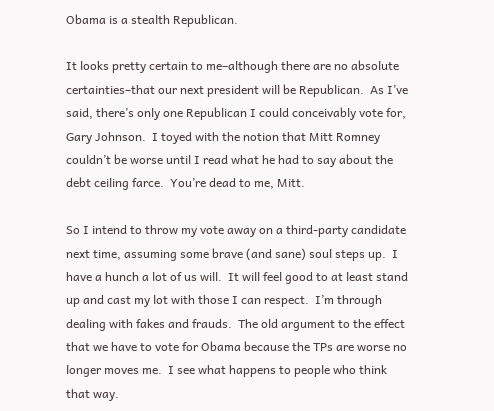Obama is a stealth Republican.

It looks pretty certain to me–although there are no absolute certainties–that our next president will be Republican.  As I’ve said, there’s only one Republican I could conceivably vote for, Gary Johnson.  I toyed with the notion that Mitt Romney couldn’t be worse until I read what he had to say about the debt ceiling farce.  You’re dead to me, Mitt.

So I intend to throw my vote away on a third-party candidate next time, assuming some brave (and sane) soul steps up.  I have a hunch a lot of us will.  It will feel good to at least stand up and cast my lot with those I can respect.  I’m through dealing with fakes and frauds.  The old argument to the effect that we have to vote for Obama because the TPs are worse no longer moves me.  I see what happens to people who think that way.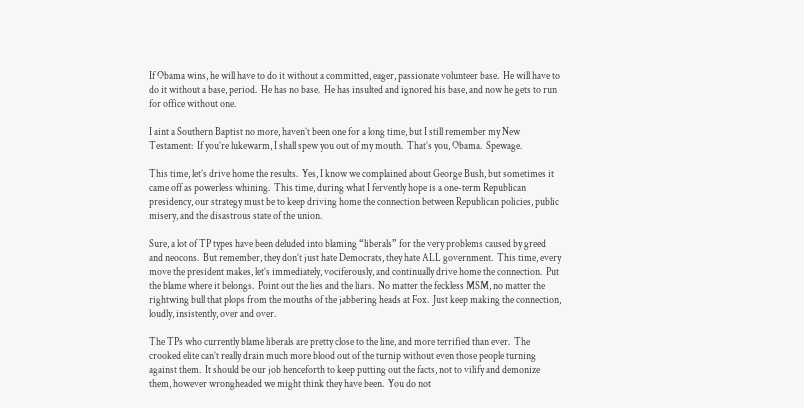If Obama wins, he will have to do it without a committed, eager, passionate volunteer base.  He will have to do it without a base, period.  He has no base.  He has insulted and ignored his base, and now he gets to run for office without one.

I aint a Southern Baptist no more, haven’t been one for a long time, but I still remember my New Testament:  If you’re lukewarm, I shall spew you out of my mouth.  That’s you, Obama.  Spewage.

This time, let’s drive home the results.  Yes, I know we complained about George Bush, but sometimes it came off as powerless whining.  This time, during what I fervently hope is a one-term Republican presidency, our strategy must be to keep driving home the connection between Republican policies, public misery, and the disastrous state of the union.

Sure, a lot of TP types have been deluded into blaming “liberals” for the very problems caused by greed and neocons.  But remember, they don’t just hate Democrats, they hate ALL government.  This time, every move the president makes, let’s immediately, vociferously, and continually drive home the connection.  Put the blame where it belongs.  Point out the lies and the liars.  No matter the feckless MSM, no matter the rightwing bull that plops from the mouths of the jabbering heads at Fox.  Just keep making the connection, loudly, insistently, over and over.

The TPs who currently blame liberals are pretty close to the line, and more terrified than ever.  The crooked elite can’t really drain much more blood out of the turnip without even those people turning against them.  It should be our job henceforth to keep putting out the facts, not to vilify and demonize them, however wrongheaded we might think they have been.  You do not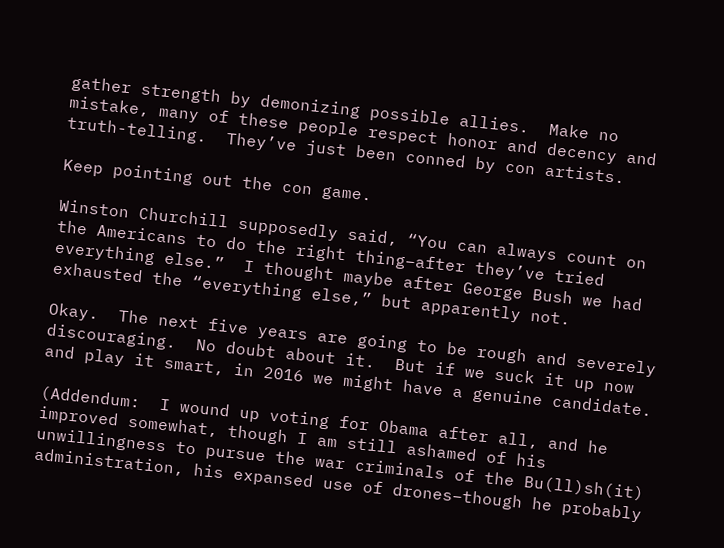gather strength by demonizing possible allies.  Make no mistake, many of these people respect honor and decency and truth-telling.  They’ve just been conned by con artists.

Keep pointing out the con game.

Winston Churchill supposedly said, “You can always count on the Americans to do the right thing–after they’ve tried everything else.”  I thought maybe after George Bush we had exhausted the “everything else,” but apparently not.

Okay.  The next five years are going to be rough and severely discouraging.  No doubt about it.  But if we suck it up now and play it smart, in 2016 we might have a genuine candidate.

(Addendum:  I wound up voting for Obama after all, and he improved somewhat, though I am still ashamed of his unwillingness to pursue the war criminals of the Bu(ll)sh(it) administration, his expansed use of drones–though he probably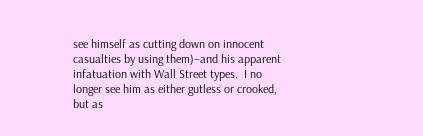see himself as cutting down on innocent casualties by using them)–and his apparent infatuation with Wall Street types.  I no longer see him as either gutless or crooked, but as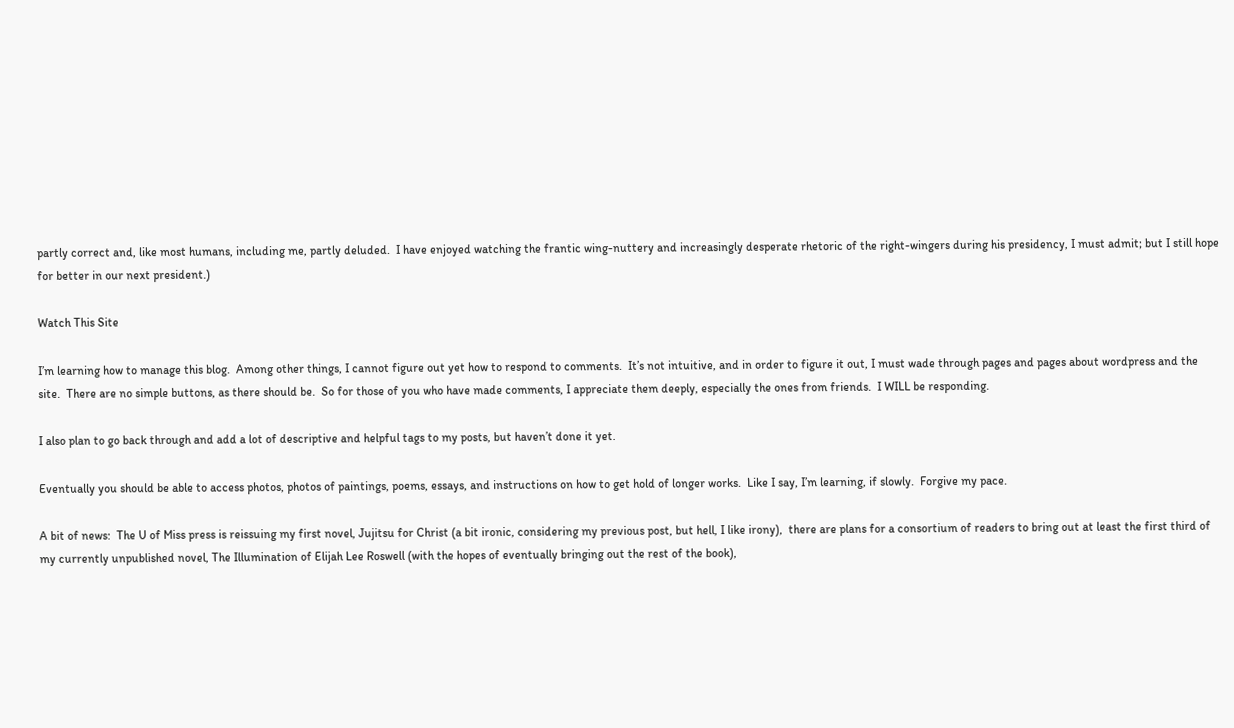partly correct and, like most humans, including me, partly deluded.  I have enjoyed watching the frantic wing-nuttery and increasingly desperate rhetoric of the right-wingers during his presidency, I must admit; but I still hope for better in our next president.)

Watch This Site

I’m learning how to manage this blog.  Among other things, I cannot figure out yet how to respond to comments.  It’s not intuitive, and in order to figure it out, I must wade through pages and pages about wordpress and the site.  There are no simple buttons, as there should be.  So for those of you who have made comments, I appreciate them deeply, especially the ones from friends.  I WILL be responding.

I also plan to go back through and add a lot of descriptive and helpful tags to my posts, but haven’t done it yet.

Eventually you should be able to access photos, photos of paintings, poems, essays, and instructions on how to get hold of longer works.  Like I say, I’m learning, if slowly.  Forgive my pace.

A bit of news:  The U of Miss press is reissuing my first novel, Jujitsu for Christ (a bit ironic, considering my previous post, but hell, I like irony),  there are plans for a consortium of readers to bring out at least the first third of my currently unpublished novel, The Illumination of Elijah Lee Roswell (with the hopes of eventually bringing out the rest of the book),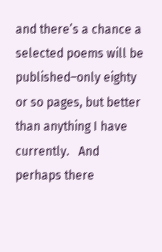and there’s a chance a selected poems will be published–only eighty or so pages, but better than anything I have currently.   And perhaps there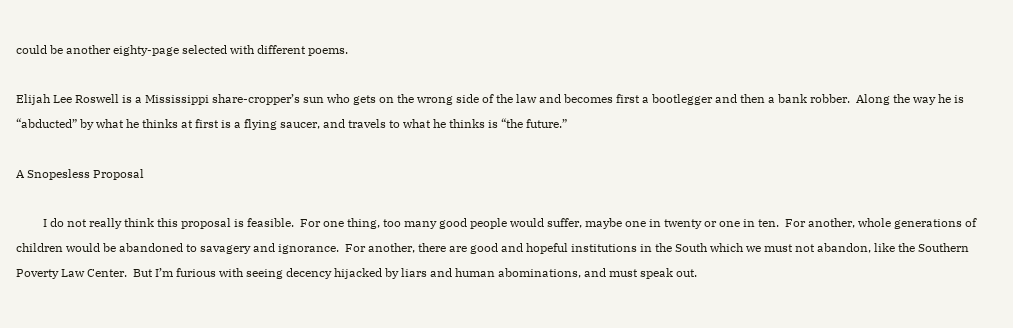could be another eighty-page selected with different poems.

Elijah Lee Roswell is a Mississippi share-cropper’s sun who gets on the wrong side of the law and becomes first a bootlegger and then a bank robber.  Along the way he is “abducted” by what he thinks at first is a flying saucer, and travels to what he thinks is “the future.”

A Snopesless Proposal

         I do not really think this proposal is feasible.  For one thing, too many good people would suffer, maybe one in twenty or one in ten.  For another, whole generations of children would be abandoned to savagery and ignorance.  For another, there are good and hopeful institutions in the South which we must not abandon, like the Southern Poverty Law Center.  But I’m furious with seeing decency hijacked by liars and human abominations, and must speak out.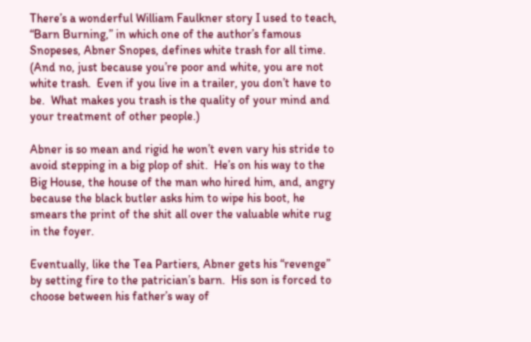There’s a wonderful William Faulkner story I used to teach, “Barn Burning,” in which one of the author’s famous Snopeses, Abner Snopes, defines white trash for all time.  (And no, just because you’re poor and white, you are not white trash.  Even if you live in a trailer, you don’t have to be.  What makes you trash is the quality of your mind and your treatment of other people.)

Abner is so mean and rigid he won’t even vary his stride to avoid stepping in a big plop of shit.  He’s on his way to the Big House, the house of the man who hired him, and, angry because the black butler asks him to wipe his boot, he smears the print of the shit all over the valuable white rug in the foyer.

Eventually, like the Tea Partiers, Abner gets his “revenge” by setting fire to the patrician’s barn.  His son is forced to choose between his father’s way of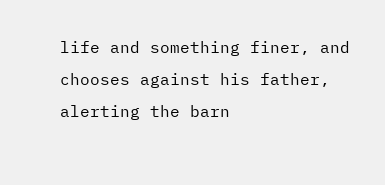life and something finer, and chooses against his father, alerting the barn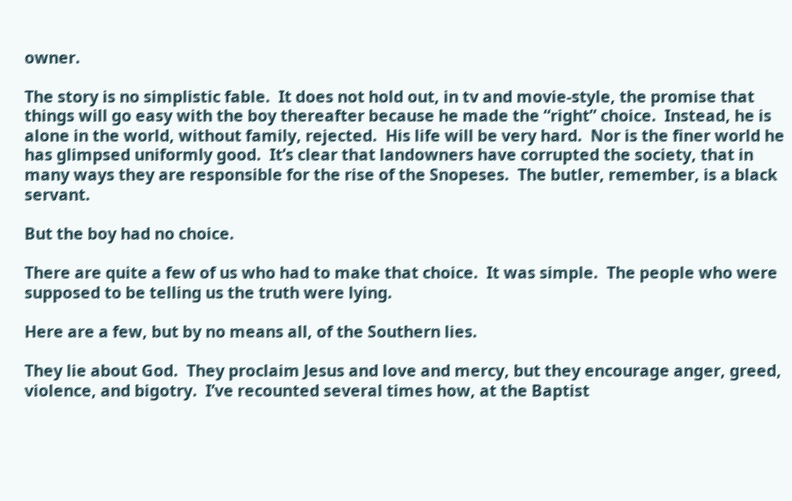owner.

The story is no simplistic fable.  It does not hold out, in tv and movie-style, the promise that things will go easy with the boy thereafter because he made the “right” choice.  Instead, he is alone in the world, without family, rejected.  His life will be very hard.  Nor is the finer world he has glimpsed uniformly good.  It’s clear that landowners have corrupted the society, that in many ways they are responsible for the rise of the Snopeses.  The butler, remember, is a black servant.

But the boy had no choice.

There are quite a few of us who had to make that choice.  It was simple.  The people who were supposed to be telling us the truth were lying.

Here are a few, but by no means all, of the Southern lies.

They lie about God.  They proclaim Jesus and love and mercy, but they encourage anger, greed, violence, and bigotry.  I’ve recounted several times how, at the Baptist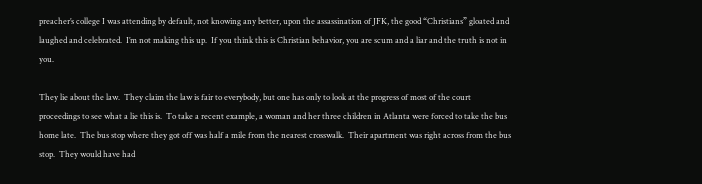preacher’s college I was attending by default, not knowing any better, upon the assassination of JFK, the good “Christians” gloated and laughed and celebrated.  I’m not making this up.  If you think this is Christian behavior, you are scum and a liar and the truth is not in you.

They lie about the law.  They claim the law is fair to everybody, but one has only to look at the progress of most of the court proceedings to see what a lie this is.  To take a recent example, a woman and her three children in Atlanta were forced to take the bus home late.  The bus stop where they got off was half a mile from the nearest crosswalk.  Their apartment was right across from the bus stop.  They would have had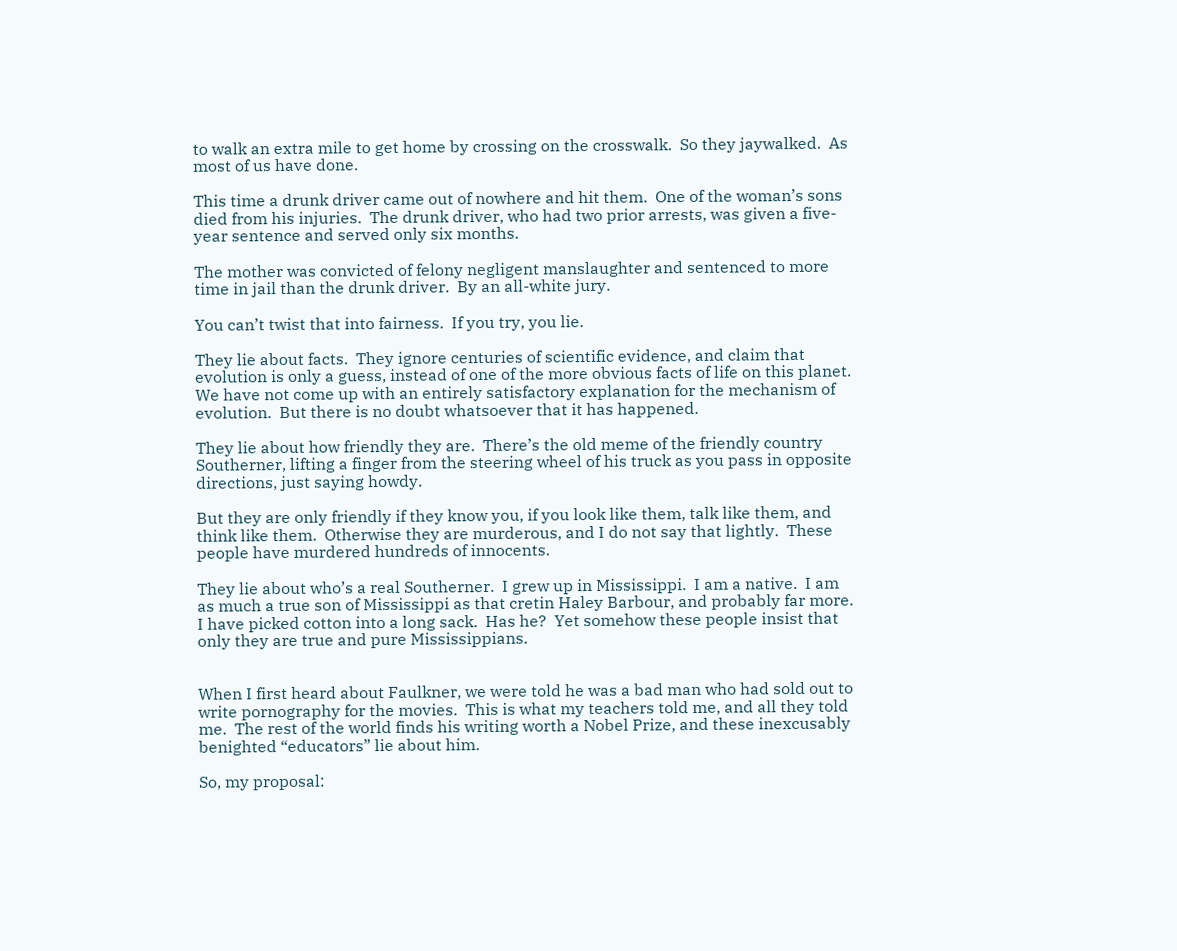to walk an extra mile to get home by crossing on the crosswalk.  So they jaywalked.  As most of us have done.

This time a drunk driver came out of nowhere and hit them.  One of the woman’s sons died from his injuries.  The drunk driver, who had two prior arrests, was given a five-year sentence and served only six months.

The mother was convicted of felony negligent manslaughter and sentenced to more time in jail than the drunk driver.  By an all-white jury.

You can’t twist that into fairness.  If you try, you lie.

They lie about facts.  They ignore centuries of scientific evidence, and claim that evolution is only a guess, instead of one of the more obvious facts of life on this planet.  We have not come up with an entirely satisfactory explanation for the mechanism of evolution.  But there is no doubt whatsoever that it has happened.

They lie about how friendly they are.  There’s the old meme of the friendly country Southerner, lifting a finger from the steering wheel of his truck as you pass in opposite directions, just saying howdy.

But they are only friendly if they know you, if you look like them, talk like them, and think like them.  Otherwise they are murderous, and I do not say that lightly.  These people have murdered hundreds of innocents.

They lie about who’s a real Southerner.  I grew up in Mississippi.  I am a native.  I am as much a true son of Mississippi as that cretin Haley Barbour, and probably far more.  I have picked cotton into a long sack.  Has he?  Yet somehow these people insist that only they are true and pure Mississippians.


When I first heard about Faulkner, we were told he was a bad man who had sold out to write pornography for the movies.  This is what my teachers told me, and all they told me.  The rest of the world finds his writing worth a Nobel Prize, and these inexcusably benighted “educators” lie about him.

So, my proposal: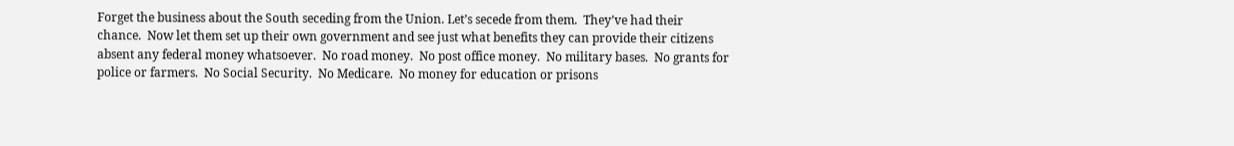Forget the business about the South seceding from the Union. Let’s secede from them.  They’ve had their chance.  Now let them set up their own government and see just what benefits they can provide their citizens absent any federal money whatsoever.  No road money.  No post office money.  No military bases.  No grants for police or farmers.  No Social Security.  No Medicare.  No money for education or prisons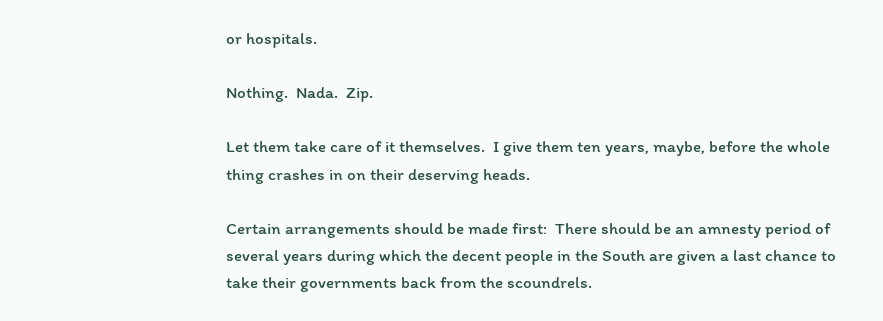or hospitals.

Nothing.  Nada.  Zip.

Let them take care of it themselves.  I give them ten years, maybe, before the whole thing crashes in on their deserving heads.

Certain arrangements should be made first:  There should be an amnesty period of several years during which the decent people in the South are given a last chance to take their governments back from the scoundrels.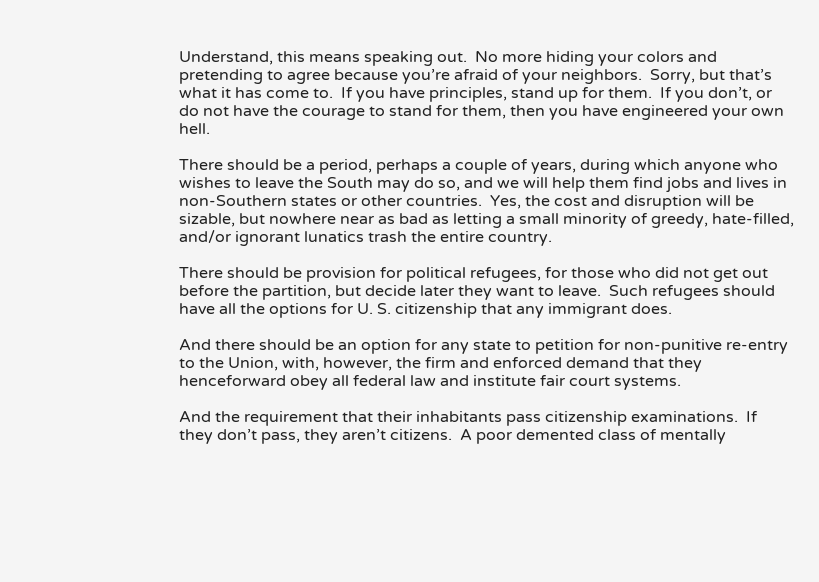Understand, this means speaking out.  No more hiding your colors and pretending to agree because you’re afraid of your neighbors.  Sorry, but that’s what it has come to.  If you have principles, stand up for them.  If you don’t, or do not have the courage to stand for them, then you have engineered your own hell.

There should be a period, perhaps a couple of years, during which anyone who wishes to leave the South may do so, and we will help them find jobs and lives in non-Southern states or other countries.  Yes, the cost and disruption will be sizable, but nowhere near as bad as letting a small minority of greedy, hate-filled, and/or ignorant lunatics trash the entire country.

There should be provision for political refugees, for those who did not get out before the partition, but decide later they want to leave.  Such refugees should have all the options for U. S. citizenship that any immigrant does.

And there should be an option for any state to petition for non-punitive re-entry to the Union, with, however, the firm and enforced demand that they henceforward obey all federal law and institute fair court systems.

And the requirement that their inhabitants pass citizenship examinations.  If they don’t pass, they aren’t citizens.  A poor demented class of mentally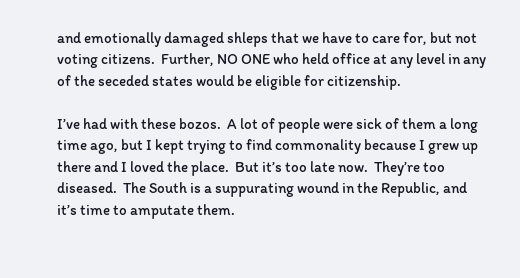and emotionally damaged shleps that we have to care for, but not voting citizens.  Further, NO ONE who held office at any level in any of the seceded states would be eligible for citizenship.

I’ve had with these bozos.  A lot of people were sick of them a long time ago, but I kept trying to find commonality because I grew up there and I loved the place.  But it’s too late now.  They’re too diseased.  The South is a suppurating wound in the Republic, and it’s time to amputate them.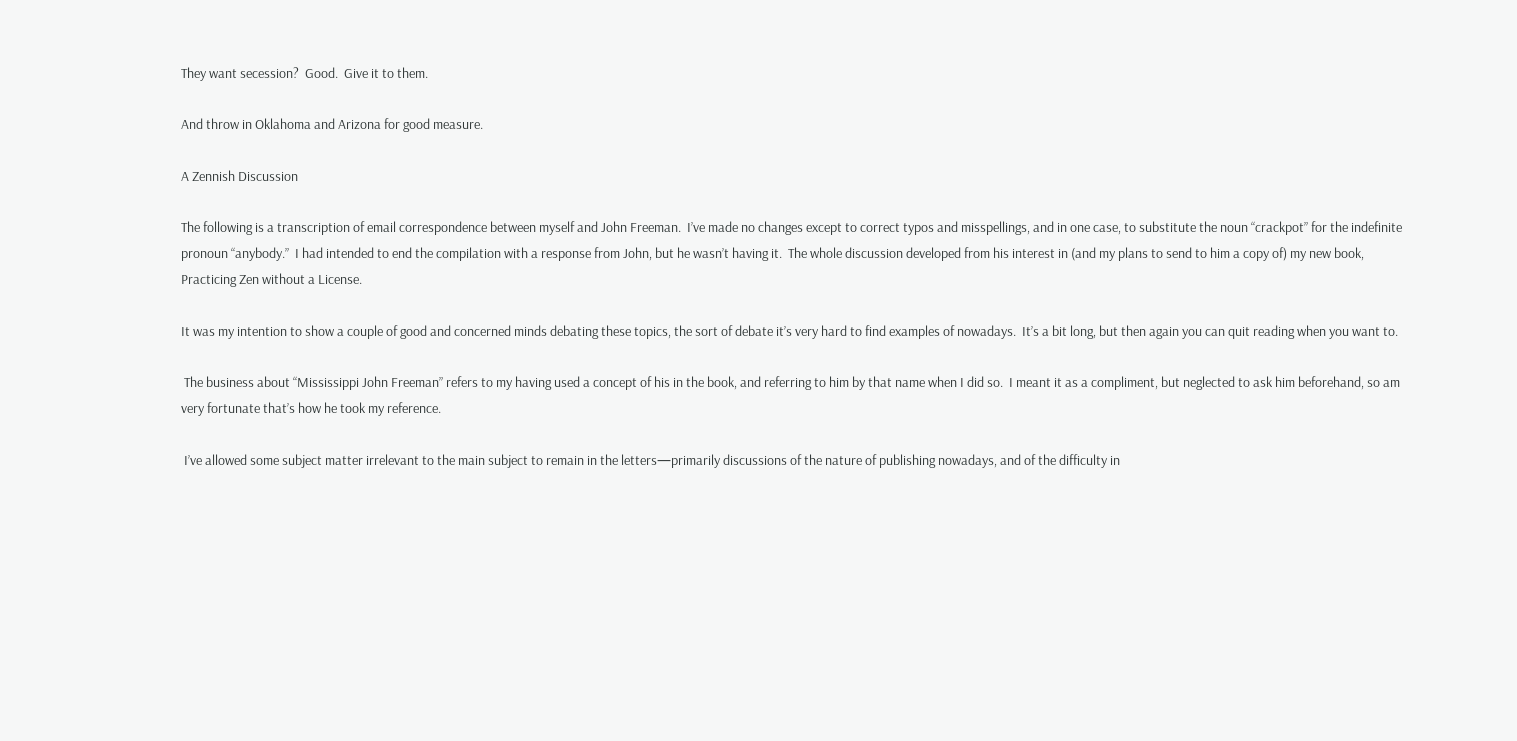They want secession?  Good.  Give it to them.

And throw in Oklahoma and Arizona for good measure.

A Zennish Discussion

The following is a transcription of email correspondence between myself and John Freeman.  I’ve made no changes except to correct typos and misspellings, and in one case, to substitute the noun “crackpot” for the indefinite pronoun “anybody.”  I had intended to end the compilation with a response from John, but he wasn’t having it.  The whole discussion developed from his interest in (and my plans to send to him a copy of) my new book, Practicing Zen without a License.

It was my intention to show a couple of good and concerned minds debating these topics, the sort of debate it’s very hard to find examples of nowadays.  It’s a bit long, but then again you can quit reading when you want to.

 The business about “Mississippi John Freeman” refers to my having used a concept of his in the book, and referring to him by that name when I did so.  I meant it as a compliment, but neglected to ask him beforehand, so am very fortunate that’s how he took my reference.

 I’ve allowed some subject matter irrelevant to the main subject to remain in the letters—primarily discussions of the nature of publishing nowadays, and of the difficulty in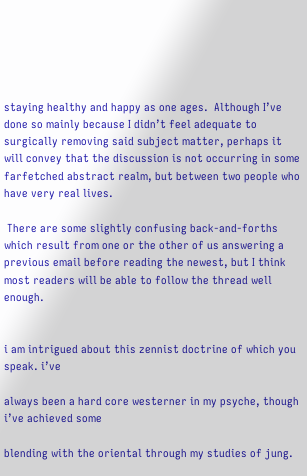staying healthy and happy as one ages.  Although I’ve done so mainly because I didn’t feel adequate to surgically removing said subject matter, perhaps it will convey that the discussion is not occurring in some farfetched abstract realm, but between two people who have very real lives.

 There are some slightly confusing back-and-forths which result from one or the other of us answering a previous email before reading the newest, but I think most readers will be able to follow the thread well enough.


i am intrigued about this zennist doctrine of which you speak. i’ve

always been a hard core westerner in my psyche, though i’ve achieved some

blending with the oriental through my studies of jung.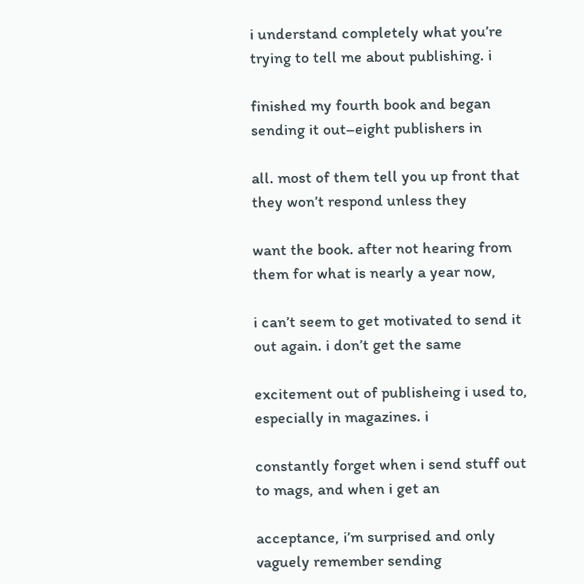i understand completely what you’re trying to tell me about publishing. i

finished my fourth book and began sending it out–eight publishers in

all. most of them tell you up front that they won’t respond unless they

want the book. after not hearing from them for what is nearly a year now,

i can’t seem to get motivated to send it out again. i don’t get the same

excitement out of publisheing i used to, especially in magazines. i

constantly forget when i send stuff out to mags, and when i get an

acceptance, i’m surprised and only vaguely remember sending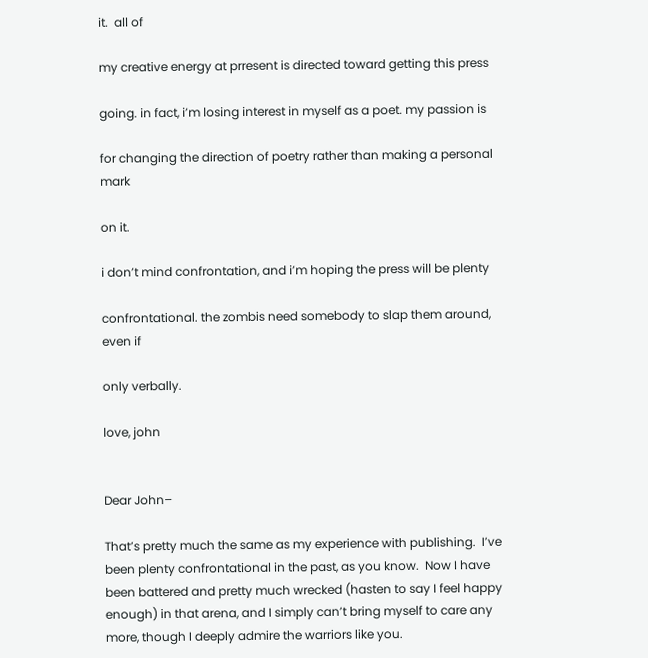it.  all of

my creative energy at prresent is directed toward getting this press

going. in fact, i’m losing interest in myself as a poet. my passion is

for changing the direction of poetry rather than making a personal mark

on it.

i don’t mind confrontation, and i’m hoping the press will be plenty

confrontational. the zombis need somebody to slap them around, even if

only verbally.

love, john


Dear John–

That’s pretty much the same as my experience with publishing.  I’ve been plenty confrontational in the past, as you know.  Now I have been battered and pretty much wrecked (hasten to say I feel happy enough) in that arena, and I simply can’t bring myself to care any more, though I deeply admire the warriors like you.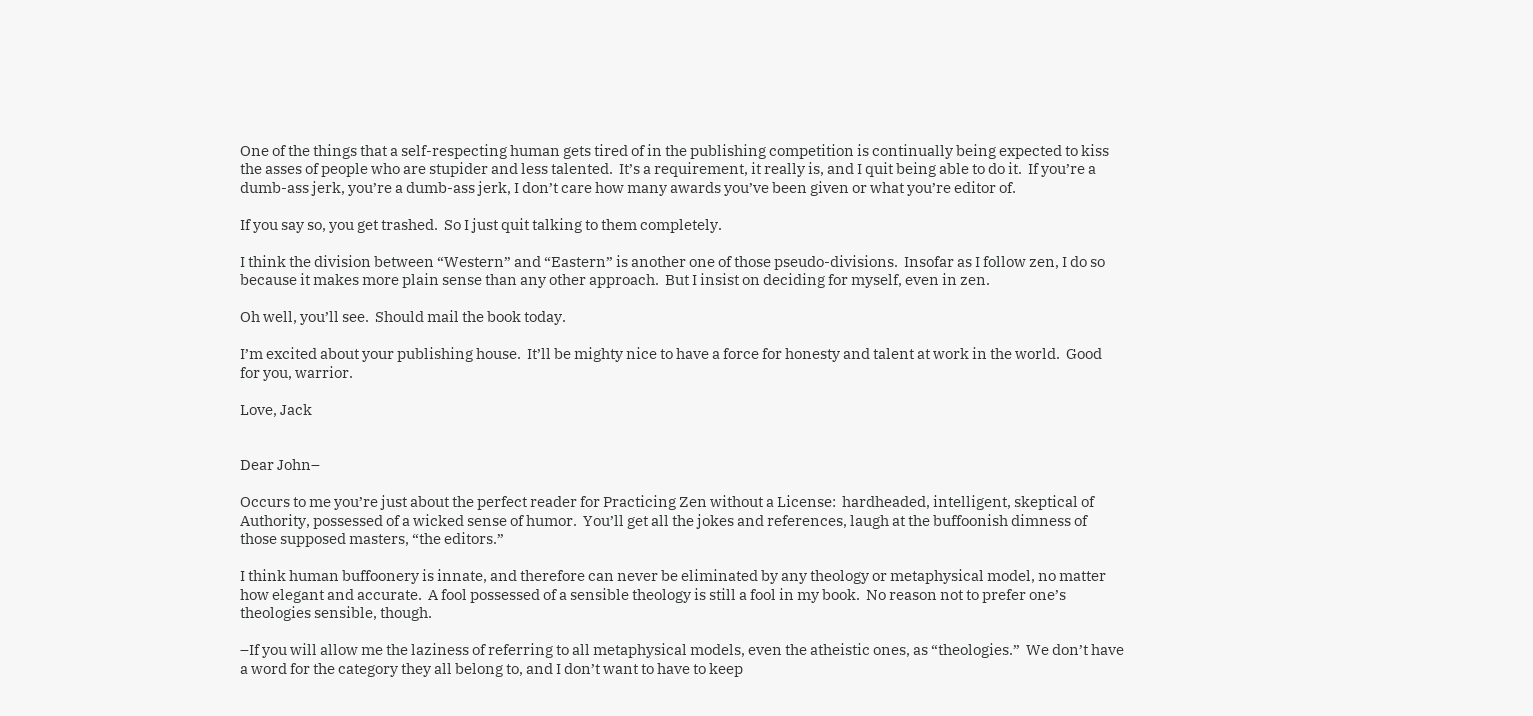One of the things that a self-respecting human gets tired of in the publishing competition is continually being expected to kiss the asses of people who are stupider and less talented.  It’s a requirement, it really is, and I quit being able to do it.  If you’re a dumb-ass jerk, you’re a dumb-ass jerk, I don’t care how many awards you’ve been given or what you’re editor of.

If you say so, you get trashed.  So I just quit talking to them completely.

I think the division between “Western” and “Eastern” is another one of those pseudo-divisions.  Insofar as I follow zen, I do so because it makes more plain sense than any other approach.  But I insist on deciding for myself, even in zen.

Oh well, you’ll see.  Should mail the book today.

I’m excited about your publishing house.  It’ll be mighty nice to have a force for honesty and talent at work in the world.  Good for you, warrior.

Love, Jack


Dear John–

Occurs to me you’re just about the perfect reader for Practicing Zen without a License:  hardheaded, intelligent, skeptical of Authority, possessed of a wicked sense of humor.  You’ll get all the jokes and references, laugh at the buffoonish dimness of those supposed masters, “the editors.”

I think human buffoonery is innate, and therefore can never be eliminated by any theology or metaphysical model, no matter how elegant and accurate.  A fool possessed of a sensible theology is still a fool in my book.  No reason not to prefer one’s theologies sensible, though.

–If you will allow me the laziness of referring to all metaphysical models, even the atheistic ones, as “theologies.”  We don’t have a word for the category they all belong to, and I don’t want to have to keep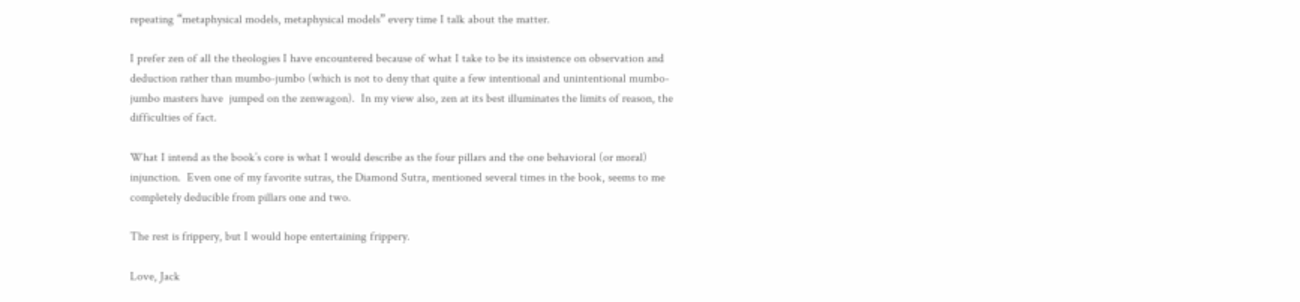repeating “metaphysical models, metaphysical models” every time I talk about the matter.

I prefer zen of all the theologies I have encountered because of what I take to be its insistence on observation and deduction rather than mumbo-jumbo (which is not to deny that quite a few intentional and unintentional mumbo-jumbo masters have  jumped on the zenwagon).  In my view also, zen at its best illuminates the limits of reason, the difficulties of fact.

What I intend as the book’s core is what I would describe as the four pillars and the one behavioral (or moral) injunction.  Even one of my favorite sutras, the Diamond Sutra, mentioned several times in the book, seems to me completely deducible from pillars one and two.

The rest is frippery, but I would hope entertaining frippery.

Love, Jack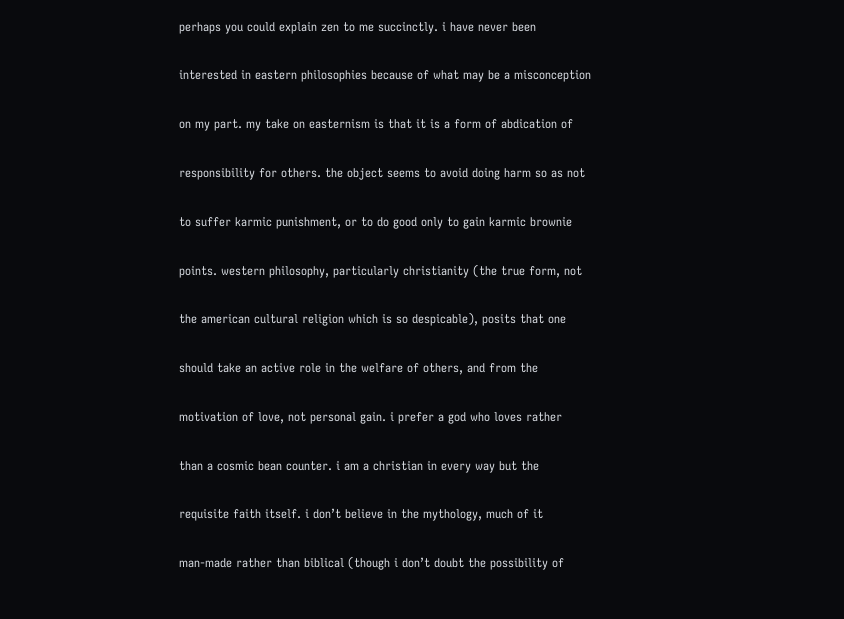perhaps you could explain zen to me succinctly. i have never been

interested in eastern philosophies because of what may be a misconception

on my part. my take on easternism is that it is a form of abdication of

responsibility for others. the object seems to avoid doing harm so as not

to suffer karmic punishment, or to do good only to gain karmic brownie

points. western philosophy, particularly christianity (the true form, not

the american cultural religion which is so despicable), posits that one

should take an active role in the welfare of others, and from the

motivation of love, not personal gain. i prefer a god who loves rather

than a cosmic bean counter. i am a christian in every way but the

requisite faith itself. i don’t believe in the mythology, much of it

man-made rather than biblical (though i don’t doubt the possibility of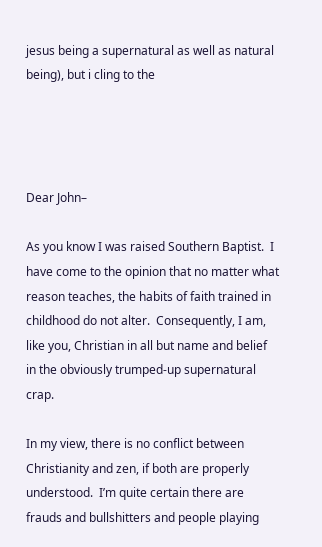jesus being a supernatural as well as natural being), but i cling to the




Dear John–

As you know I was raised Southern Baptist.  I have come to the opinion that no matter what reason teaches, the habits of faith trained in childhood do not alter.  Consequently, I am, like you, Christian in all but name and belief in the obviously trumped-up supernatural crap.

In my view, there is no conflict between Christianity and zen, if both are properly understood.  I’m quite certain there are frauds and bullshitters and people playing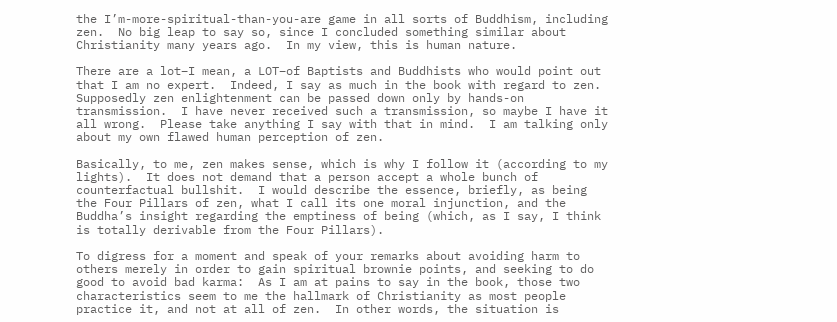the I’m-more-spiritual-than-you-are game in all sorts of Buddhism, including zen.  No big leap to say so, since I concluded something similar about Christianity many years ago.  In my view, this is human nature.

There are a lot–I mean, a LOT–of Baptists and Buddhists who would point out that I am no expert.  Indeed, I say as much in the book with regard to zen.  Supposedly zen enlightenment can be passed down only by hands-on transmission.  I have never received such a transmission, so maybe I have it all wrong.  Please take anything I say with that in mind.  I am talking only about my own flawed human perception of zen.

Basically, to me, zen makes sense, which is why I follow it (according to my lights).  It does not demand that a person accept a whole bunch of counterfactual bullshit.  I would describe the essence, briefly, as being the Four Pillars of zen, what I call its one moral injunction, and the Buddha’s insight regarding the emptiness of being (which, as I say, I think is totally derivable from the Four Pillars).

To digress for a moment and speak of your remarks about avoiding harm to others merely in order to gain spiritual brownie points, and seeking to do good to avoid bad karma:  As I am at pains to say in the book, those two characteristics seem to me the hallmark of Christianity as most people practice it, and not at all of zen.  In other words, the situation is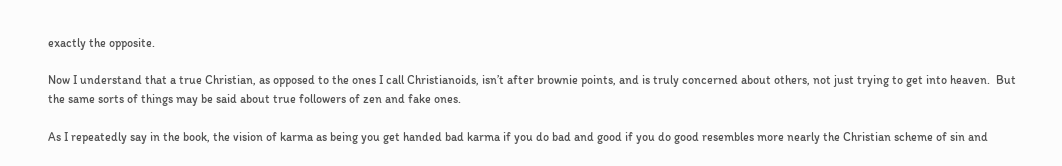exactly the opposite.

Now I understand that a true Christian, as opposed to the ones I call Christianoids, isn’t after brownie points, and is truly concerned about others, not just trying to get into heaven.  But the same sorts of things may be said about true followers of zen and fake ones.

As I repeatedly say in the book, the vision of karma as being you get handed bad karma if you do bad and good if you do good resembles more nearly the Christian scheme of sin and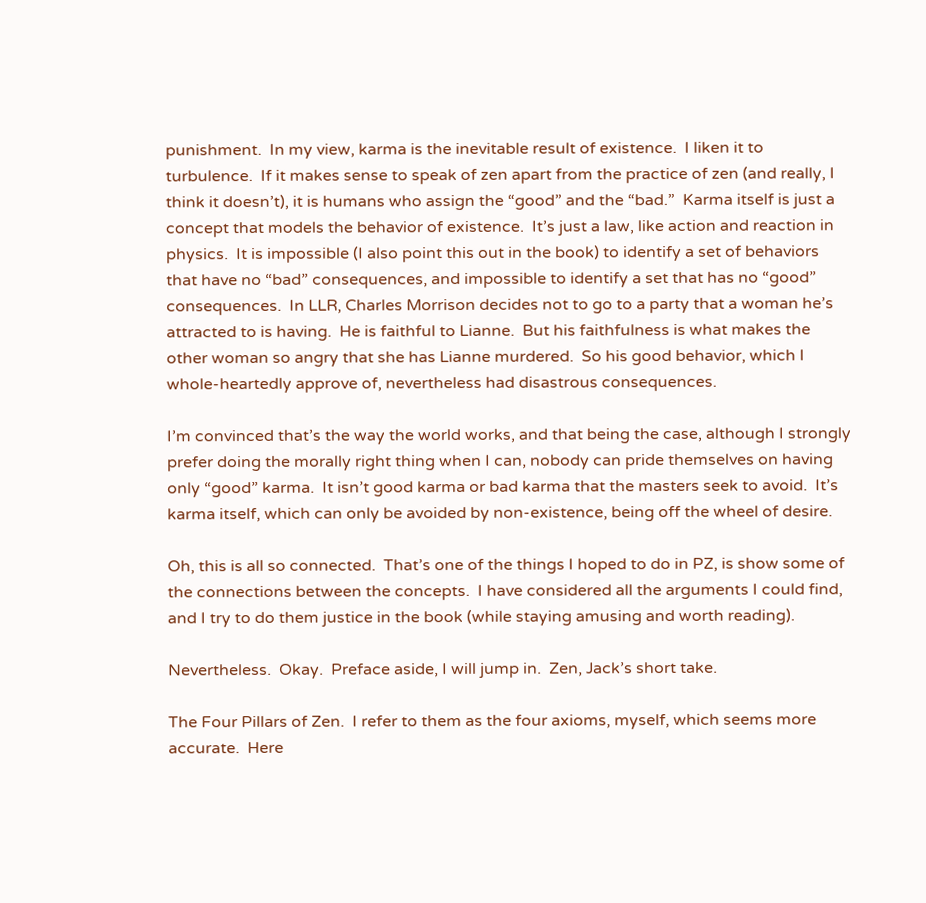punishment.  In my view, karma is the inevitable result of existence.  I liken it to turbulence.  If it makes sense to speak of zen apart from the practice of zen (and really, I think it doesn’t), it is humans who assign the “good” and the “bad.”  Karma itself is just a concept that models the behavior of existence.  It’s just a law, like action and reaction in physics.  It is impossible (I also point this out in the book) to identify a set of behaviors that have no “bad” consequences, and impossible to identify a set that has no “good” consequences.  In LLR, Charles Morrison decides not to go to a party that a woman he’s attracted to is having.  He is faithful to Lianne.  But his faithfulness is what makes the other woman so angry that she has Lianne murdered.  So his good behavior, which I whole-heartedly approve of, nevertheless had disastrous consequences.

I’m convinced that’s the way the world works, and that being the case, although I strongly prefer doing the morally right thing when I can, nobody can pride themselves on having only “good” karma.  It isn’t good karma or bad karma that the masters seek to avoid.  It’s karma itself, which can only be avoided by non-existence, being off the wheel of desire.

Oh, this is all so connected.  That’s one of the things I hoped to do in PZ, is show some of the connections between the concepts.  I have considered all the arguments I could find, and I try to do them justice in the book (while staying amusing and worth reading).

Nevertheless.  Okay.  Preface aside, I will jump in.  Zen, Jack’s short take.

The Four Pillars of Zen.  I refer to them as the four axioms, myself, which seems more accurate.  Here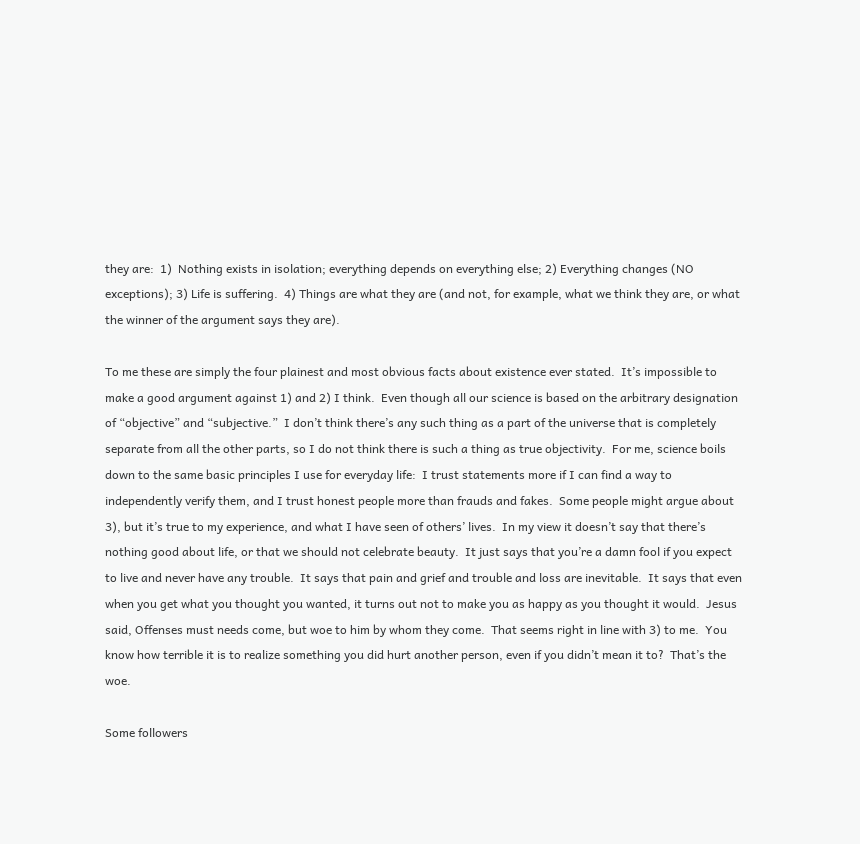they are:  1)  Nothing exists in isolation; everything depends on everything else; 2) Everything changes (NO exceptions); 3) Life is suffering.  4) Things are what they are (and not, for example, what we think they are, or what the winner of the argument says they are).

To me these are simply the four plainest and most obvious facts about existence ever stated.  It’s impossible to make a good argument against 1) and 2) I think.  Even though all our science is based on the arbitrary designation of “objective” and “subjective.”  I don’t think there’s any such thing as a part of the universe that is completely separate from all the other parts, so I do not think there is such a thing as true objectivity.  For me, science boils down to the same basic principles I use for everyday life:  I trust statements more if I can find a way to independently verify them, and I trust honest people more than frauds and fakes.  Some people might argue about 3), but it’s true to my experience, and what I have seen of others’ lives.  In my view it doesn’t say that there’s nothing good about life, or that we should not celebrate beauty.  It just says that you’re a damn fool if you expect to live and never have any trouble.  It says that pain and grief and trouble and loss are inevitable.  It says that even when you get what you thought you wanted, it turns out not to make you as happy as you thought it would.  Jesus said, Offenses must needs come, but woe to him by whom they come.  That seems right in line with 3) to me.  You know how terrible it is to realize something you did hurt another person, even if you didn’t mean it to?  That’s the woe.

Some followers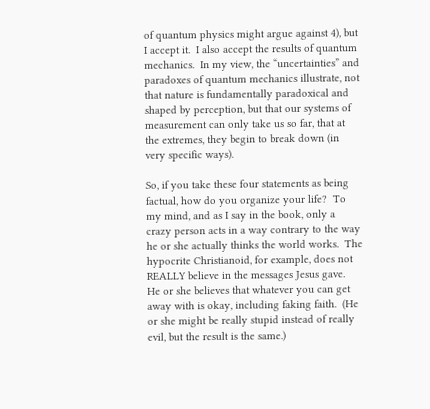of quantum physics might argue against 4), but I accept it.  I also accept the results of quantum mechanics.  In my view, the “uncertainties” and paradoxes of quantum mechanics illustrate, not that nature is fundamentally paradoxical and shaped by perception, but that our systems of measurement can only take us so far, that at the extremes, they begin to break down (in very specific ways).

So, if you take these four statements as being factual, how do you organize your life?  To my mind, and as I say in the book, only a crazy person acts in a way contrary to the way he or she actually thinks the world works.  The hypocrite Christianoid, for example, does not REALLY believe in the messages Jesus gave.  He or she believes that whatever you can get away with is okay, including faking faith.  (He or she might be really stupid instead of really evil, but the result is the same.)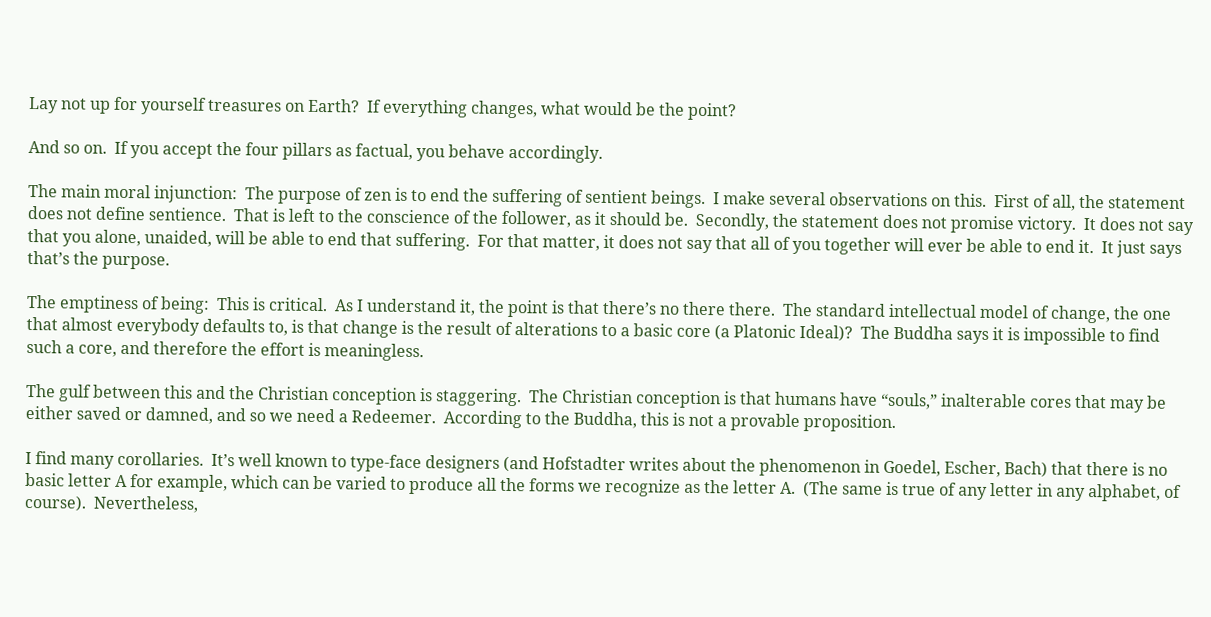Lay not up for yourself treasures on Earth?  If everything changes, what would be the point?

And so on.  If you accept the four pillars as factual, you behave accordingly.

The main moral injunction:  The purpose of zen is to end the suffering of sentient beings.  I make several observations on this.  First of all, the statement does not define sentience.  That is left to the conscience of the follower, as it should be.  Secondly, the statement does not promise victory.  It does not say that you alone, unaided, will be able to end that suffering.  For that matter, it does not say that all of you together will ever be able to end it.  It just says that’s the purpose.

The emptiness of being:  This is critical.  As I understand it, the point is that there’s no there there.  The standard intellectual model of change, the one that almost everybody defaults to, is that change is the result of alterations to a basic core (a Platonic Ideal)?  The Buddha says it is impossible to find such a core, and therefore the effort is meaningless.

The gulf between this and the Christian conception is staggering.  The Christian conception is that humans have “souls,” inalterable cores that may be either saved or damned, and so we need a Redeemer.  According to the Buddha, this is not a provable proposition.

I find many corollaries.  It’s well known to type-face designers (and Hofstadter writes about the phenomenon in Goedel, Escher, Bach) that there is no basic letter A for example, which can be varied to produce all the forms we recognize as the letter A.  (The same is true of any letter in any alphabet, of course).  Nevertheless,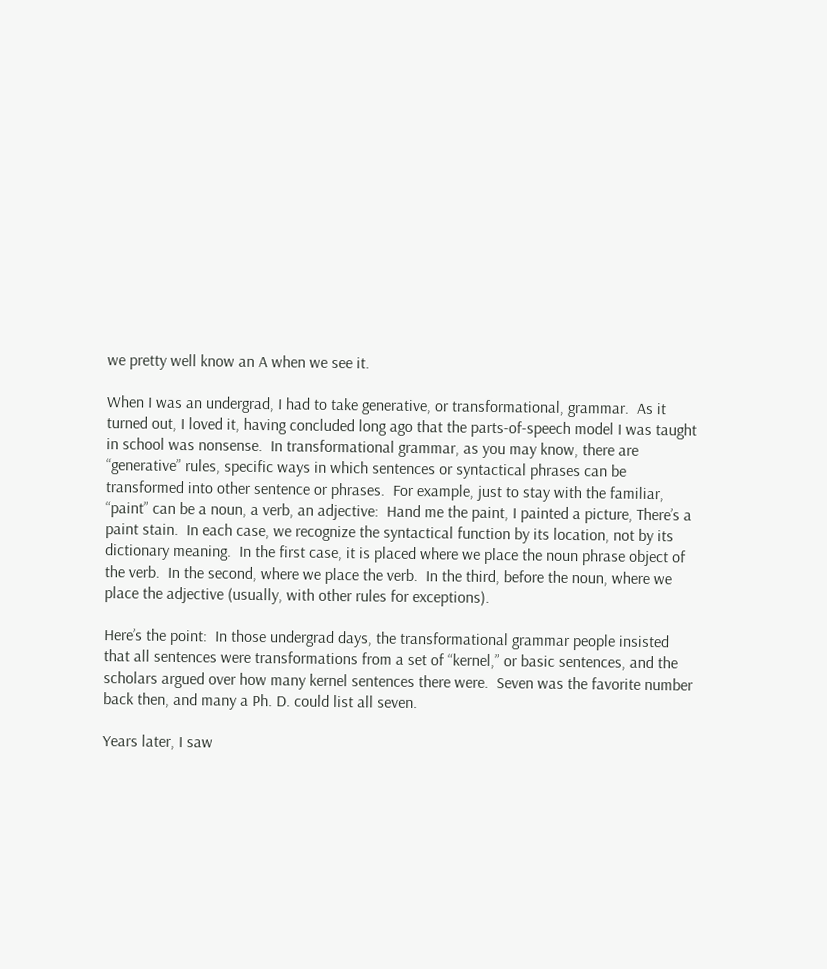we pretty well know an A when we see it.

When I was an undergrad, I had to take generative, or transformational, grammar.  As it turned out, I loved it, having concluded long ago that the parts-of-speech model I was taught in school was nonsense.  In transformational grammar, as you may know, there are “generative” rules, specific ways in which sentences or syntactical phrases can be transformed into other sentence or phrases.  For example, just to stay with the familiar, “paint” can be a noun, a verb, an adjective:  Hand me the paint, I painted a picture, There’s a paint stain.  In each case, we recognize the syntactical function by its location, not by its dictionary meaning.  In the first case, it is placed where we place the noun phrase object of the verb.  In the second, where we place the verb.  In the third, before the noun, where we place the adjective (usually, with other rules for exceptions).

Here’s the point:  In those undergrad days, the transformational grammar people insisted that all sentences were transformations from a set of “kernel,” or basic sentences, and the scholars argued over how many kernel sentences there were.  Seven was the favorite number back then, and many a Ph. D. could list all seven.

Years later, I saw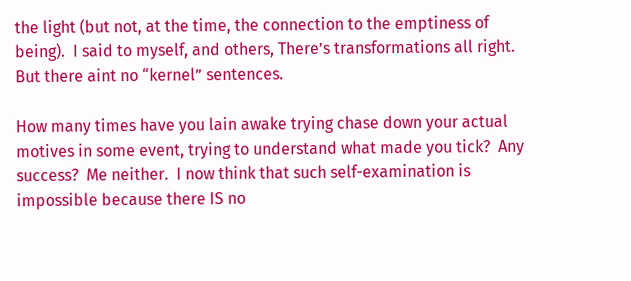the light (but not, at the time, the connection to the emptiness of being).  I said to myself, and others, There’s transformations all right.  But there aint no “kernel” sentences.

How many times have you lain awake trying chase down your actual motives in some event, trying to understand what made you tick?  Any success?  Me neither.  I now think that such self-examination is impossible because there IS no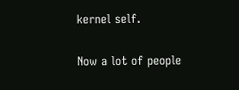kernel self.

Now a lot of people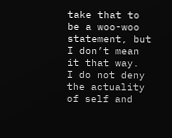take that to be a woo-woo statement, but I don’t mean it that way.  I do not deny the actuality of self and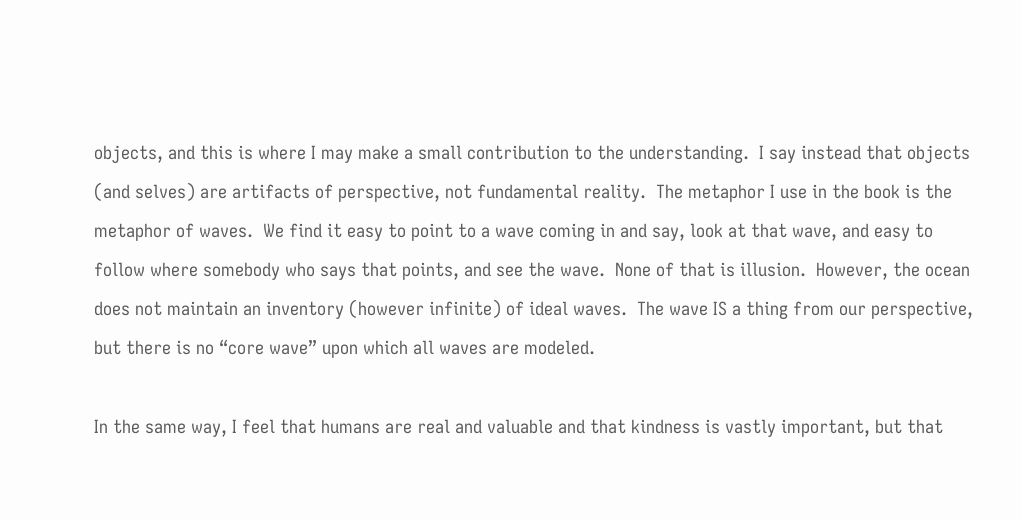objects, and this is where I may make a small contribution to the understanding.  I say instead that objects (and selves) are artifacts of perspective, not fundamental reality.  The metaphor I use in the book is the metaphor of waves.  We find it easy to point to a wave coming in and say, look at that wave, and easy to follow where somebody who says that points, and see the wave.  None of that is illusion.  However, the ocean does not maintain an inventory (however infinite) of ideal waves.  The wave IS a thing from our perspective, but there is no “core wave” upon which all waves are modeled.

In the same way, I feel that humans are real and valuable and that kindness is vastly important, but that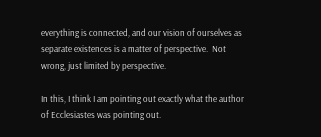everything is connected, and our vision of ourselves as separate existences is a matter of perspective.  Not wrong, just limited by perspective.

In this, I think I am pointing out exactly what the author of Ecclesiastes was pointing out.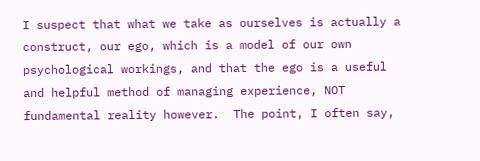I suspect that what we take as ourselves is actually a construct, our ego, which is a model of our own psychological workings, and that the ego is a useful and helpful method of managing experience, NOT fundamental reality however.  The point, I often say,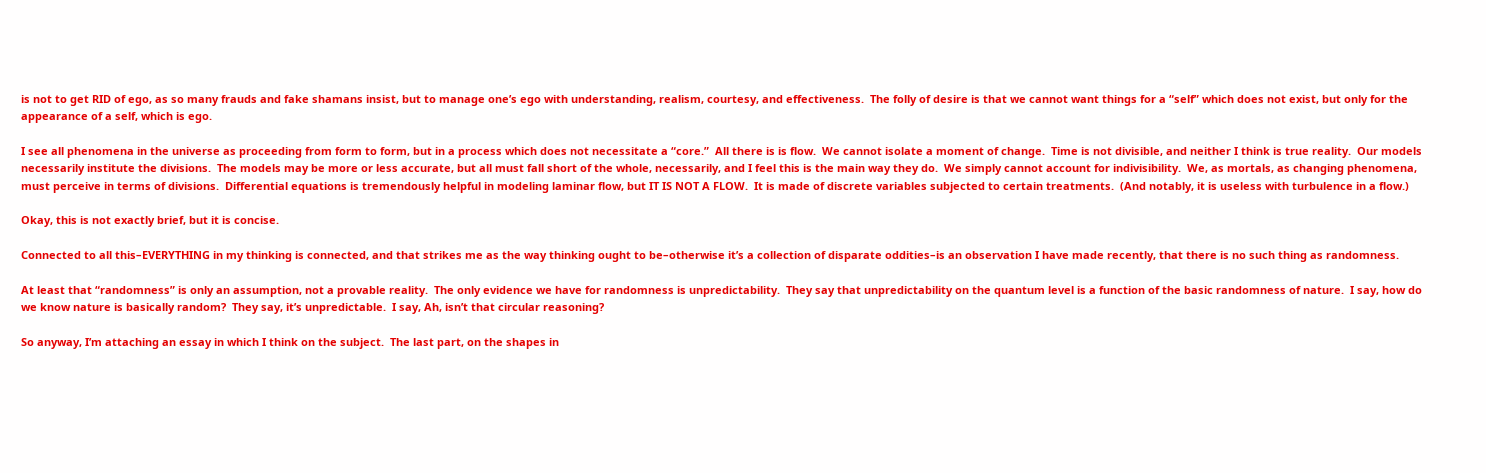is not to get RID of ego, as so many frauds and fake shamans insist, but to manage one’s ego with understanding, realism, courtesy, and effectiveness.  The folly of desire is that we cannot want things for a “self” which does not exist, but only for the appearance of a self, which is ego.

I see all phenomena in the universe as proceeding from form to form, but in a process which does not necessitate a “core.”  All there is is flow.  We cannot isolate a moment of change.  Time is not divisible, and neither I think is true reality.  Our models necessarily institute the divisions.  The models may be more or less accurate, but all must fall short of the whole, necessarily, and I feel this is the main way they do.  We simply cannot account for indivisibility.  We, as mortals, as changing phenomena, must perceive in terms of divisions.  Differential equations is tremendously helpful in modeling laminar flow, but IT IS NOT A FLOW.  It is made of discrete variables subjected to certain treatments.  (And notably, it is useless with turbulence in a flow.)

Okay, this is not exactly brief, but it is concise.

Connected to all this–EVERYTHING in my thinking is connected, and that strikes me as the way thinking ought to be–otherwise it’s a collection of disparate oddities–is an observation I have made recently, that there is no such thing as randomness.

At least that “randomness” is only an assumption, not a provable reality.  The only evidence we have for randomness is unpredictability.  They say that unpredictability on the quantum level is a function of the basic randomness of nature.  I say, how do we know nature is basically random?  They say, it’s unpredictable.  I say, Ah, isn’t that circular reasoning?

So anyway, I’m attaching an essay in which I think on the subject.  The last part, on the shapes in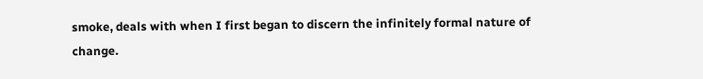smoke, deals with when I first began to discern the infinitely formal nature of change.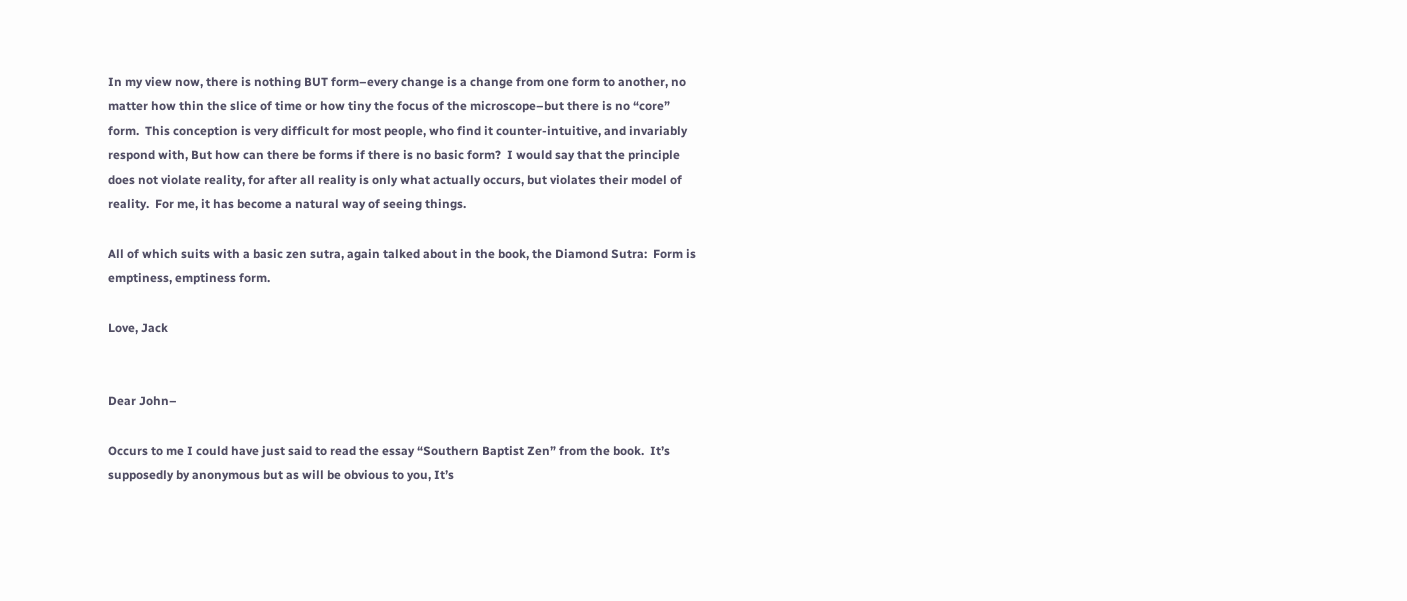In my view now, there is nothing BUT form–every change is a change from one form to another, no matter how thin the slice of time or how tiny the focus of the microscope–but there is no “core” form.  This conception is very difficult for most people, who find it counter-intuitive, and invariably respond with, But how can there be forms if there is no basic form?  I would say that the principle does not violate reality, for after all reality is only what actually occurs, but violates their model of reality.  For me, it has become a natural way of seeing things.

All of which suits with a basic zen sutra, again talked about in the book, the Diamond Sutra:  Form is emptiness, emptiness form.

Love, Jack


Dear John–

Occurs to me I could have just said to read the essay “Southern Baptist Zen” from the book.  It’s supposedly by anonymous but as will be obvious to you, It’s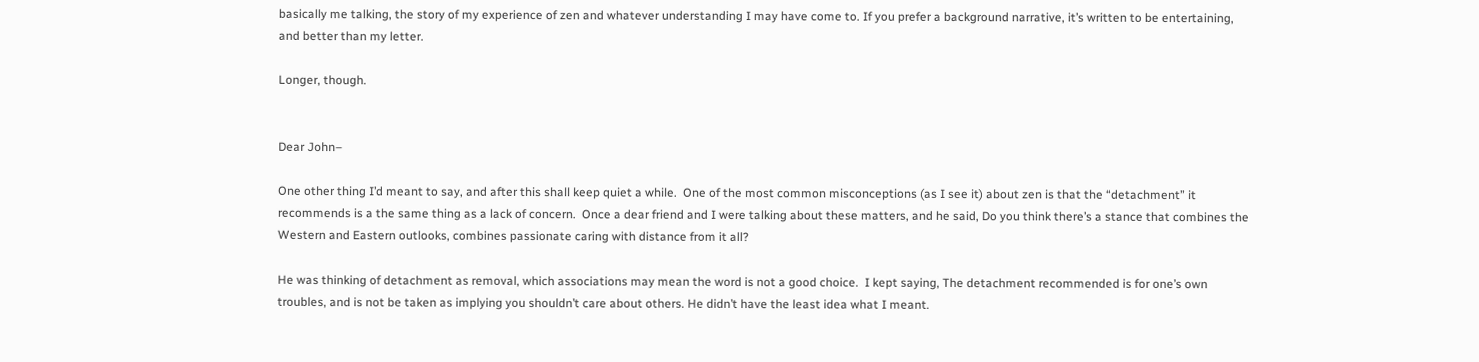basically me talking, the story of my experience of zen and whatever understanding I may have come to. If you prefer a background narrative, it’s written to be entertaining, and better than my letter.

Longer, though.


Dear John–

One other thing I’d meant to say, and after this shall keep quiet a while.  One of the most common misconceptions (as I see it) about zen is that the “detachment” it recommends is a the same thing as a lack of concern.  Once a dear friend and I were talking about these matters, and he said, Do you think there’s a stance that combines the Western and Eastern outlooks, combines passionate caring with distance from it all?

He was thinking of detachment as removal, which associations may mean the word is not a good choice.  I kept saying, The detachment recommended is for one’s own troubles, and is not be taken as implying you shouldn’t care about others. He didn’t have the least idea what I meant.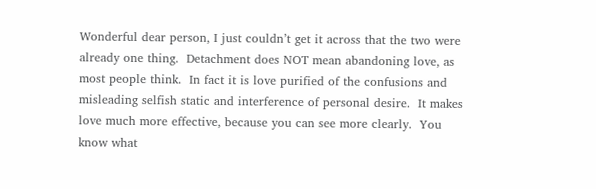Wonderful dear person, I just couldn’t get it across that the two were already one thing.  Detachment does NOT mean abandoning love, as most people think.  In fact it is love purified of the confusions and misleading selfish static and interference of personal desire.  It makes love much more effective, because you can see more clearly.  You know what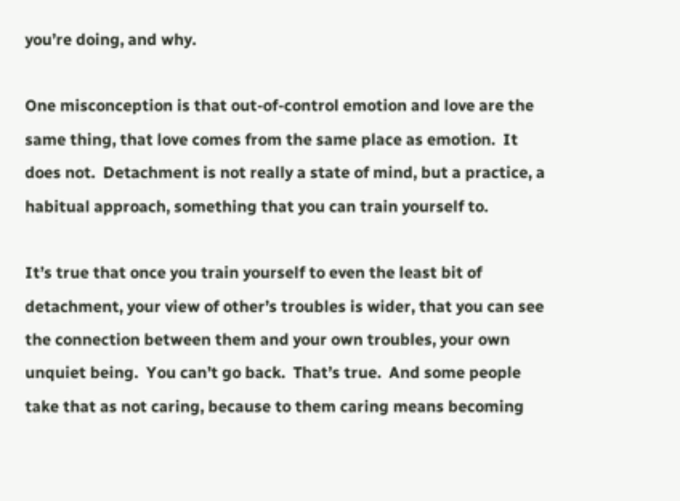you’re doing, and why.

One misconception is that out-of-control emotion and love are the same thing, that love comes from the same place as emotion.  It does not.  Detachment is not really a state of mind, but a practice, a habitual approach, something that you can train yourself to.

It’s true that once you train yourself to even the least bit of detachment, your view of other’s troubles is wider, that you can see the connection between them and your own troubles, your own unquiet being.  You can’t go back.  That’s true.  And some people take that as not caring, because to them caring means becoming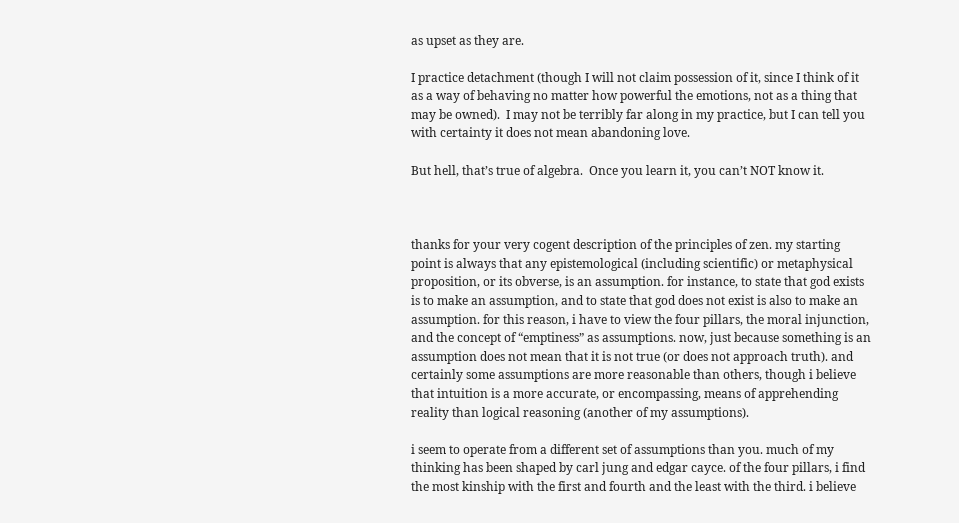as upset as they are.

I practice detachment (though I will not claim possession of it, since I think of it as a way of behaving no matter how powerful the emotions, not as a thing that may be owned).  I may not be terribly far along in my practice, but I can tell you with certainty it does not mean abandoning love.

But hell, that’s true of algebra.  Once you learn it, you can’t NOT know it.



thanks for your very cogent description of the principles of zen. my starting point is always that any epistemological (including scientific) or metaphysical proposition, or its obverse, is an assumption. for instance, to state that god exists is to make an assumption, and to state that god does not exist is also to make an assumption. for this reason, i have to view the four pillars, the moral injunction, and the concept of “emptiness” as assumptions. now, just because something is an assumption does not mean that it is not true (or does not approach truth). and certainly some assumptions are more reasonable than others, though i believe that intuition is a more accurate, or encompassing, means of apprehending reality than logical reasoning (another of my assumptions).

i seem to operate from a different set of assumptions than you. much of my thinking has been shaped by carl jung and edgar cayce. of the four pillars, i find the most kinship with the first and fourth and the least with the third. i believe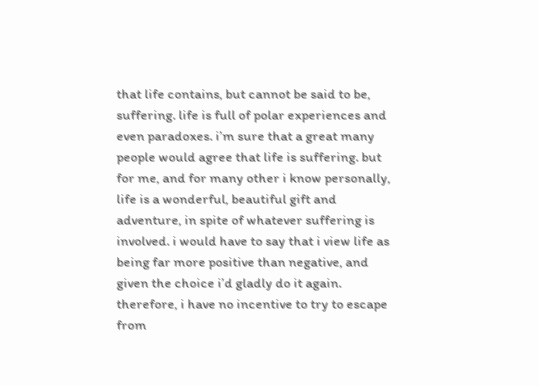that life contains, but cannot be said to be, suffering. life is full of polar experiences and even paradoxes. i’m sure that a great many people would agree that life is suffering. but for me, and for many other i know personally, life is a wonderful, beautiful gift and adventure, in spite of whatever suffering is involved. i would have to say that i view life as being far more positive than negative, and given the choice i’d gladly do it again. therefore, i have no incentive to try to escape from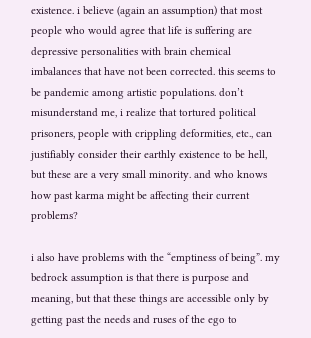existence. i believe (again an assumption) that most people who would agree that life is suffering are depressive personalities with brain chemical imbalances that have not been corrected. this seems to be pandemic among artistic populations. don’t misunderstand me, i realize that tortured political prisoners, people with crippling deformities, etc., can justifiably consider their earthly existence to be hell, but these are a very small minority. and who knows how past karma might be affecting their current problems?

i also have problems with the “emptiness of being”. my bedrock assumption is that there is purpose and meaning, but that these things are accessible only by getting past the needs and ruses of the ego to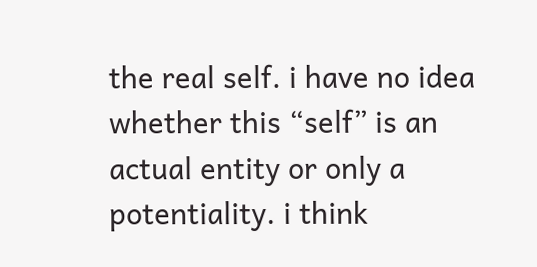the real self. i have no idea whether this “self” is an actual entity or only a potentiality. i think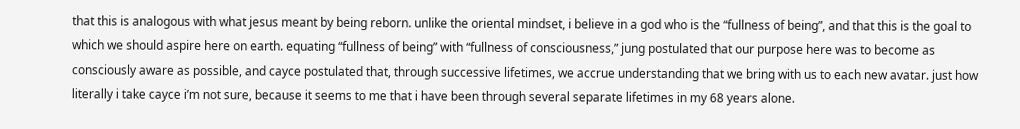that this is analogous with what jesus meant by being reborn. unlike the oriental mindset, i believe in a god who is the “fullness of being”, and that this is the goal to which we should aspire here on earth. equating “fullness of being” with “fullness of consciousness,” jung postulated that our purpose here was to become as consciously aware as possible, and cayce postulated that, through successive lifetimes, we accrue understanding that we bring with us to each new avatar. just how literally i take cayce i’m not sure, because it seems to me that i have been through several separate lifetimes in my 68 years alone.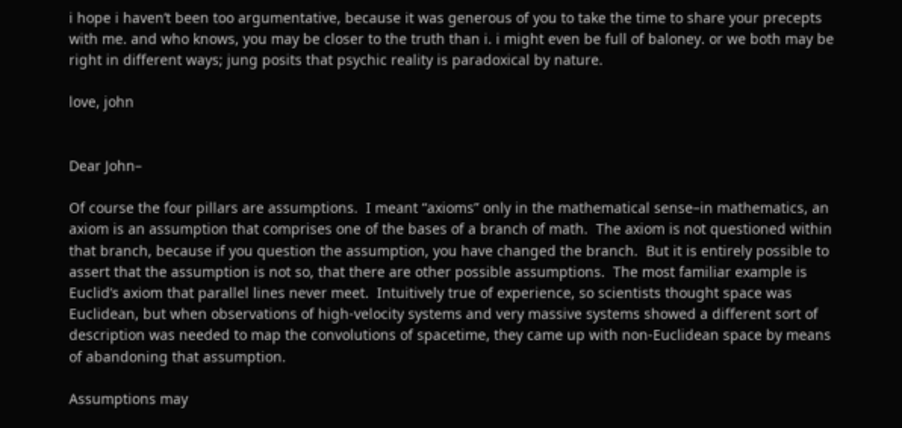i hope i haven’t been too argumentative, because it was generous of you to take the time to share your precepts with me. and who knows, you may be closer to the truth than i. i might even be full of baloney. or we both may be right in different ways; jung posits that psychic reality is paradoxical by nature.

love, john


Dear John–

Of course the four pillars are assumptions.  I meant “axioms” only in the mathematical sense–in mathematics, an axiom is an assumption that comprises one of the bases of a branch of math.  The axiom is not questioned within that branch, because if you question the assumption, you have changed the branch.  But it is entirely possible to assert that the assumption is not so, that there are other possible assumptions.  The most familiar example is Euclid’s axiom that parallel lines never meet.  Intuitively true of experience, so scientists thought space was Euclidean, but when observations of high-velocity systems and very massive systems showed a different sort of description was needed to map the convolutions of spacetime, they came up with non-Euclidean space by means of abandoning that assumption.

Assumptions may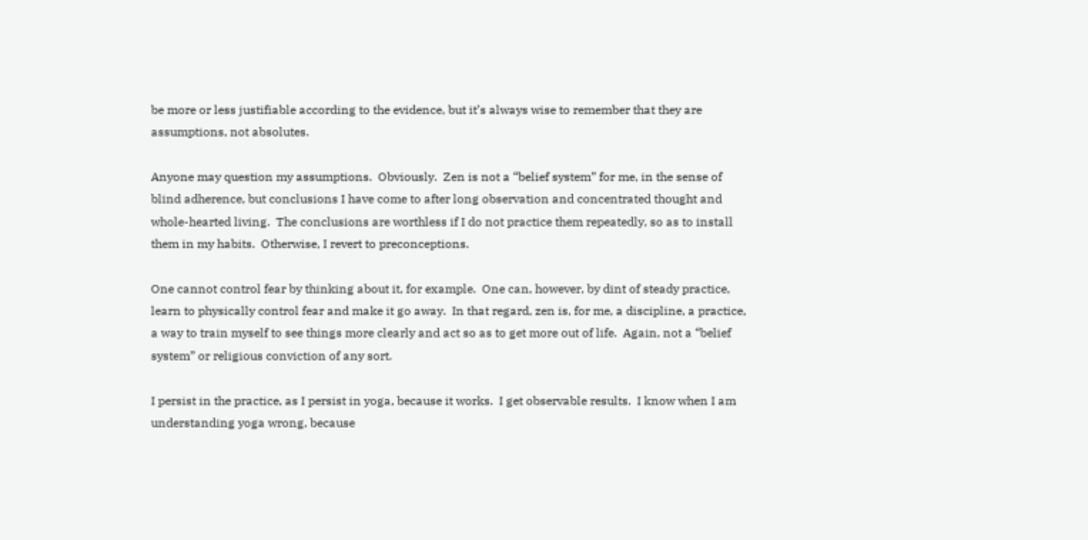be more or less justifiable according to the evidence, but it’s always wise to remember that they are assumptions, not absolutes.

Anyone may question my assumptions.  Obviously.  Zen is not a “belief system” for me, in the sense of blind adherence, but conclusions I have come to after long observation and concentrated thought and whole-hearted living.  The conclusions are worthless if I do not practice them repeatedly, so as to install them in my habits.  Otherwise, I revert to preconceptions.

One cannot control fear by thinking about it, for example.  One can, however, by dint of steady practice, learn to physically control fear and make it go away.  In that regard, zen is, for me, a discipline, a practice, a way to train myself to see things more clearly and act so as to get more out of life.  Again, not a “belief system” or religious conviction of any sort.

I persist in the practice, as I persist in yoga, because it works.  I get observable results.  I know when I am understanding yoga wrong, because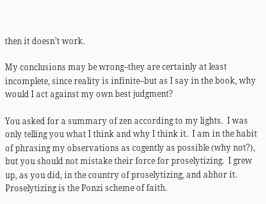then it doesn’t work.

My conclusions may be wrong–they are certainly at least incomplete, since reality is infinite–but as I say in the book, why would I act against my own best judgment?

You asked for a summary of zen according to my lights.  I was only telling you what I think and why I think it.  I am in the habit of phrasing my observations as cogently as possible (why not?), but you should not mistake their force for proselytizing.  I grew up, as you did, in the country of proselytizing, and abhor it.  Proselytizing is the Ponzi scheme of faith.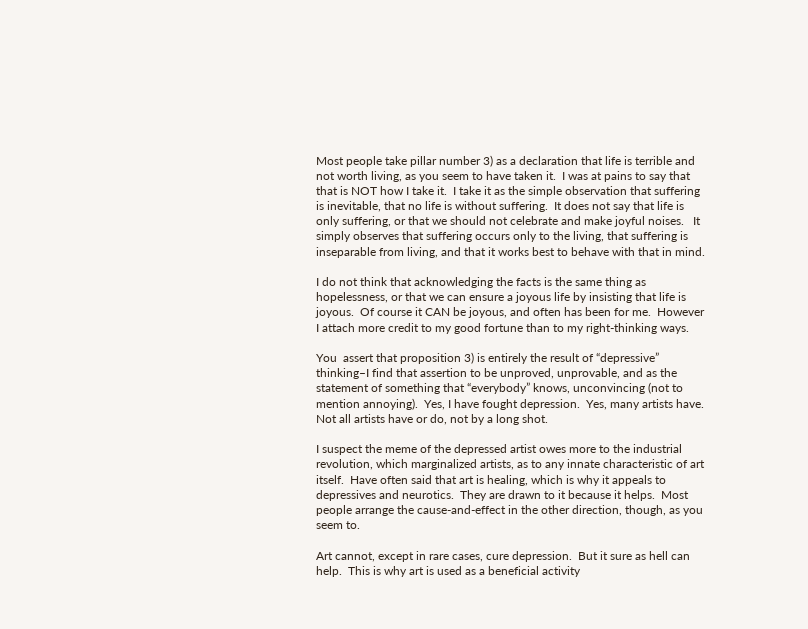Most people take pillar number 3) as a declaration that life is terrible and not worth living, as you seem to have taken it.  I was at pains to say that that is NOT how I take it.  I take it as the simple observation that suffering is inevitable, that no life is without suffering.  It does not say that life is only suffering, or that we should not celebrate and make joyful noises.   It simply observes that suffering occurs only to the living, that suffering is inseparable from living, and that it works best to behave with that in mind.

I do not think that acknowledging the facts is the same thing as hopelessness, or that we can ensure a joyous life by insisting that life is joyous.  Of course it CAN be joyous, and often has been for me.  However I attach more credit to my good fortune than to my right-thinking ways.

You  assert that proposition 3) is entirely the result of “depressive” thinking–I find that assertion to be unproved, unprovable, and as the statement of something that “everybody” knows, unconvincing (not to mention annoying).  Yes, I have fought depression.  Yes, many artists have.  Not all artists have or do, not by a long shot.

I suspect the meme of the depressed artist owes more to the industrial revolution, which marginalized artists, as to any innate characteristic of art itself.  Have often said that art is healing, which is why it appeals to depressives and neurotics.  They are drawn to it because it helps.  Most people arrange the cause-and-effect in the other direction, though, as you seem to.

Art cannot, except in rare cases, cure depression.  But it sure as hell can help.  This is why art is used as a beneficial activity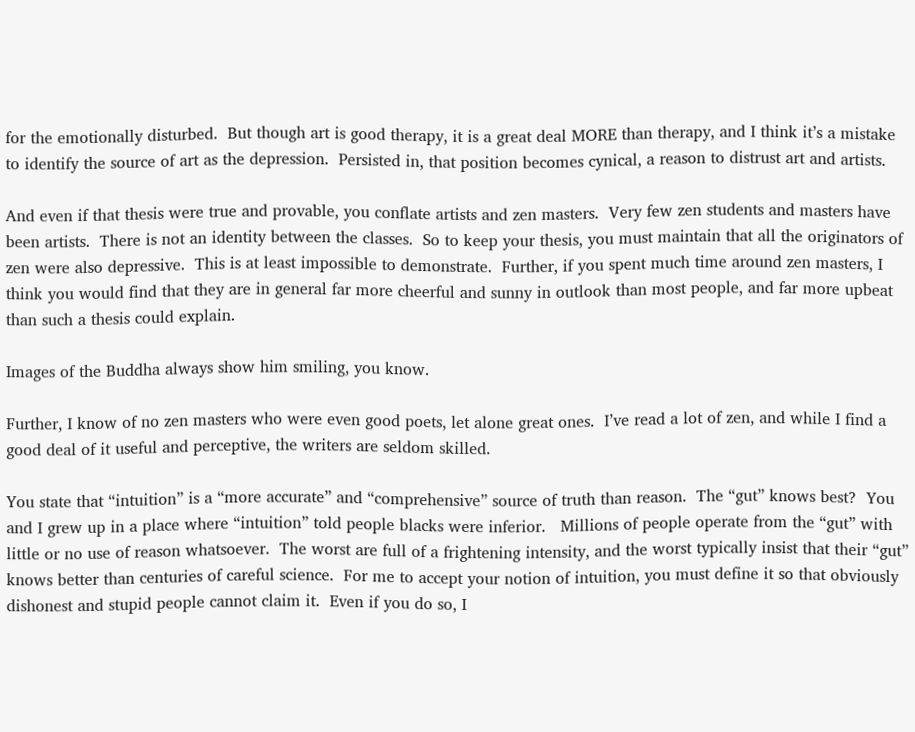for the emotionally disturbed.  But though art is good therapy, it is a great deal MORE than therapy, and I think it’s a mistake to identify the source of art as the depression.  Persisted in, that position becomes cynical, a reason to distrust art and artists.

And even if that thesis were true and provable, you conflate artists and zen masters.  Very few zen students and masters have been artists.  There is not an identity between the classes.  So to keep your thesis, you must maintain that all the originators of zen were also depressive.  This is at least impossible to demonstrate.  Further, if you spent much time around zen masters, I think you would find that they are in general far more cheerful and sunny in outlook than most people, and far more upbeat than such a thesis could explain.

Images of the Buddha always show him smiling, you know.

Further, I know of no zen masters who were even good poets, let alone great ones.  I’ve read a lot of zen, and while I find a good deal of it useful and perceptive, the writers are seldom skilled.

You state that “intuition” is a “more accurate” and “comprehensive” source of truth than reason.  The “gut” knows best?  You and I grew up in a place where “intuition” told people blacks were inferior.   Millions of people operate from the “gut” with little or no use of reason whatsoever.  The worst are full of a frightening intensity, and the worst typically insist that their “gut” knows better than centuries of careful science.  For me to accept your notion of intuition, you must define it so that obviously dishonest and stupid people cannot claim it.  Even if you do so, I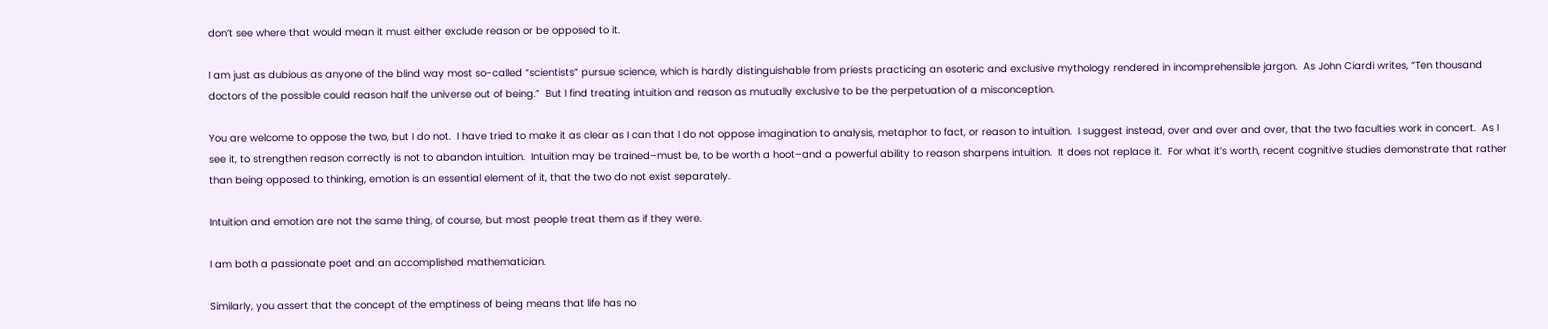don’t see where that would mean it must either exclude reason or be opposed to it.

I am just as dubious as anyone of the blind way most so-called “scientists” pursue science, which is hardly distinguishable from priests practicing an esoteric and exclusive mythology rendered in incomprehensible jargon.  As John Ciardi writes, “Ten thousand doctors of the possible could reason half the universe out of being.”  But I find treating intuition and reason as mutually exclusive to be the perpetuation of a misconception.

You are welcome to oppose the two, but I do not.  I have tried to make it as clear as I can that I do not oppose imagination to analysis, metaphor to fact, or reason to intuition.  I suggest instead, over and over and over, that the two faculties work in concert.  As I see it, to strengthen reason correctly is not to abandon intuition.  Intuition may be trained–must be, to be worth a hoot–and a powerful ability to reason sharpens intuition.  It does not replace it.  For what it’s worth, recent cognitive studies demonstrate that rather than being opposed to thinking, emotion is an essential element of it, that the two do not exist separately.

Intuition and emotion are not the same thing, of course, but most people treat them as if they were.

I am both a passionate poet and an accomplished mathematician.

Similarly, you assert that the concept of the emptiness of being means that life has no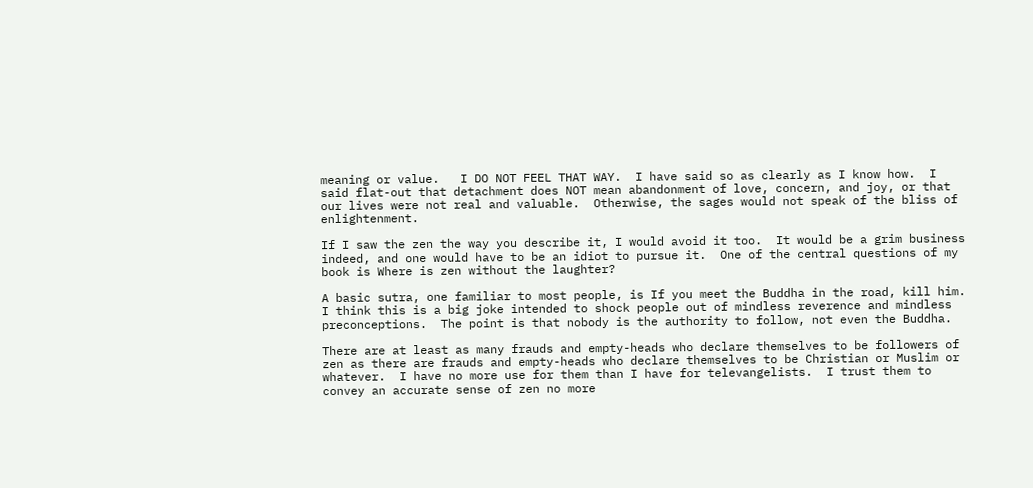meaning or value.   I DO NOT FEEL THAT WAY.  I have said so as clearly as I know how.  I said flat-out that detachment does NOT mean abandonment of love, concern, and joy, or that our lives were not real and valuable.  Otherwise, the sages would not speak of the bliss of enlightenment.

If I saw the zen the way you describe it, I would avoid it too.  It would be a grim business indeed, and one would have to be an idiot to pursue it.  One of the central questions of my book is Where is zen without the laughter?

A basic sutra, one familiar to most people, is If you meet the Buddha in the road, kill him.  I think this is a big joke intended to shock people out of mindless reverence and mindless preconceptions.  The point is that nobody is the authority to follow, not even the Buddha.

There are at least as many frauds and empty-heads who declare themselves to be followers of zen as there are frauds and empty-heads who declare themselves to be Christian or Muslim or whatever.  I have no more use for them than I have for televangelists.  I trust them to convey an accurate sense of zen no more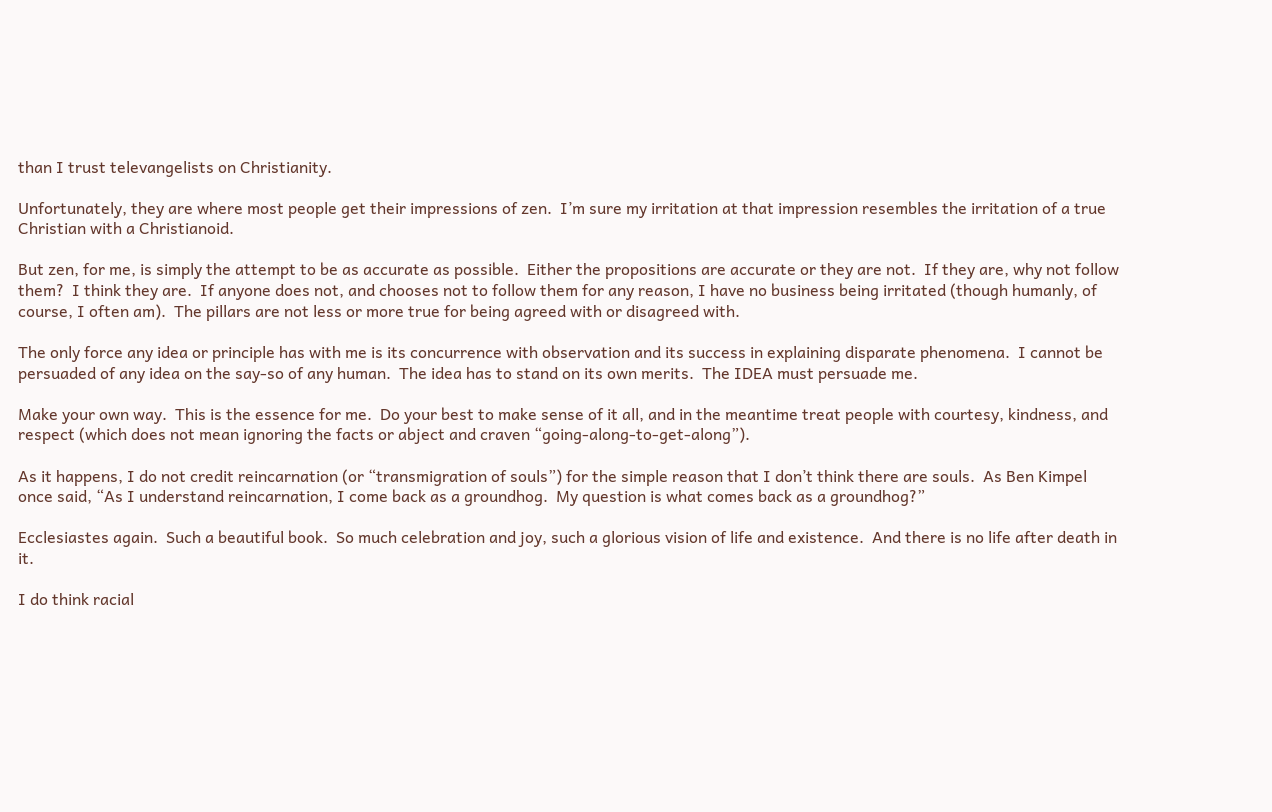than I trust televangelists on Christianity.

Unfortunately, they are where most people get their impressions of zen.  I’m sure my irritation at that impression resembles the irritation of a true Christian with a Christianoid.

But zen, for me, is simply the attempt to be as accurate as possible.  Either the propositions are accurate or they are not.  If they are, why not follow them?  I think they are.  If anyone does not, and chooses not to follow them for any reason, I have no business being irritated (though humanly, of course, I often am).  The pillars are not less or more true for being agreed with or disagreed with.

The only force any idea or principle has with me is its concurrence with observation and its success in explaining disparate phenomena.  I cannot be persuaded of any idea on the say-so of any human.  The idea has to stand on its own merits.  The IDEA must persuade me.

Make your own way.  This is the essence for me.  Do your best to make sense of it all, and in the meantime treat people with courtesy, kindness, and respect (which does not mean ignoring the facts or abject and craven “going-along-to-get-along”).

As it happens, I do not credit reincarnation (or “transmigration of souls”) for the simple reason that I don’t think there are souls.  As Ben Kimpel once said, “As I understand reincarnation, I come back as a groundhog.  My question is what comes back as a groundhog?”

Ecclesiastes again.  Such a beautiful book.  So much celebration and joy, such a glorious vision of life and existence.  And there is no life after death in it.

I do think racial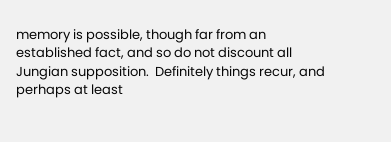memory is possible, though far from an established fact, and so do not discount all Jungian supposition.  Definitely things recur, and perhaps at least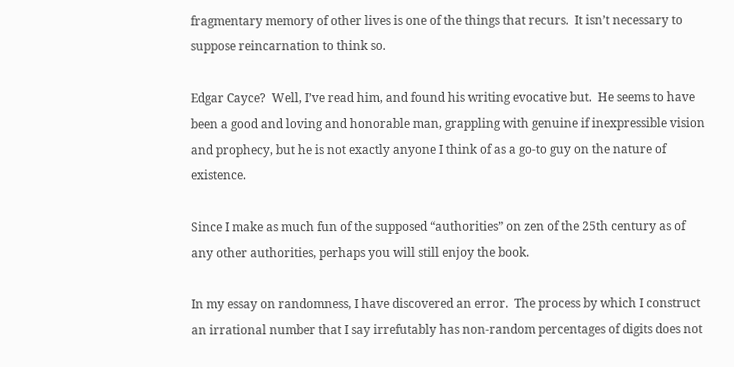fragmentary memory of other lives is one of the things that recurs.  It isn’t necessary to suppose reincarnation to think so.

Edgar Cayce?  Well, I’ve read him, and found his writing evocative but.  He seems to have been a good and loving and honorable man, grappling with genuine if inexpressible vision and prophecy, but he is not exactly anyone I think of as a go-to guy on the nature of existence.

Since I make as much fun of the supposed “authorities” on zen of the 25th century as of any other authorities, perhaps you will still enjoy the book.

In my essay on randomness, I have discovered an error.  The process by which I construct an irrational number that I say irrefutably has non-random percentages of digits does not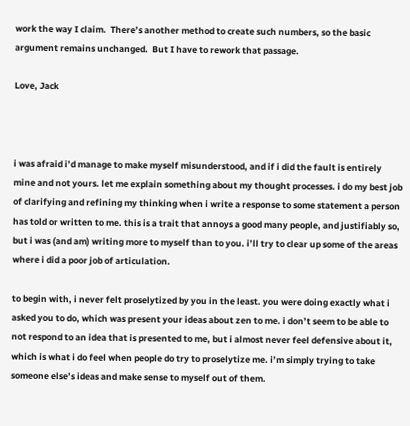work the way I claim.  There’s another method to create such numbers, so the basic argument remains unchanged.  But I have to rework that passage.

Love, Jack



i was afraid i’d manage to make myself misunderstood, and if i did the fault is entirely mine and not yours. let me explain something about my thought processes. i do my best job of clarifying and refining my thinking when i write a response to some statement a person has told or written to me. this is a trait that annoys a good many people, and justifiably so, but i was (and am) writing more to myself than to you. i’ll try to clear up some of the areas where i did a poor job of articulation.

to begin with, i never felt proselytized by you in the least. you were doing exactly what i asked you to do, which was present your ideas about zen to me. i don’t seem to be able to not respond to an idea that is presented to me, but i almost never feel defensive about it, which is what i do feel when people do try to proselytize me. i’m simply trying to take someone else’s ideas and make sense to myself out of them.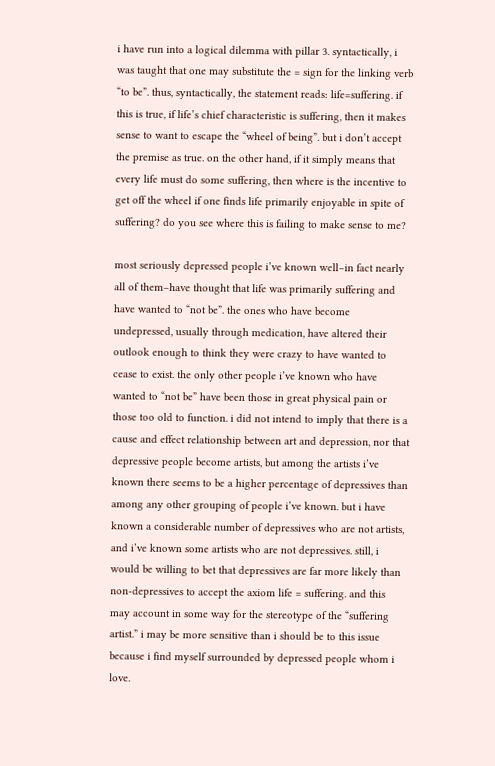i have run into a logical dilemma with pillar 3. syntactically, i was taught that one may substitute the = sign for the linking verb “to be”. thus, syntactically, the statement reads: life=suffering. if this is true, if life’s chief characteristic is suffering, then it makes sense to want to escape the “wheel of being”. but i don’t accept the premise as true. on the other hand, if it simply means that every life must do some suffering, then where is the incentive to get off the wheel if one finds life primarily enjoyable in spite of suffering? do you see where this is failing to make sense to me?

most seriously depressed people i’ve known well–in fact nearly all of them–have thought that life was primarily suffering and have wanted to “not be”. the ones who have become undepressed, usually through medication, have altered their outlook enough to think they were crazy to have wanted to cease to exist. the only other people i’ve known who have wanted to “not be” have been those in great physical pain or those too old to function. i did not intend to imply that there is a cause and effect relationship between art and depression, nor that depressive people become artists, but among the artists i’ve known there seems to be a higher percentage of depressives than among any other grouping of people i’ve known. but i have known a considerable number of depressives who are not artists, and i’ve known some artists who are not depressives. still, i would be willing to bet that depressives are far more likely than non-depressives to accept the axiom life = suffering. and this may account in some way for the stereotype of the “suffering artist.” i may be more sensitive than i should be to this issue because i find myself surrounded by depressed people whom i love.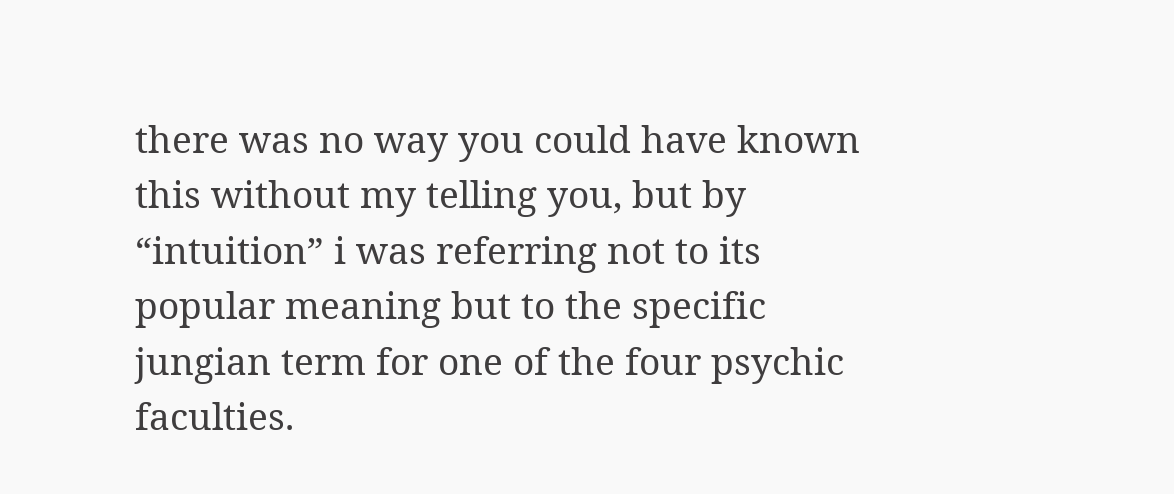there was no way you could have known this without my telling you, but by “intuition” i was referring not to its popular meaning but to the specific jungian term for one of the four psychic faculties.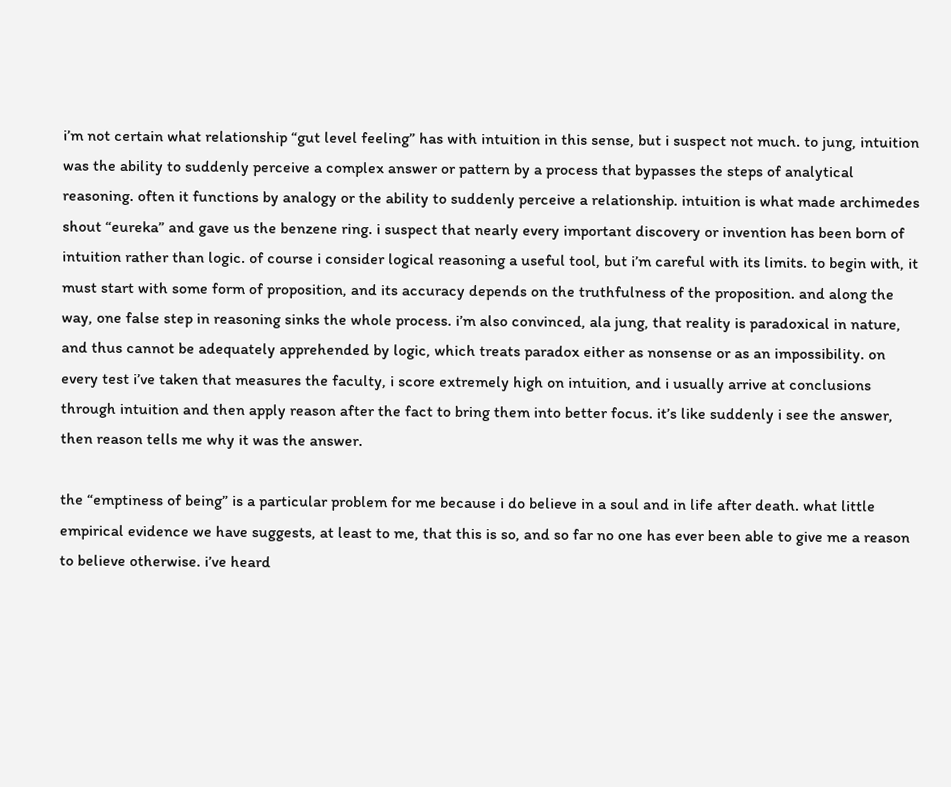i’m not certain what relationship “gut level feeling” has with intuition in this sense, but i suspect not much. to jung, intuition was the ability to suddenly perceive a complex answer or pattern by a process that bypasses the steps of analytical reasoning. often it functions by analogy or the ability to suddenly perceive a relationship. intuition is what made archimedes shout “eureka” and gave us the benzene ring. i suspect that nearly every important discovery or invention has been born of intuition rather than logic. of course i consider logical reasoning a useful tool, but i’m careful with its limits. to begin with, it must start with some form of proposition, and its accuracy depends on the truthfulness of the proposition. and along the way, one false step in reasoning sinks the whole process. i’m also convinced, ala jung, that reality is paradoxical in nature, and thus cannot be adequately apprehended by logic, which treats paradox either as nonsense or as an impossibility. on every test i’ve taken that measures the faculty, i score extremely high on intuition, and i usually arrive at conclusions through intuition and then apply reason after the fact to bring them into better focus. it’s like suddenly i see the answer, then reason tells me why it was the answer.

the “emptiness of being” is a particular problem for me because i do believe in a soul and in life after death. what little empirical evidence we have suggests, at least to me, that this is so, and so far no one has ever been able to give me a reason to believe otherwise. i’ve heard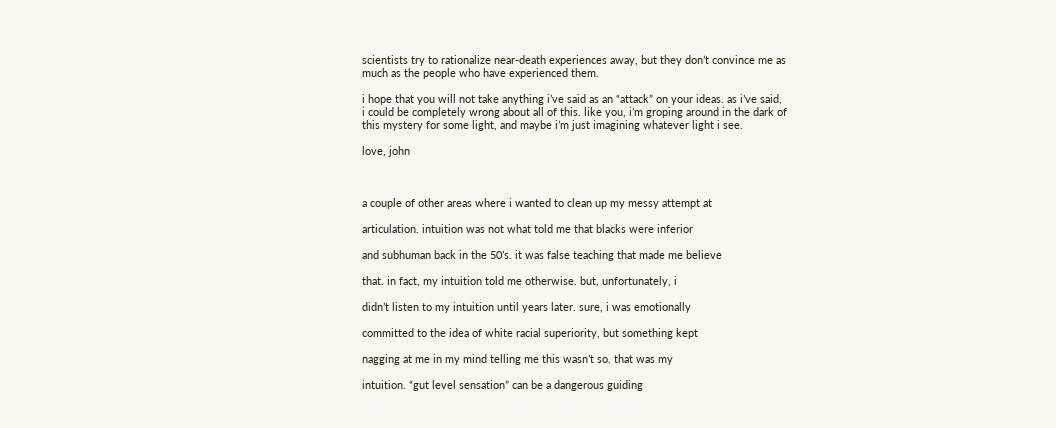scientists try to rationalize near-death experiences away, but they don’t convince me as much as the people who have experienced them.

i hope that you will not take anything i’ve said as an “attack” on your ideas. as i’ve said, i could be completely wrong about all of this. like you, i’m groping around in the dark of this mystery for some light, and maybe i’m just imagining whatever light i see.

love, john



a couple of other areas where i wanted to clean up my messy attempt at

articulation. intuition was not what told me that blacks were inferior

and subhuman back in the 50’s. it was false teaching that made me believe

that. in fact, my intuition told me otherwise. but, unfortunately, i

didn’t listen to my intuition until years later. sure, i was emotionally

committed to the idea of white racial superiority, but something kept

nagging at me in my mind telling me this wasn’t so. that was my

intuition. “gut level sensation” can be a dangerous guiding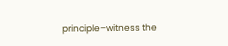principle–witness the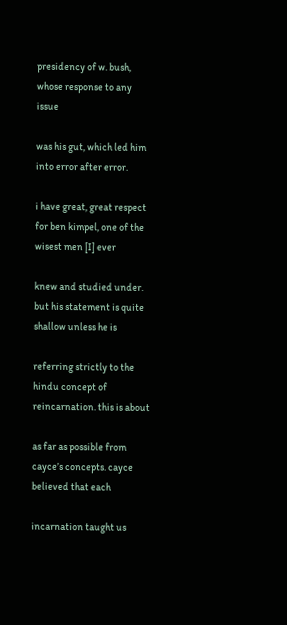presidency of w. bush, whose response to any issue

was his gut, which led him into error after error.

i have great, great respect for ben kimpel, one of the wisest men [I] ever

knew and studied under. but his statement is quite shallow unless he is

referring strictly to the hindu concept of reincarnation. this is about

as far as possible from cayce’s concepts. cayce believed that each

incarnation taught us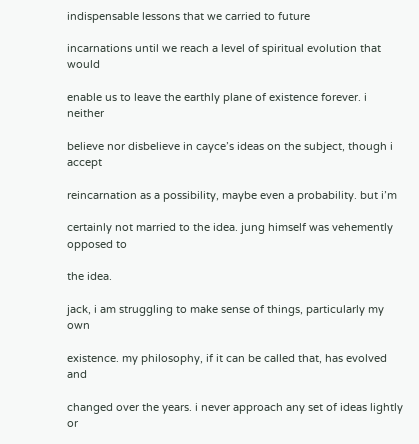indispensable lessons that we carried to future

incarnations until we reach a level of spiritual evolution that would

enable us to leave the earthly plane of existence forever. i neither

believe nor disbelieve in cayce’s ideas on the subject, though i accept

reincarnation as a possibility, maybe even a probability. but i’m

certainly not married to the idea. jung himself was vehemently opposed to

the idea.

jack, i am struggling to make sense of things, particularly my own

existence. my philosophy, if it can be called that, has evolved and

changed over the years. i never approach any set of ideas lightly or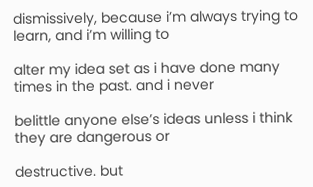dismissively, because i’m always trying to learn, and i’m willing to

alter my idea set as i have done many times in the past. and i never

belittle anyone else’s ideas unless i think they are dangerous or

destructive. but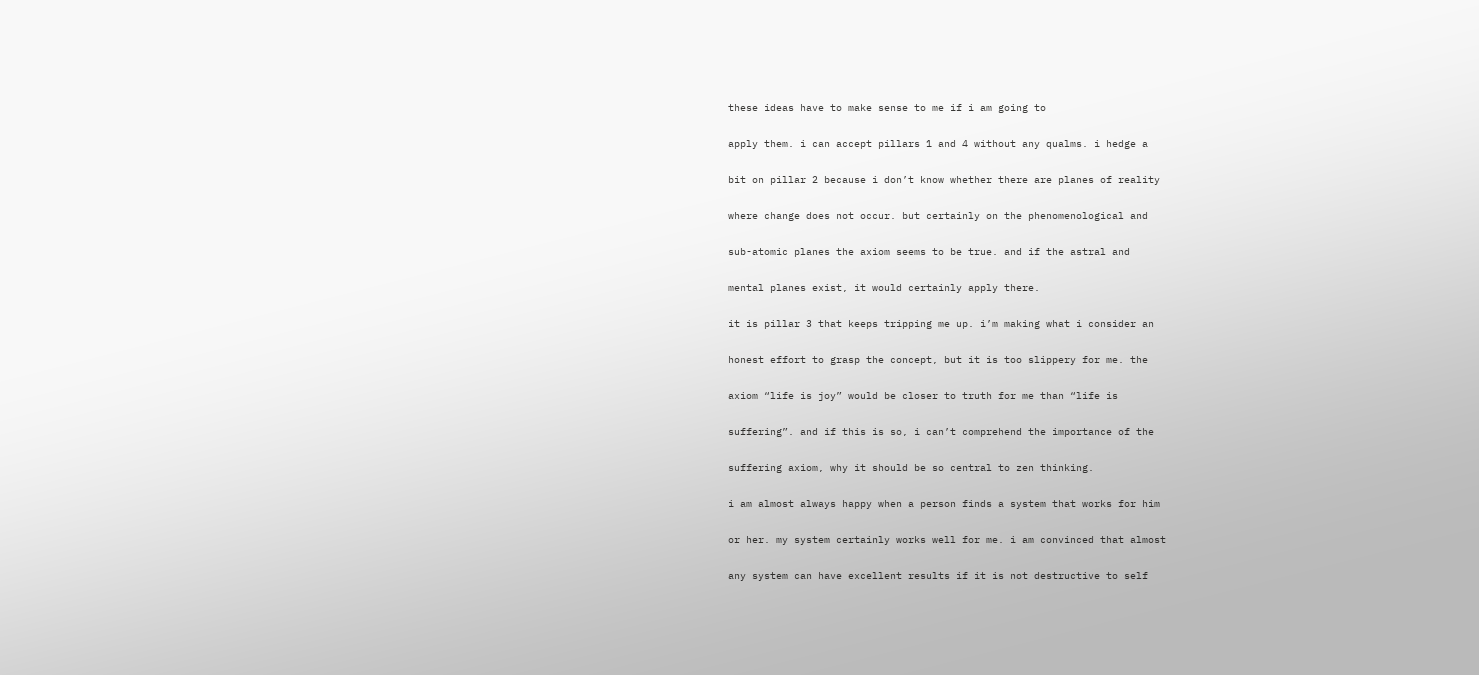these ideas have to make sense to me if i am going to

apply them. i can accept pillars 1 and 4 without any qualms. i hedge a

bit on pillar 2 because i don’t know whether there are planes of reality

where change does not occur. but certainly on the phenomenological and

sub-atomic planes the axiom seems to be true. and if the astral and

mental planes exist, it would certainly apply there.

it is pillar 3 that keeps tripping me up. i’m making what i consider an

honest effort to grasp the concept, but it is too slippery for me. the

axiom “life is joy” would be closer to truth for me than “life is

suffering”. and if this is so, i can’t comprehend the importance of the

suffering axiom, why it should be so central to zen thinking.

i am almost always happy when a person finds a system that works for him

or her. my system certainly works well for me. i am convinced that almost

any system can have excellent results if it is not destructive to self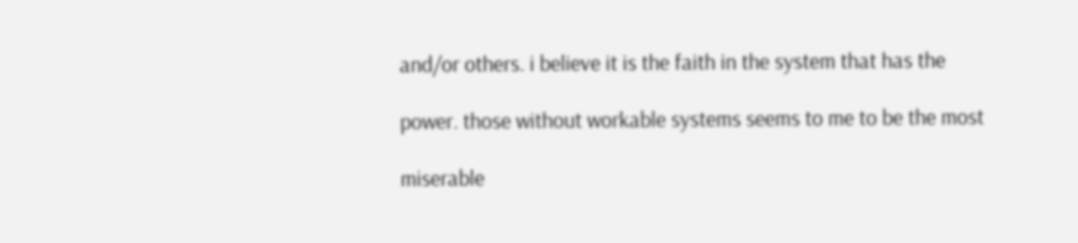and/or others. i believe it is the faith in the system that has the

power. those without workable systems seems to me to be the most

miserable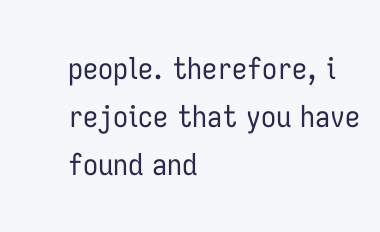people. therefore, i rejoice that you have found and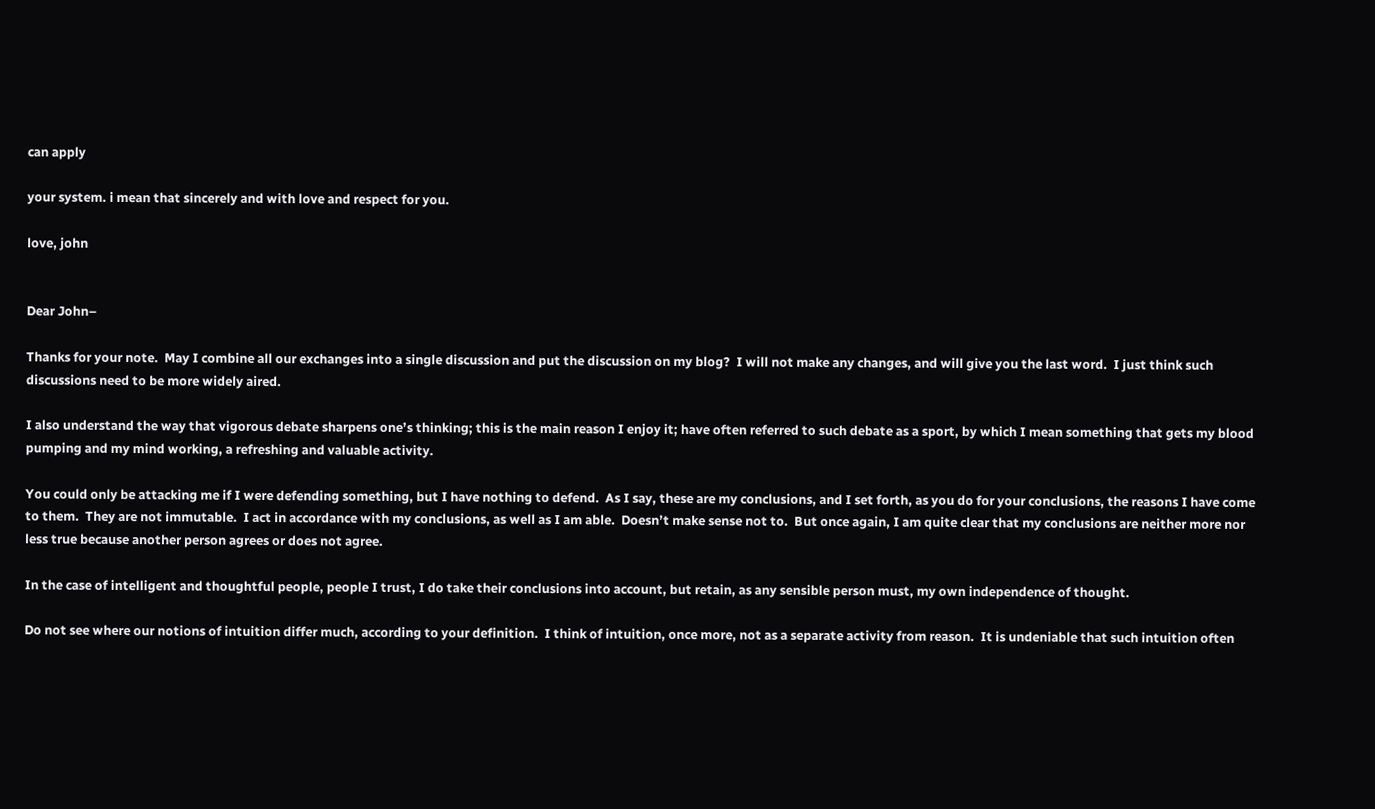can apply

your system. i mean that sincerely and with love and respect for you.

love, john


Dear John–

Thanks for your note.  May I combine all our exchanges into a single discussion and put the discussion on my blog?  I will not make any changes, and will give you the last word.  I just think such discussions need to be more widely aired.

I also understand the way that vigorous debate sharpens one’s thinking; this is the main reason I enjoy it; have often referred to such debate as a sport, by which I mean something that gets my blood pumping and my mind working, a refreshing and valuable activity.

You could only be attacking me if I were defending something, but I have nothing to defend.  As I say, these are my conclusions, and I set forth, as you do for your conclusions, the reasons I have come to them.  They are not immutable.  I act in accordance with my conclusions, as well as I am able.  Doesn’t make sense not to.  But once again, I am quite clear that my conclusions are neither more nor less true because another person agrees or does not agree.

In the case of intelligent and thoughtful people, people I trust, I do take their conclusions into account, but retain, as any sensible person must, my own independence of thought.

Do not see where our notions of intuition differ much, according to your definition.  I think of intuition, once more, not as a separate activity from reason.  It is undeniable that such intuition often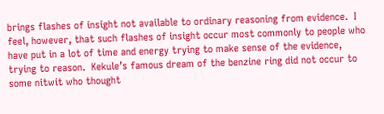brings flashes of insight not available to ordinary reasoning from evidence.  I feel, however, that such flashes of insight occur most commonly to people who have put in a lot of time and energy trying to make sense of the evidence, trying to reason.  Kekule’s famous dream of the benzine ring did not occur to some nitwit who thought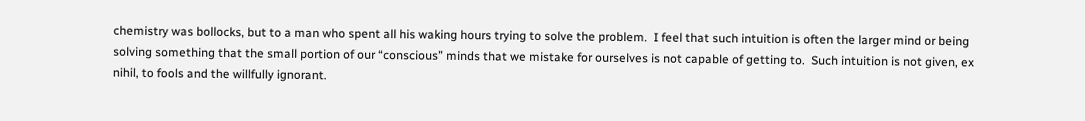chemistry was bollocks, but to a man who spent all his waking hours trying to solve the problem.  I feel that such intuition is often the larger mind or being solving something that the small portion of our “conscious” minds that we mistake for ourselves is not capable of getting to.  Such intuition is not given, ex nihil, to fools and the willfully ignorant.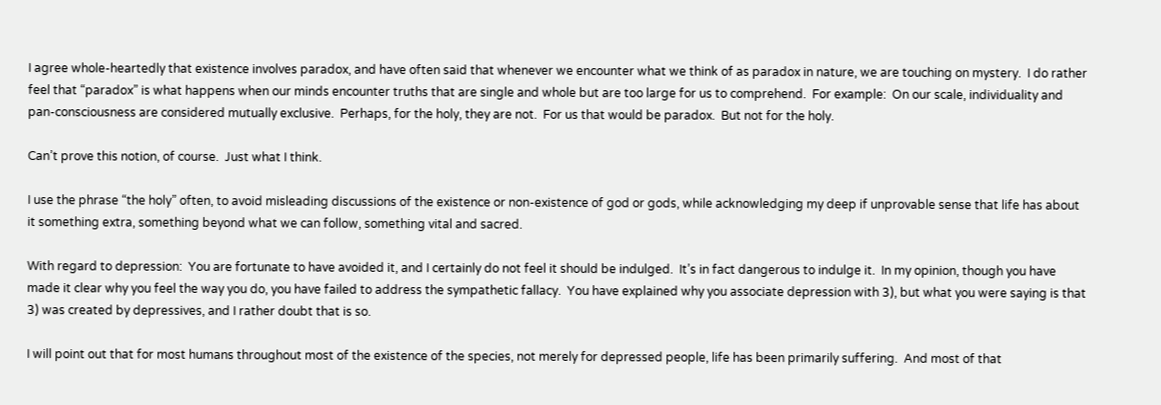I agree whole-heartedly that existence involves paradox, and have often said that whenever we encounter what we think of as paradox in nature, we are touching on mystery.  I do rather feel that “paradox” is what happens when our minds encounter truths that are single and whole but are too large for us to comprehend.  For example:  On our scale, individuality and pan-consciousness are considered mutually exclusive.  Perhaps, for the holy, they are not.  For us that would be paradox.  But not for the holy.

Can’t prove this notion, of course.  Just what I think.

I use the phrase “the holy” often, to avoid misleading discussions of the existence or non-existence of god or gods, while acknowledging my deep if unprovable sense that life has about it something extra, something beyond what we can follow, something vital and sacred.

With regard to depression:  You are fortunate to have avoided it, and I certainly do not feel it should be indulged.  It’s in fact dangerous to indulge it.  In my opinion, though you have made it clear why you feel the way you do, you have failed to address the sympathetic fallacy.  You have explained why you associate depression with 3), but what you were saying is that 3) was created by depressives, and I rather doubt that is so.

I will point out that for most humans throughout most of the existence of the species, not merely for depressed people, life has been primarily suffering.  And most of that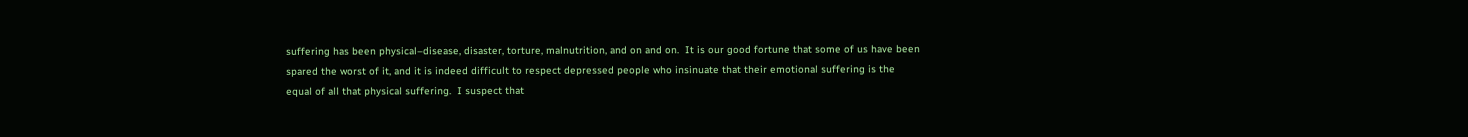suffering has been physical–disease, disaster, torture, malnutrition, and on and on.  It is our good fortune that some of us have been spared the worst of it, and it is indeed difficult to respect depressed people who insinuate that their emotional suffering is the equal of all that physical suffering.  I suspect that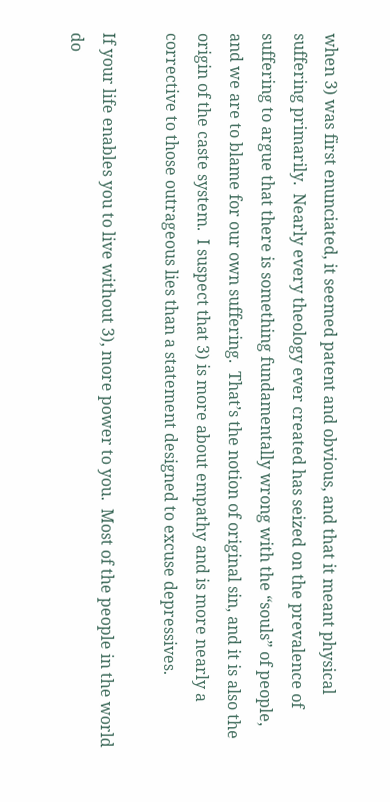when 3) was first enunciated, it seemed patent and obvious, and that it meant physical suffering primarily.  Nearly every theology ever created has seized on the prevalence of suffering to argue that there is something fundamentally wrong with the “souls” of people, and we are to blame for our own suffering.  That’s the notion of original sin, and it is also the origin of the caste system.  I suspect that 3) is more about empathy and is more nearly a corrective to those outrageous lies than a statement designed to excuse depressives.

If your life enables you to live without 3), more power to you.  Most of the people in the world do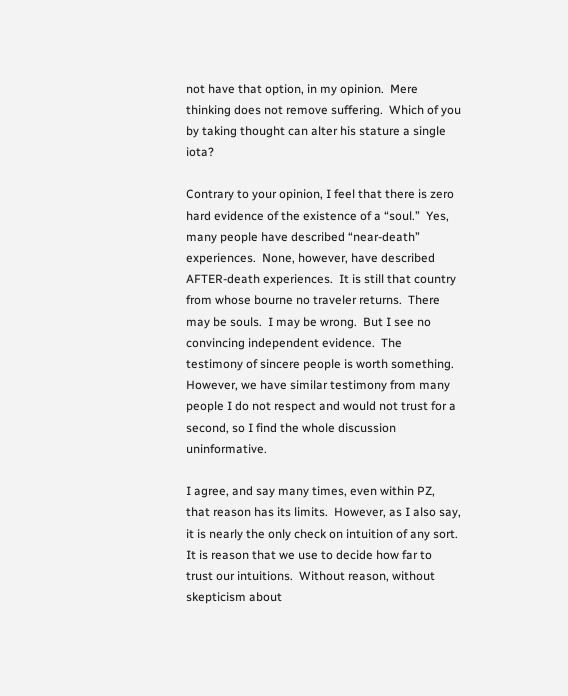not have that option, in my opinion.  Mere thinking does not remove suffering.  Which of you by taking thought can alter his stature a single iota?

Contrary to your opinion, I feel that there is zero hard evidence of the existence of a “soul.”  Yes, many people have described “near-death” experiences.  None, however, have described AFTER-death experiences.  It is still that country from whose bourne no traveler returns.  There may be souls.  I may be wrong.  But I see no convincing independent evidence.  The testimony of sincere people is worth something.  However, we have similar testimony from many people I do not respect and would not trust for a second, so I find the whole discussion uninformative.

I agree, and say many times, even within PZ, that reason has its limits.  However, as I also say, it is nearly the only check on intuition of any sort.  It is reason that we use to decide how far to trust our intuitions.  Without reason, without skepticism about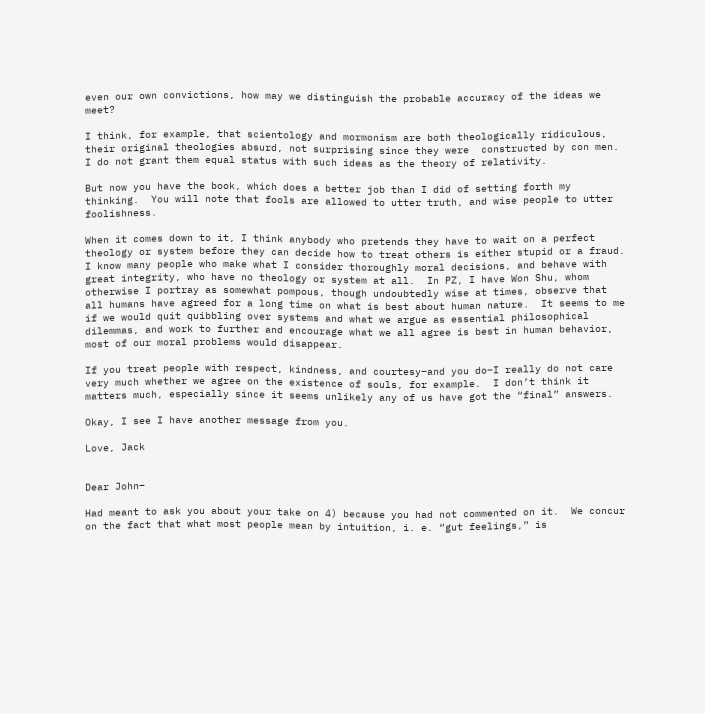even our own convictions, how may we distinguish the probable accuracy of the ideas we meet?

I think, for example, that scientology and mormonism are both theologically ridiculous, their original theologies absurd, not surprising since they were  constructed by con men.  I do not grant them equal status with such ideas as the theory of relativity.

But now you have the book, which does a better job than I did of setting forth my thinking.  You will note that fools are allowed to utter truth, and wise people to utter foolishness.

When it comes down to it, I think anybody who pretends they have to wait on a perfect theology or system before they can decide how to treat others is either stupid or a fraud.  I know many people who make what I consider thoroughly moral decisions, and behave with great integrity, who have no theology or system at all.  In PZ, I have Won Shu, whom otherwise I portray as somewhat pompous, though undoubtedly wise at times, observe that all humans have agreed for a long time on what is best about human nature.  It seems to me if we would quit quibbling over systems and what we argue as essential philosophical dilemmas, and work to further and encourage what we all agree is best in human behavior, most of our moral problems would disappear.

If you treat people with respect, kindness, and courtesy–and you do–I really do not care very much whether we agree on the existence of souls, for example.  I don’t think it matters much, especially since it seems unlikely any of us have got the “final” answers.

Okay, I see I have another message from you.

Love, Jack


Dear John–

Had meant to ask you about your take on 4) because you had not commented on it.  We concur on the fact that what most people mean by intuition, i. e. “gut feelings,” is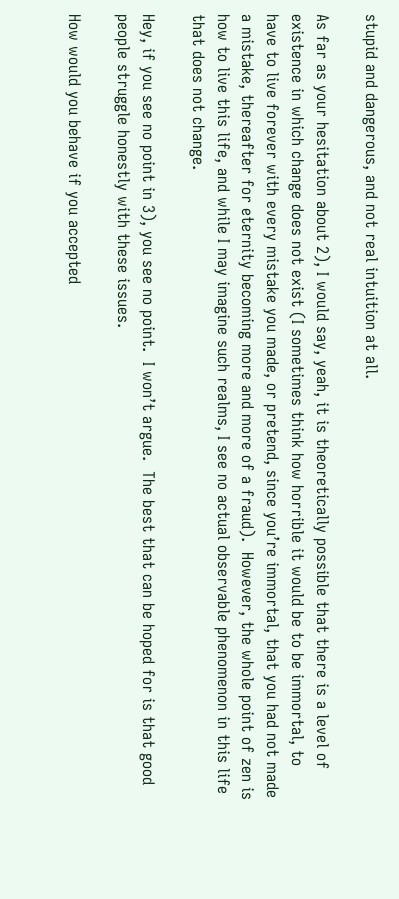stupid and dangerous, and not real intuition at all.

As far as your hesitation about 2), I would say, yeah, it is theoretically possible that there is a level of existence in which change does not exist (I sometimes think how horrible it would be to be immortal, to have to live forever with every mistake you made, or pretend, since you’re immortal, that you had not made a mistake, thereafter for eternity becoming more and more of a fraud).  However, the whole point of zen is how to live this life, and while I may imagine such realms, I see no actual observable phenomenon in this life that does not change.

Hey, if you see no point in 3), you see no point.  I won’t argue.  The best that can be hoped for is that good people struggle honestly with these issues.

How would you behave if you accepted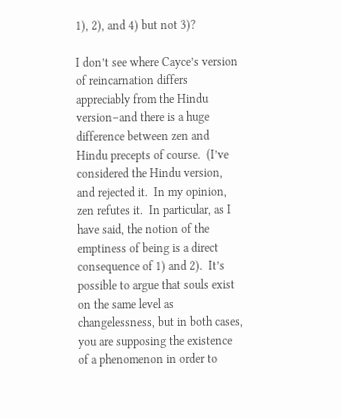1), 2), and 4) but not 3)?

I don’t see where Cayce’s version of reincarnation differs appreciably from the Hindu version–and there is a huge difference between zen and Hindu precepts of course.  (I’ve considered the Hindu version, and rejected it.  In my opinion, zen refutes it.  In particular, as I have said, the notion of the emptiness of being is a direct consequence of 1) and 2).  It’s possible to argue that souls exist on the same level as changelessness, but in both cases, you are supposing the existence of a phenomenon in order to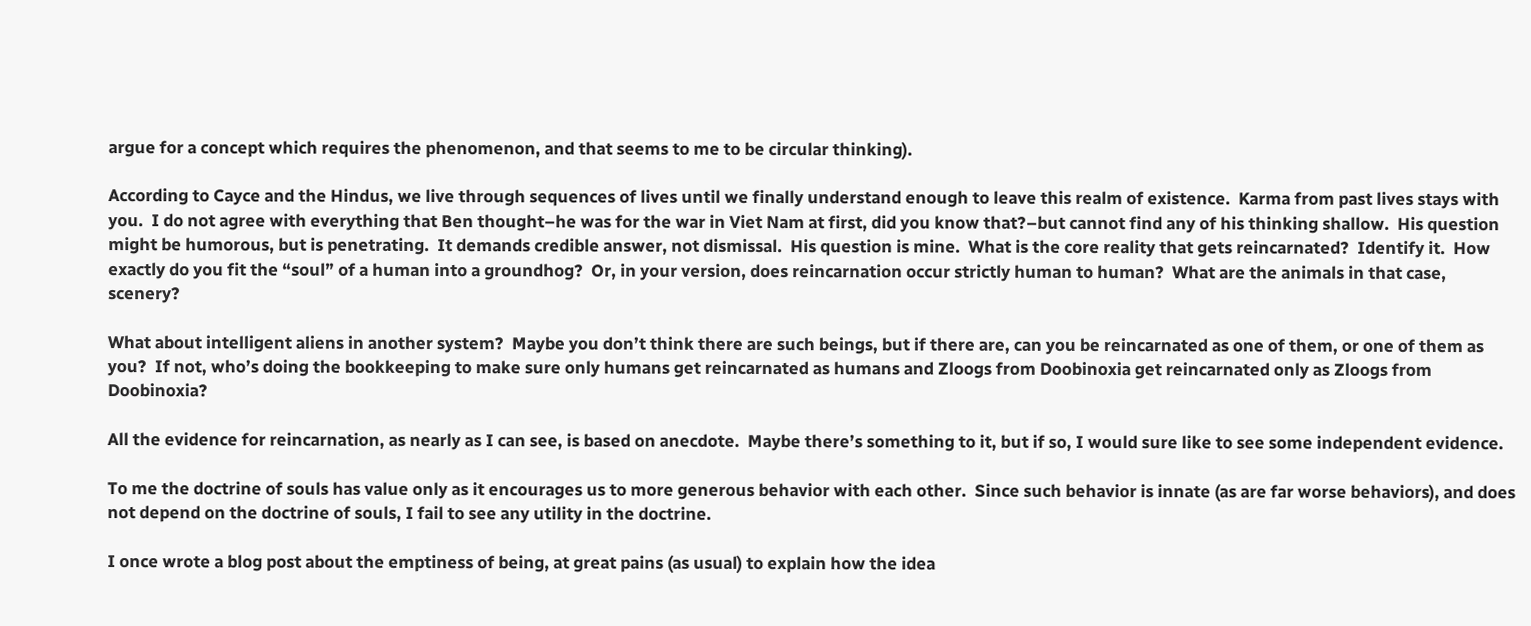argue for a concept which requires the phenomenon, and that seems to me to be circular thinking).

According to Cayce and the Hindus, we live through sequences of lives until we finally understand enough to leave this realm of existence.  Karma from past lives stays with you.  I do not agree with everything that Ben thought–he was for the war in Viet Nam at first, did you know that?–but cannot find any of his thinking shallow.  His question might be humorous, but is penetrating.  It demands credible answer, not dismissal.  His question is mine.  What is the core reality that gets reincarnated?  Identify it.  How exactly do you fit the “soul” of a human into a groundhog?  Or, in your version, does reincarnation occur strictly human to human?  What are the animals in that case, scenery?

What about intelligent aliens in another system?  Maybe you don’t think there are such beings, but if there are, can you be reincarnated as one of them, or one of them as you?  If not, who’s doing the bookkeeping to make sure only humans get reincarnated as humans and Zloogs from Doobinoxia get reincarnated only as Zloogs from Doobinoxia?

All the evidence for reincarnation, as nearly as I can see, is based on anecdote.  Maybe there’s something to it, but if so, I would sure like to see some independent evidence.

To me the doctrine of souls has value only as it encourages us to more generous behavior with each other.  Since such behavior is innate (as are far worse behaviors), and does not depend on the doctrine of souls, I fail to see any utility in the doctrine.

I once wrote a blog post about the emptiness of being, at great pains (as usual) to explain how the idea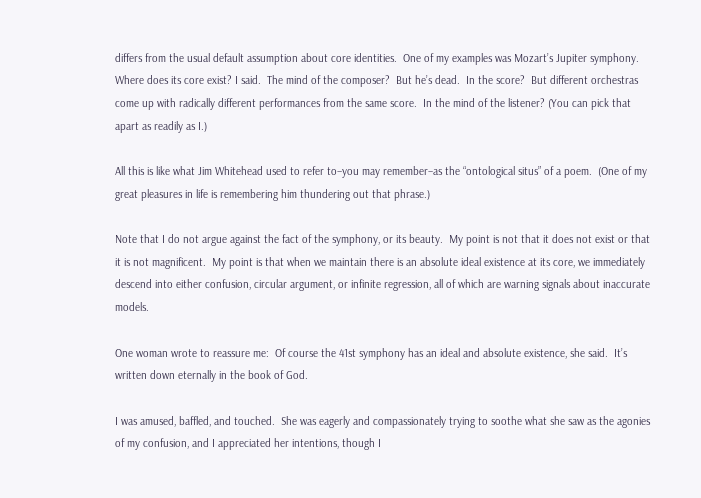differs from the usual default assumption about core identities.  One of my examples was Mozart’s Jupiter symphony.  Where does its core exist? I said.  The mind of the composer?  But he’s dead.  In the score?  But different orchestras come up with radically different performances from the same score.  In the mind of the listener? (You can pick that apart as readily as I.)

All this is like what Jim Whitehead used to refer to–you may remember–as the “ontological situs” of a poem.  (One of my great pleasures in life is remembering him thundering out that phrase.)

Note that I do not argue against the fact of the symphony, or its beauty.  My point is not that it does not exist or that it is not magnificent.  My point is that when we maintain there is an absolute ideal existence at its core, we immediately descend into either confusion, circular argument, or infinite regression, all of which are warning signals about inaccurate models.

One woman wrote to reassure me:  Of course the 41st symphony has an ideal and absolute existence, she said.  It’s written down eternally in the book of God.

I was amused, baffled, and touched.  She was eagerly and compassionately trying to soothe what she saw as the agonies of my confusion, and I appreciated her intentions, though I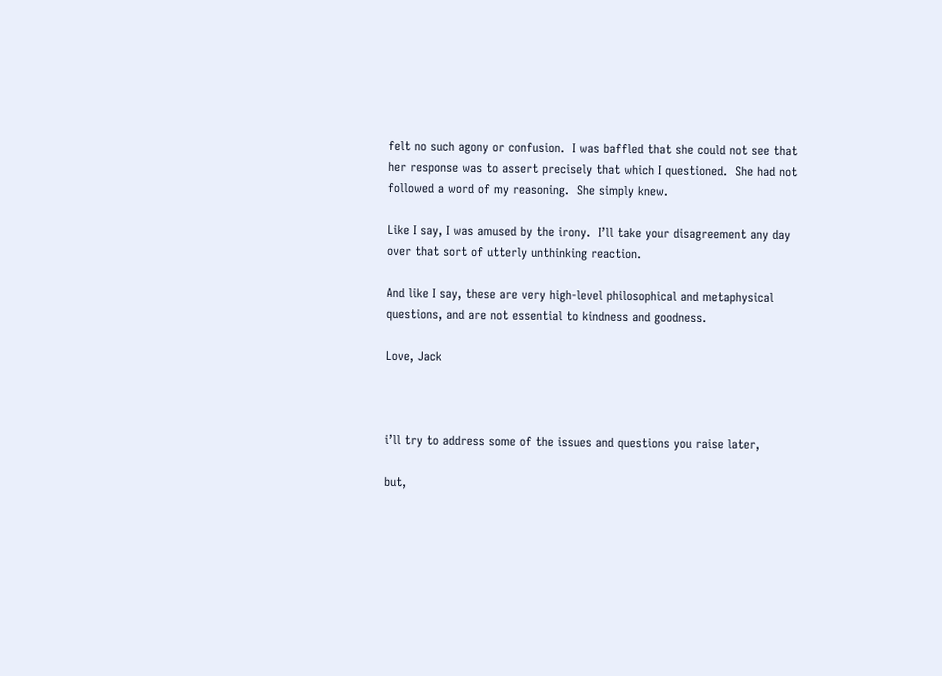felt no such agony or confusion.  I was baffled that she could not see that her response was to assert precisely that which I questioned.  She had not followed a word of my reasoning.  She simply knew.

Like I say, I was amused by the irony.  I’ll take your disagreement any day over that sort of utterly unthinking reaction.

And like I say, these are very high-level philosophical and metaphysical questions, and are not essential to kindness and goodness.

Love, Jack



i’ll try to address some of the issues and questions you raise later,

but,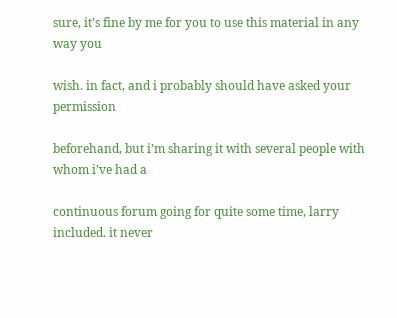sure, it’s fine by me for you to use this material in any way you

wish. in fact, and i probably should have asked your permission

beforehand, but i’m sharing it with several people with whom i’ve had a

continuous forum going for quite some time, larry included. it never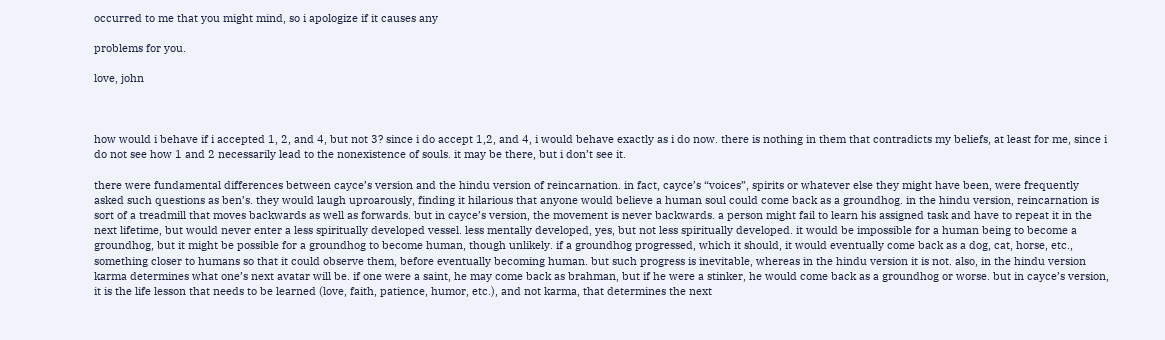occurred to me that you might mind, so i apologize if it causes any

problems for you.

love, john



how would i behave if i accepted 1, 2, and 4, but not 3? since i do accept 1,2, and 4, i would behave exactly as i do now. there is nothing in them that contradicts my beliefs, at least for me, since i do not see how 1 and 2 necessarily lead to the nonexistence of souls. it may be there, but i don’t see it.

there were fundamental differences between cayce’s version and the hindu version of reincarnation. in fact, cayce’s “voices”, spirits or whatever else they might have been, were frequently asked such questions as ben’s. they would laugh uproarously, finding it hilarious that anyone would believe a human soul could come back as a groundhog. in the hindu version, reincarnation is sort of a treadmill that moves backwards as well as forwards. but in cayce’s version, the movement is never backwards. a person might fail to learn his assigned task and have to repeat it in the next lifetime, but would never enter a less spiritually developed vessel. less mentally developed, yes, but not less spiritually developed. it would be impossible for a human being to become a groundhog, but it might be possible for a groundhog to become human, though unlikely. if a groundhog progressed, which it should, it would eventually come back as a dog, cat, horse, etc., something closer to humans so that it could observe them, before eventually becoming human. but such progress is inevitable, whereas in the hindu version it is not. also, in the hindu version karma determines what one’s next avatar will be. if one were a saint, he may come back as brahman, but if he were a stinker, he would come back as a groundhog or worse. but in cayce’s version, it is the life lesson that needs to be learned (love, faith, patience, humor, etc.), and not karma, that determines the next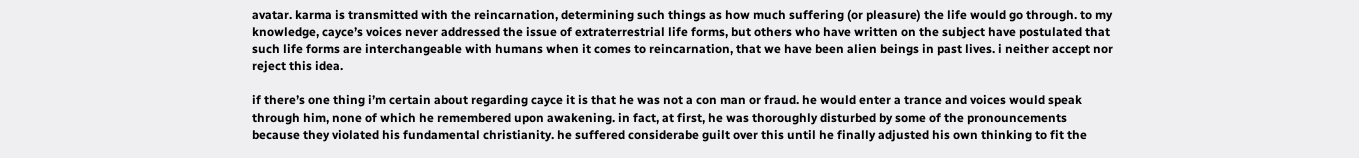avatar. karma is transmitted with the reincarnation, determining such things as how much suffering (or pleasure) the life would go through. to my knowledge, cayce’s voices never addressed the issue of extraterrestrial life forms, but others who have written on the subject have postulated that such life forms are interchangeable with humans when it comes to reincarnation, that we have been alien beings in past lives. i neither accept nor reject this idea.

if there’s one thing i’m certain about regarding cayce it is that he was not a con man or fraud. he would enter a trance and voices would speak through him, none of which he remembered upon awakening. in fact, at first, he was thoroughly disturbed by some of the pronouncements because they violated his fundamental christianity. he suffered considerabe guilt over this until he finally adjusted his own thinking to fit the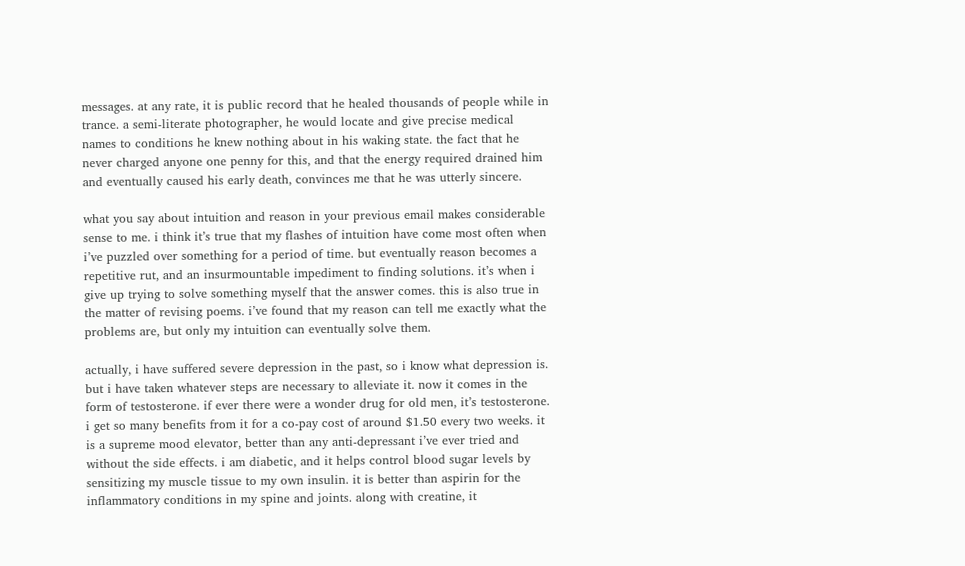messages. at any rate, it is public record that he healed thousands of people while in trance. a semi-literate photographer, he would locate and give precise medical names to conditions he knew nothing about in his waking state. the fact that he never charged anyone one penny for this, and that the energy required drained him and eventually caused his early death, convinces me that he was utterly sincere.

what you say about intuition and reason in your previous email makes considerable sense to me. i think it’s true that my flashes of intuition have come most often when i’ve puzzled over something for a period of time. but eventually reason becomes a repetitive rut, and an insurmountable impediment to finding solutions. it’s when i give up trying to solve something myself that the answer comes. this is also true in the matter of revising poems. i’ve found that my reason can tell me exactly what the problems are, but only my intuition can eventually solve them.

actually, i have suffered severe depression in the past, so i know what depression is. but i have taken whatever steps are necessary to alleviate it. now it comes in the form of testosterone. if ever there were a wonder drug for old men, it’s testosterone.  i get so many benefits from it for a co-pay cost of around $1.50 every two weeks. it is a supreme mood elevator, better than any anti-depressant i’ve ever tried and without the side effects. i am diabetic, and it helps control blood sugar levels by sensitizing my muscle tissue to my own insulin. it is better than aspirin for the inflammatory conditions in my spine and joints. along with creatine, it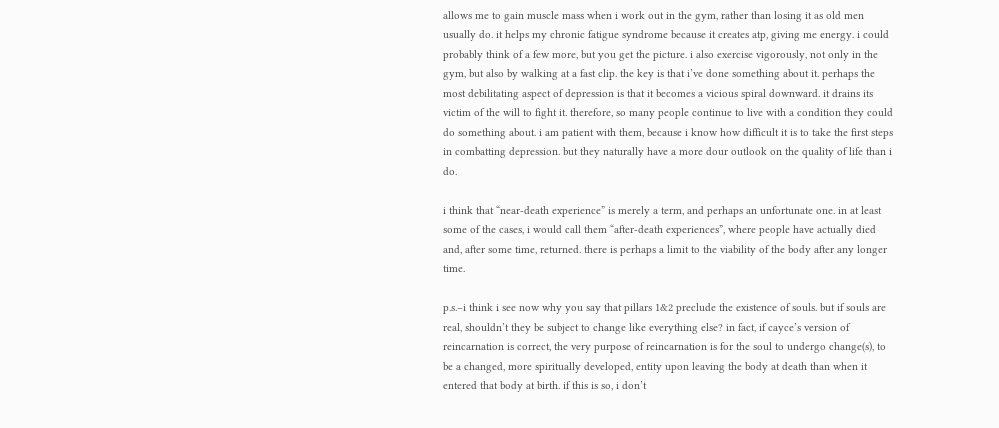allows me to gain muscle mass when i work out in the gym, rather than losing it as old men usually do. it helps my chronic fatigue syndrome because it creates atp, giving me energy. i could probably think of a few more, but you get the picture. i also exercise vigorously, not only in the gym, but also by walking at a fast clip. the key is that i’ve done something about it. perhaps the most debilitating aspect of depression is that it becomes a vicious spiral downward. it drains its victim of the will to fight it. therefore, so many people continue to live with a condition they could do something about. i am patient with them, because i know how difficult it is to take the first steps in combatting depression. but they naturally have a more dour outlook on the quality of life than i do.

i think that “near-death experience” is merely a term, and perhaps an unfortunate one. in at least some of the cases, i would call them “after-death experiences”, where people have actually died and, after some time, returned. there is perhaps a limit to the viability of the body after any longer time.

p.s.–i think i see now why you say that pillars 1&2 preclude the existence of souls. but if souls are real, shouldn’t they be subject to change like everything else? in fact, if cayce’s version of reincarnation is correct, the very purpose of reincarnation is for the soul to undergo change(s), to be a changed, more spiritually developed, entity upon leaving the body at death than when it entered that body at birth. if this is so, i don’t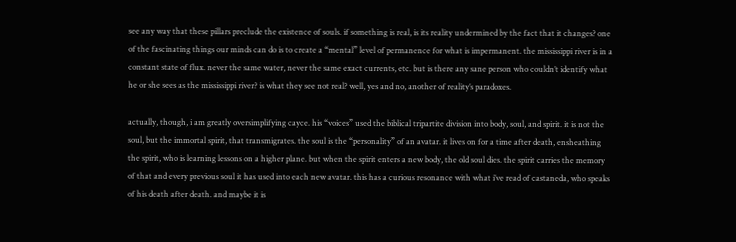see any way that these pillars preclude the existence of souls. if something is real, is its reality undermined by the fact that it changes? one of the fascinating things our minds can do is to create a “mental” level of permanence for what is impermanent. the mississippi river is in a constant state of flux. never the same water, never the same exact currents, etc. but is there any sane person who couldn’t identify what he or she sees as the mississippi river? is what they see not real? well, yes and no, another of reality’s paradoxes.

actually, though, i am greatly oversimplifying cayce. his “voices” used the biblical tripartite division into body, soul, and spirit. it is not the soul, but the immortal spirit, that transmigrates. the soul is the “personality” of an avatar. it lives on for a time after death, ensheathing the spirit, who is learning lessons on a higher plane. but when the spirit enters a new body, the old soul dies. the spirit carries the memory of that and every previous soul it has used into each new avatar. this has a curious resonance with what i’ve read of castaneda, who speaks of his death after death. and maybe it is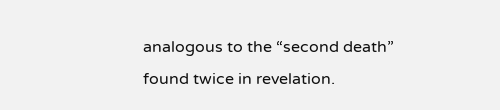analogous to the “second death” found twice in revelation.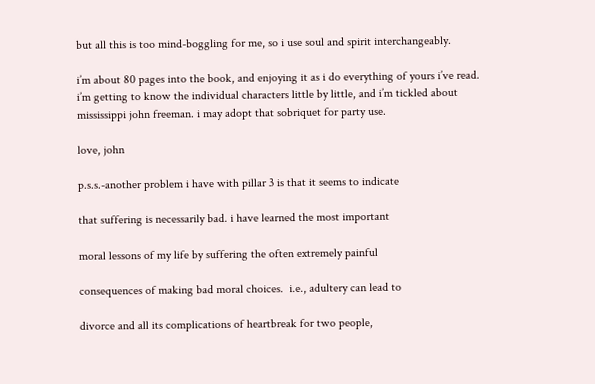but all this is too mind-boggling for me, so i use soul and spirit interchangeably.

i’m about 80 pages into the book, and enjoying it as i do everything of yours i’ve read. i’m getting to know the individual characters little by little, and i’m tickled about mississippi john freeman. i may adopt that sobriquet for party use.

love, john

p.s.s.-another problem i have with pillar 3 is that it seems to indicate

that suffering is necessarily bad. i have learned the most important

moral lessons of my life by suffering the often extremely painful

consequences of making bad moral choices.  i.e., adultery can lead to

divorce and all its complications of heartbreak for two people,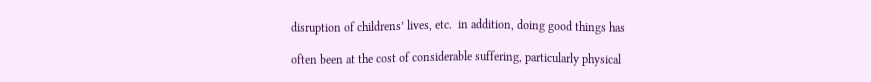disruption of childrens’ lives, etc.  in addition, doing good things has

often been at the cost of considerable suffering, particularly physical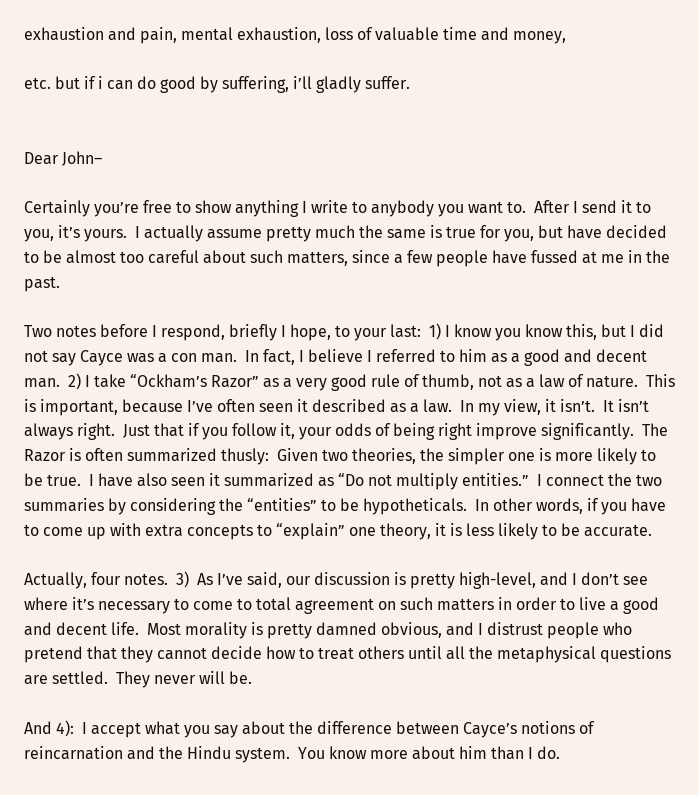exhaustion and pain, mental exhaustion, loss of valuable time and money,

etc. but if i can do good by suffering, i’ll gladly suffer.


Dear John–

Certainly you’re free to show anything I write to anybody you want to.  After I send it to you, it’s yours.  I actually assume pretty much the same is true for you, but have decided to be almost too careful about such matters, since a few people have fussed at me in the past.

Two notes before I respond, briefly I hope, to your last:  1) I know you know this, but I did not say Cayce was a con man.  In fact, I believe I referred to him as a good and decent man.  2) I take “Ockham’s Razor” as a very good rule of thumb, not as a law of nature.  This is important, because I’ve often seen it described as a law.  In my view, it isn’t.  It isn’t always right.  Just that if you follow it, your odds of being right improve significantly.  The Razor is often summarized thusly:  Given two theories, the simpler one is more likely to be true.  I have also seen it summarized as “Do not multiply entities.”  I connect the two summaries by considering the “entities” to be hypotheticals.  In other words, if you have to come up with extra concepts to “explain” one theory, it is less likely to be accurate.

Actually, four notes.  3)  As I’ve said, our discussion is pretty high-level, and I don’t see where it’s necessary to come to total agreement on such matters in order to live a good and decent life.  Most morality is pretty damned obvious, and I distrust people who pretend that they cannot decide how to treat others until all the metaphysical questions are settled.  They never will be.

And 4):  I accept what you say about the difference between Cayce’s notions of reincarnation and the Hindu system.  You know more about him than I do.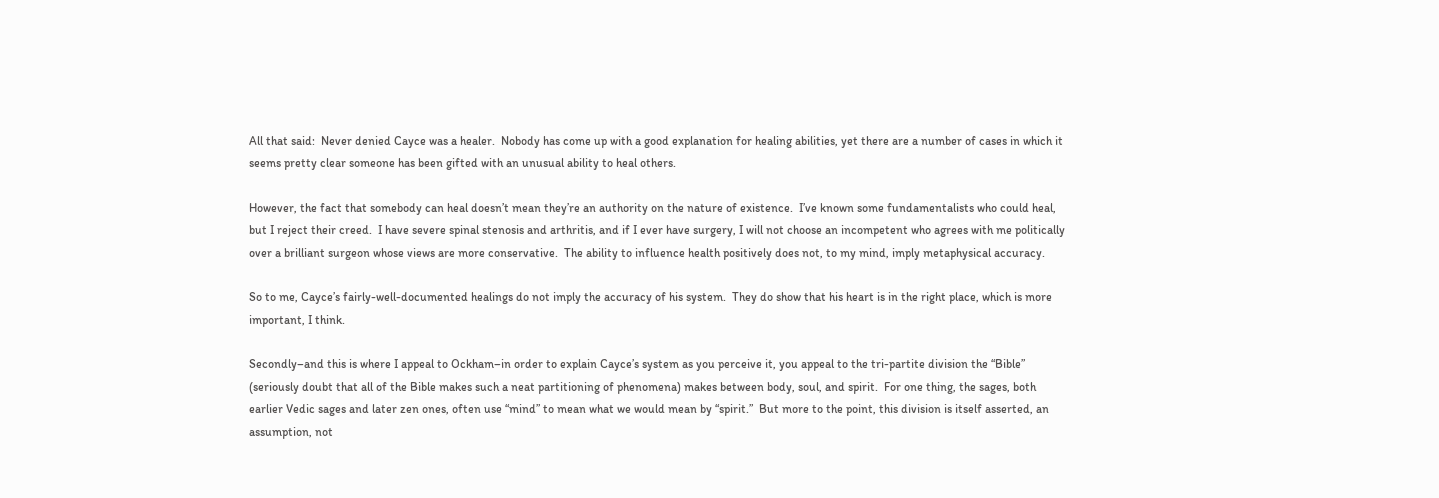All that said:  Never denied Cayce was a healer.  Nobody has come up with a good explanation for healing abilities, yet there are a number of cases in which it seems pretty clear someone has been gifted with an unusual ability to heal others.

However, the fact that somebody can heal doesn’t mean they’re an authority on the nature of existence.  I’ve known some fundamentalists who could heal, but I reject their creed.  I have severe spinal stenosis and arthritis, and if I ever have surgery, I will not choose an incompetent who agrees with me politically over a brilliant surgeon whose views are more conservative.  The ability to influence health positively does not, to my mind, imply metaphysical accuracy.

So to me, Cayce’s fairly-well-documented healings do not imply the accuracy of his system.  They do show that his heart is in the right place, which is more important, I think.

Secondly–and this is where I appeal to Ockham–in order to explain Cayce’s system as you perceive it, you appeal to the tri-partite division the “Bible” (seriously doubt that all of the Bible makes such a neat partitioning of phenomena) makes between body, soul, and spirit.  For one thing, the sages, both earlier Vedic sages and later zen ones, often use “mind” to mean what we would mean by “spirit.”  But more to the point, this division is itself asserted, an assumption, not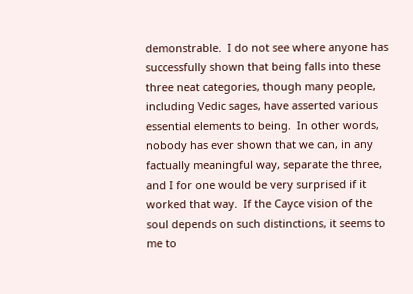demonstrable.  I do not see where anyone has successfully shown that being falls into these three neat categories, though many people, including Vedic sages, have asserted various essential elements to being.  In other words, nobody has ever shown that we can, in any factually meaningful way, separate the three, and I for one would be very surprised if it worked that way.  If the Cayce vision of the soul depends on such distinctions, it seems to me to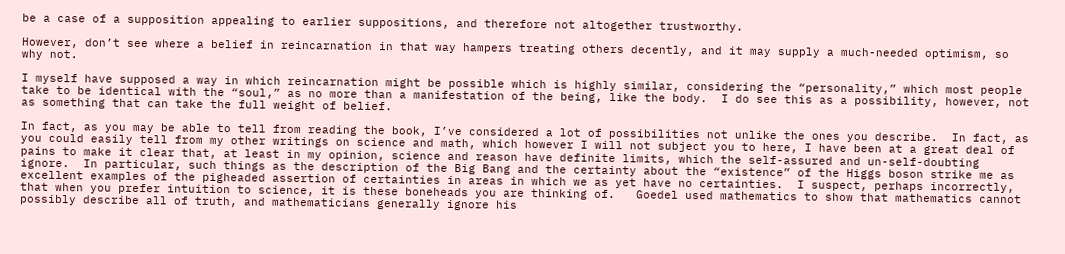be a case of a supposition appealing to earlier suppositions, and therefore not altogether trustworthy.

However, don’t see where a belief in reincarnation in that way hampers treating others decently, and it may supply a much-needed optimism, so why not.

I myself have supposed a way in which reincarnation might be possible which is highly similar, considering the “personality,” which most people take to be identical with the “soul,” as no more than a manifestation of the being, like the body.  I do see this as a possibility, however, not as something that can take the full weight of belief.

In fact, as you may be able to tell from reading the book, I’ve considered a lot of possibilities not unlike the ones you describe.  In fact, as you could easily tell from my other writings on science and math, which however I will not subject you to here, I have been at a great deal of pains to make it clear that, at least in my opinion, science and reason have definite limits, which the self-assured and un-self-doubting ignore.  In particular, such things as the description of the Big Bang and the certainty about the “existence” of the Higgs boson strike me as excellent examples of the pigheaded assertion of certainties in areas in which we as yet have no certainties.  I suspect, perhaps incorrectly, that when you prefer intuition to science, it is these boneheads you are thinking of.   Goedel used mathematics to show that mathematics cannot possibly describe all of truth, and mathematicians generally ignore his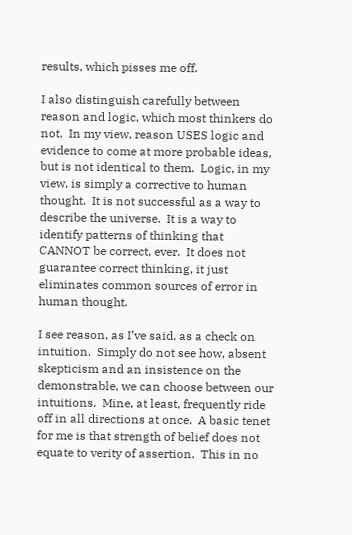results, which pisses me off.

I also distinguish carefully between reason and logic, which most thinkers do not.  In my view, reason USES logic and evidence to come at more probable ideas, but is not identical to them.  Logic, in my view, is simply a corrective to human thought.  It is not successful as a way to describe the universe.  It is a way to identify patterns of thinking that CANNOT be correct, ever.  It does not guarantee correct thinking, it just eliminates common sources of error in human thought.

I see reason, as I’ve said, as a check on intuition.  Simply do not see how, absent skepticism and an insistence on the demonstrable, we can choose between our intuitions.  Mine, at least, frequently ride off in all directions at once.  A basic tenet for me is that strength of belief does not equate to verity of assertion.  This in no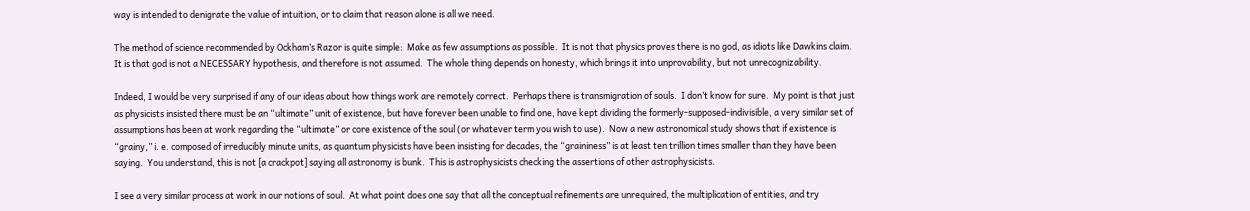way is intended to denigrate the value of intuition, or to claim that reason alone is all we need.

The method of science recommended by Ockham’s Razor is quite simple:  Make as few assumptions as possible.  It is not that physics proves there is no god, as idiots like Dawkins claim.  It is that god is not a NECESSARY hypothesis, and therefore is not assumed.  The whole thing depends on honesty, which brings it into unprovability, but not unrecognizability.

Indeed, I would be very surprised if any of our ideas about how things work are remotely correct.  Perhaps there is transmigration of souls.  I don’t know for sure.  My point is that just as physicists insisted there must be an “ultimate” unit of existence, but have forever been unable to find one, have kept dividing the formerly-supposed-indivisible, a very similar set of assumptions has been at work regarding the “ultimate” or core existence of the soul (or whatever term you wish to use).  Now a new astronomical study shows that if existence is “grainy,” i. e. composed of irreducibly minute units, as quantum physicists have been insisting for decades, the “graininess” is at least ten trillion times smaller than they have been saying.  You understand, this is not [a crackpot] saying all astronomy is bunk.  This is astrophysicists checking the assertions of other astrophysicists.

I see a very similar process at work in our notions of soul.  At what point does one say that all the conceptual refinements are unrequired, the multiplication of entities, and try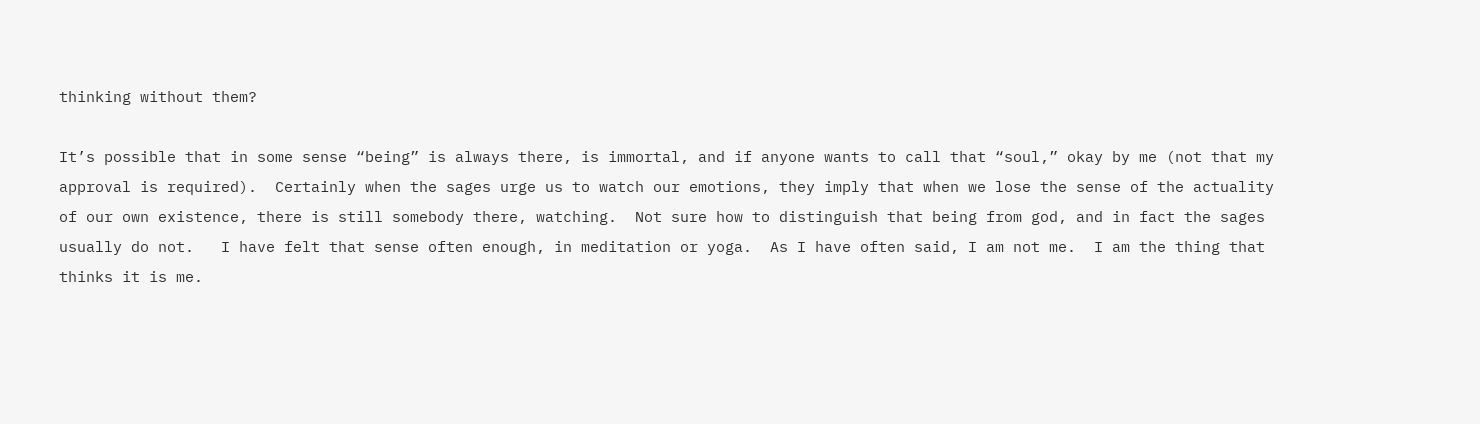thinking without them?

It’s possible that in some sense “being” is always there, is immortal, and if anyone wants to call that “soul,” okay by me (not that my approval is required).  Certainly when the sages urge us to watch our emotions, they imply that when we lose the sense of the actuality of our own existence, there is still somebody there, watching.  Not sure how to distinguish that being from god, and in fact the sages usually do not.   I have felt that sense often enough, in meditation or yoga.  As I have often said, I am not me.  I am the thing that thinks it is me.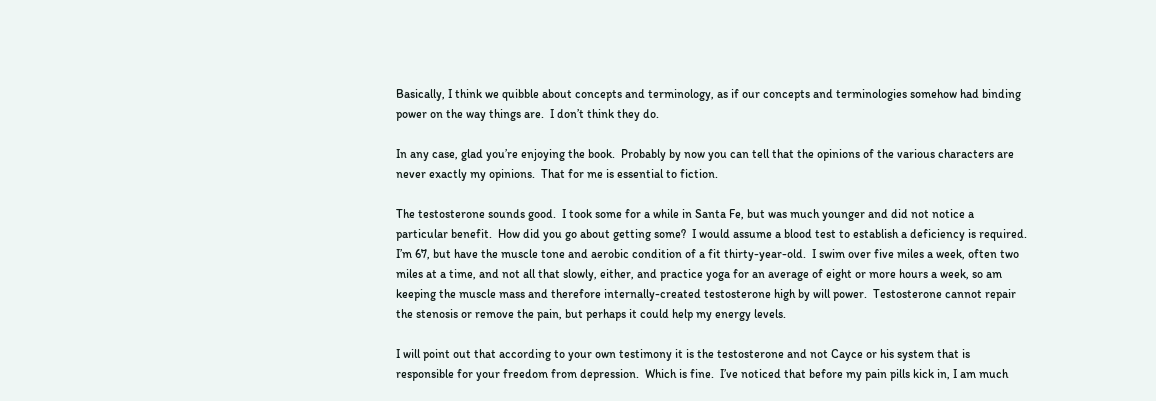Basically, I think we quibble about concepts and terminology, as if our concepts and terminologies somehow had binding power on the way things are.  I don’t think they do.

In any case, glad you’re enjoying the book.  Probably by now you can tell that the opinions of the various characters are never exactly my opinions.  That for me is essential to fiction.

The testosterone sounds good.  I took some for a while in Santa Fe, but was much younger and did not notice a particular benefit.  How did you go about getting some?  I would assume a blood test to establish a deficiency is required.  I’m 67, but have the muscle tone and aerobic condition of a fit thirty-year-old.  I swim over five miles a week, often two miles at a time, and not all that slowly, either, and practice yoga for an average of eight or more hours a week, so am keeping the muscle mass and therefore internally-created testosterone high by will power.  Testosterone cannot repair the stenosis or remove the pain, but perhaps it could help my energy levels.

I will point out that according to your own testimony it is the testosterone and not Cayce or his system that is responsible for your freedom from depression.  Which is fine.  I’ve noticed that before my pain pills kick in, I am much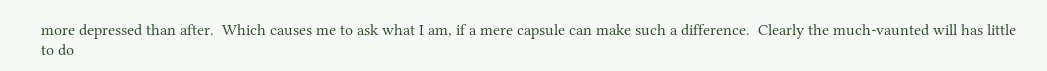more depressed than after.  Which causes me to ask what I am, if a mere capsule can make such a difference.  Clearly the much-vaunted will has little to do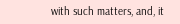with such matters, and, it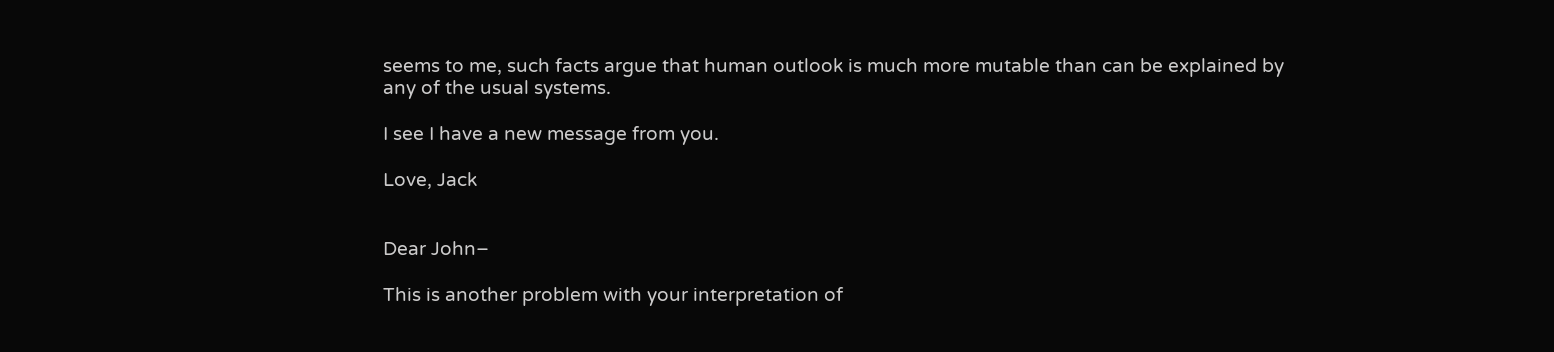seems to me, such facts argue that human outlook is much more mutable than can be explained by any of the usual systems.

I see I have a new message from you.

Love, Jack


Dear John–

This is another problem with your interpretation of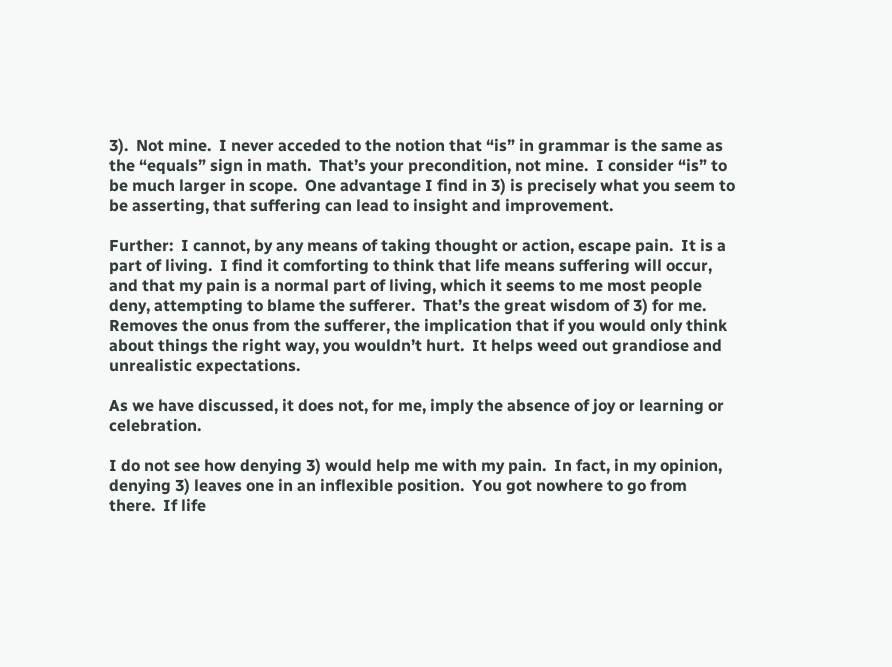3).  Not mine.  I never acceded to the notion that “is” in grammar is the same as the “equals” sign in math.  That’s your precondition, not mine.  I consider “is” to be much larger in scope.  One advantage I find in 3) is precisely what you seem to be asserting, that suffering can lead to insight and improvement.

Further:  I cannot, by any means of taking thought or action, escape pain.  It is a part of living.  I find it comforting to think that life means suffering will occur, and that my pain is a normal part of living, which it seems to me most people deny, attempting to blame the sufferer.  That’s the great wisdom of 3) for me.  Removes the onus from the sufferer, the implication that if you would only think about things the right way, you wouldn’t hurt.  It helps weed out grandiose and unrealistic expectations.

As we have discussed, it does not, for me, imply the absence of joy or learning or celebration.

I do not see how denying 3) would help me with my pain.  In fact, in my opinion, denying 3) leaves one in an inflexible position.  You got nowhere to go from there.  If life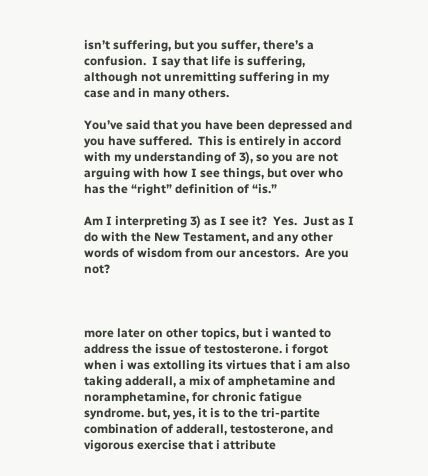isn’t suffering, but you suffer, there’s a confusion.  I say that life is suffering, although not unremitting suffering in my case and in many others.

You’ve said that you have been depressed and you have suffered.  This is entirely in accord with my understanding of 3), so you are not arguing with how I see things, but over who has the “right” definition of “is.”

Am I interpreting 3) as I see it?  Yes.  Just as I do with the New Testament, and any other words of wisdom from our ancestors.  Are you not?



more later on other topics, but i wanted to address the issue of testosterone. i forgot when i was extolling its virtues that i am also taking adderall, a mix of amphetamine and noramphetamine, for chronic fatigue syndrome. but, yes, it is to the tri-partite combination of adderall, testosterone, and vigorous exercise that i attribute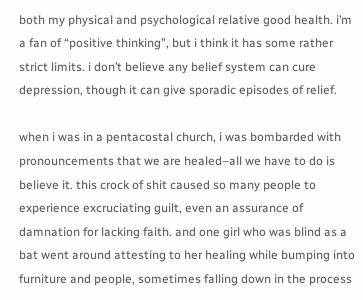both my physical and psychological relative good health. i’m a fan of “positive thinking”, but i think it has some rather strict limits. i don’t believe any belief system can cure depression, though it can give sporadic episodes of relief.

when i was in a pentacostal church, i was bombarded with pronouncements that we are healed–all we have to do is believe it. this crock of shit caused so many people to experience excruciating guilt, even an assurance of damnation for lacking faith. and one girl who was blind as a bat went around attesting to her healing while bumping into furniture and people, sometimes falling down in the process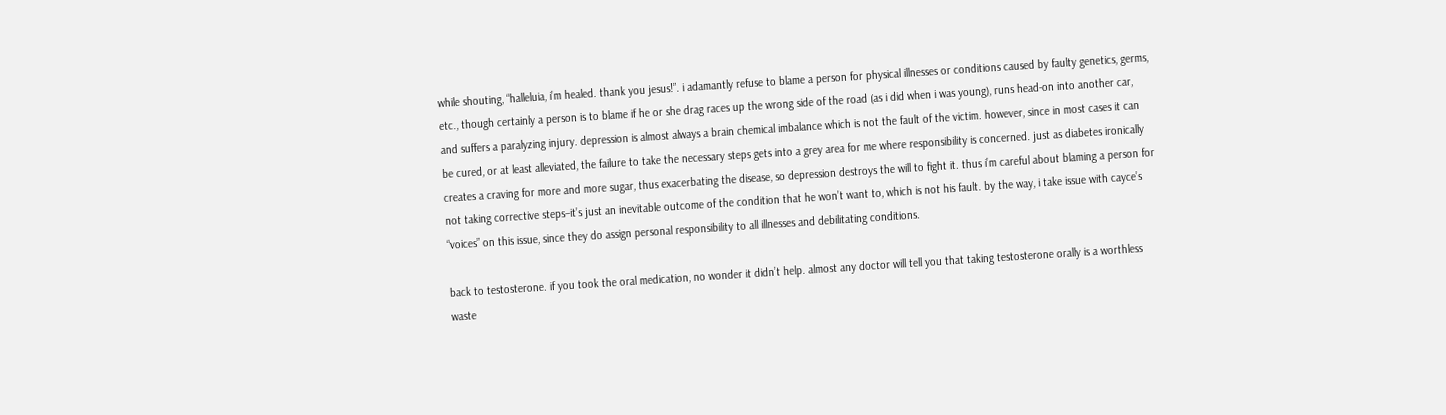while shouting, “halleluia, i’m healed. thank you jesus!”. i adamantly refuse to blame a person for physical illnesses or conditions caused by faulty genetics, germs, etc., though certainly a person is to blame if he or she drag races up the wrong side of the road (as i did when i was young), runs head-on into another car, and suffers a paralyzing injury. depression is almost always a brain chemical imbalance which is not the fault of the victim. however, since in most cases it can be cured, or at least alleviated, the failure to take the necessary steps gets into a grey area for me where responsibility is concerned. just as diabetes ironically creates a craving for more and more sugar, thus exacerbating the disease, so depression destroys the will to fight it. thus i’m careful about blaming a person for not taking corrective steps–it’s just an inevitable outcome of the condition that he won’t want to, which is not his fault. by the way, i take issue with cayce’s “voices” on this issue, since they do assign personal responsibility to all illnesses and debilitating conditions.

back to testosterone. if you took the oral medication, no wonder it didn’t help. almost any doctor will tell you that taking testosterone orally is a worthless waste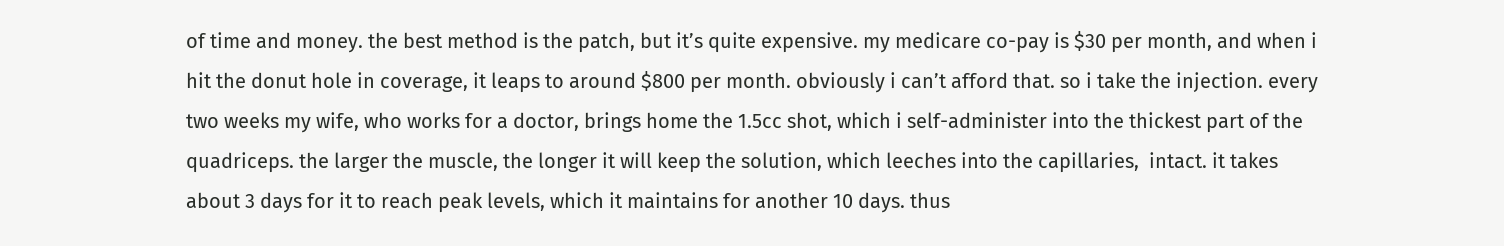of time and money. the best method is the patch, but it’s quite expensive. my medicare co-pay is $30 per month, and when i hit the donut hole in coverage, it leaps to around $800 per month. obviously i can’t afford that. so i take the injection. every two weeks my wife, who works for a doctor, brings home the 1.5cc shot, which i self-administer into the thickest part of the quadriceps. the larger the muscle, the longer it will keep the solution, which leeches into the capillaries,  intact. it takes about 3 days for it to reach peak levels, which it maintains for another 10 days. thus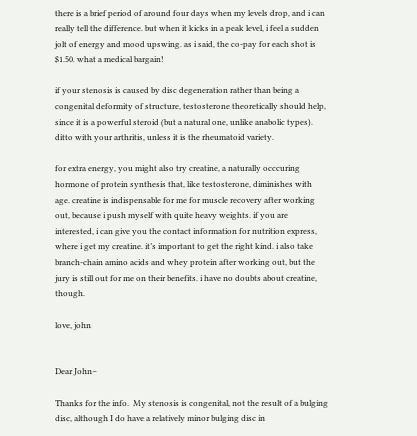there is a brief period of around four days when my levels drop, and i can really tell the difference. but when it kicks in a peak level, i feel a sudden jolt of energy and mood upswing. as i said, the co-pay for each shot is $1.50. what a medical bargain!

if your stenosis is caused by disc degeneration rather than being a congenital deformity of structure, testosterone theoretically should help, since it is a powerful steroid (but a natural one, unlike anabolic types). ditto with your arthritis, unless it is the rheumatoid variety.

for extra energy, you might also try creatine, a naturally occcuring hormone of protein synthesis that, like testosterone, diminishes with age. creatine is indispensable for me for muscle recovery after working out, because i push myself with quite heavy weights. if you are interested, i can give you the contact information for nutrition express, where i get my creatine. it’s important to get the right kind. i also take branch-chain amino acids and whey protein after working out, but the jury is still out for me on their benefits. i have no doubts about creatine, though.

love, john


Dear John–

Thanks for the info.  My stenosis is congenital, not the result of a bulging disc, although I do have a relatively minor bulging disc in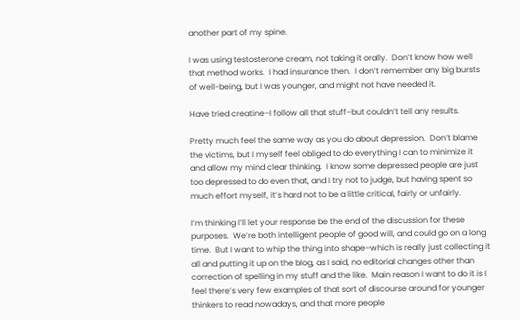another part of my spine.

I was using testosterone cream, not taking it orally.  Don’t know how well that method works.  I had insurance then.  I don’t remember any big bursts of well-being, but I was younger, and might not have needed it.

Have tried creatine–I follow all that stuff–but couldn’t tell any results.

Pretty much feel the same way as you do about depression.  Don’t blame the victims, but I myself feel obliged to do everything I can to minimize it and allow my mind clear thinking.  I know some depressed people are just too depressed to do even that, and I try not to judge, but having spent so much effort myself, it’s hard not to be a little critical, fairly or unfairly.

I’m thinking I’ll let your response be the end of the discussion for these purposes.  We’re both intelligent people of good will, and could go on a long time.  But I want to whip the thing into shape–which is really just collecting it all and putting it up on the blog, as I said, no editorial changes other than correction of spelling in my stuff and the like.  Main reason I want to do it is I feel there’s very few examples of that sort of discourse around for younger thinkers to read nowadays, and that more people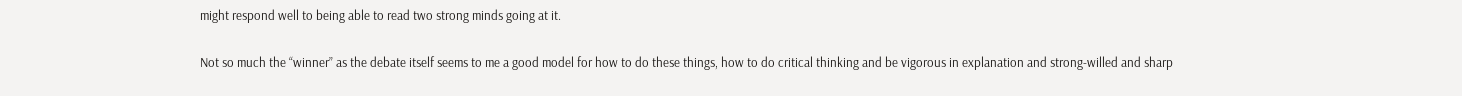might respond well to being able to read two strong minds going at it.

Not so much the “winner” as the debate itself seems to me a good model for how to do these things, how to do critical thinking and be vigorous in explanation and strong-willed and sharp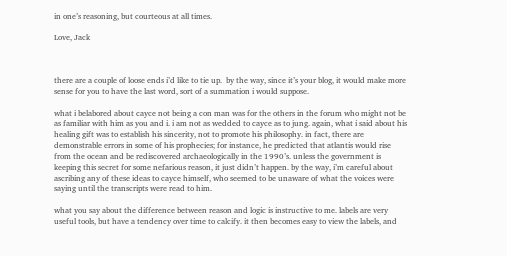in one’s reasoning, but courteous at all times.

Love, Jack



there are a couple of loose ends i’d like to tie up.  by the way, since it’s your blog, it would make more sense for you to have the last word, sort of a summation i would suppose.

what i belabored about cayce not being a con man was for the others in the forum who might not be as familiar with him as you and i. i am not as wedded to cayce as to jung. again, what i said about his healing gift was to establish his sincerity, not to promote his philosophy. in fact, there are demonstrable errors in some of his prophecies; for instance, he predicted that atlantis would rise from the ocean and be rediscovered archaeologically in the 1990’s. unless the government is keeping this secret for some nefarious reason, it just didn’t happen. by the way, i’m careful about ascribing any of these ideas to cayce himself, who seemed to be unaware of what the voices were saying until the transcripts were read to him.

what you say about the difference between reason and logic is instructive to me. labels are very useful tools, but have a tendency over time to calcify. it then becomes easy to view the labels, and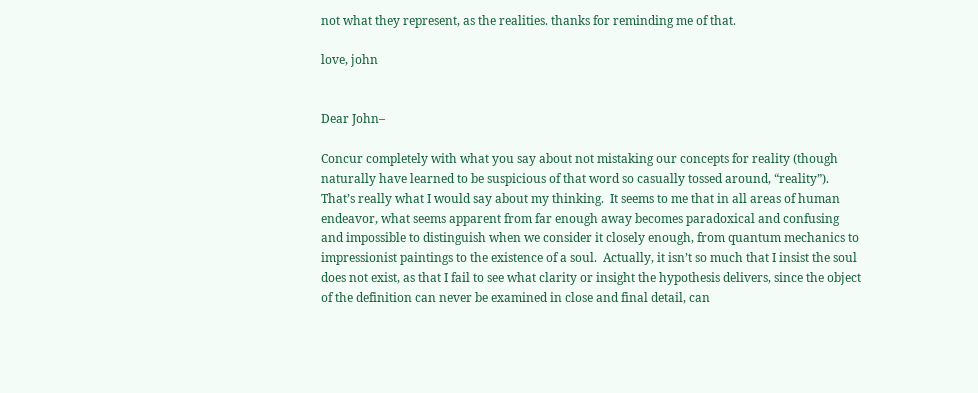not what they represent, as the realities. thanks for reminding me of that.

love, john


Dear John–

Concur completely with what you say about not mistaking our concepts for reality (though naturally have learned to be suspicious of that word so casually tossed around, “reality”).  That’s really what I would say about my thinking.  It seems to me that in all areas of human endeavor, what seems apparent from far enough away becomes paradoxical and confusing and impossible to distinguish when we consider it closely enough, from quantum mechanics to impressionist paintings to the existence of a soul.  Actually, it isn’t so much that I insist the soul does not exist, as that I fail to see what clarity or insight the hypothesis delivers, since the object of the definition can never be examined in close and final detail, can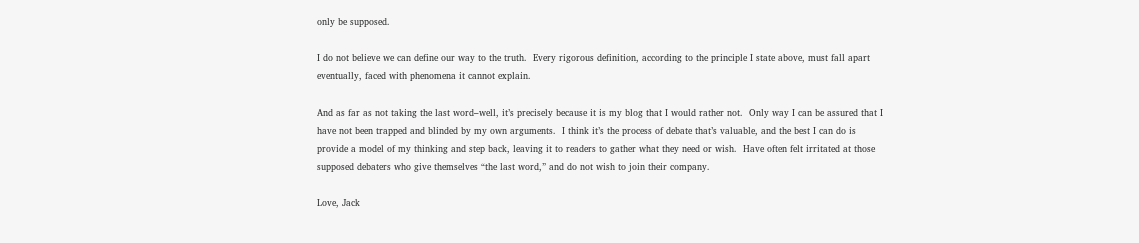only be supposed.

I do not believe we can define our way to the truth.  Every rigorous definition, according to the principle I state above, must fall apart eventually, faced with phenomena it cannot explain.

And as far as not taking the last word–well, it’s precisely because it is my blog that I would rather not.  Only way I can be assured that I have not been trapped and blinded by my own arguments.  I think it’s the process of debate that’s valuable, and the best I can do is provide a model of my thinking and step back, leaving it to readers to gather what they need or wish.  Have often felt irritated at those supposed debaters who give themselves “the last word,” and do not wish to join their company.

Love, Jack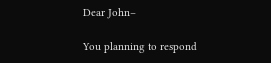Dear John–

You planning to respond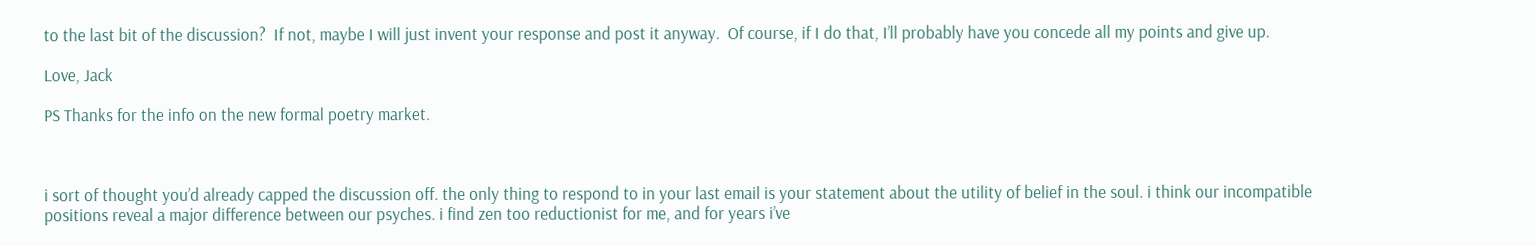to the last bit of the discussion?  If not, maybe I will just invent your response and post it anyway.  Of course, if I do that, I’ll probably have you concede all my points and give up.

Love, Jack

PS Thanks for the info on the new formal poetry market.



i sort of thought you’d already capped the discussion off. the only thing to respond to in your last email is your statement about the utility of belief in the soul. i think our incompatible positions reveal a major difference between our psyches. i find zen too reductionist for me, and for years i’ve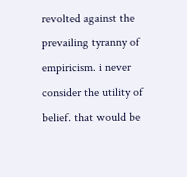revolted against the prevailing tyranny of empiricism. i never consider the utility of belief. that would be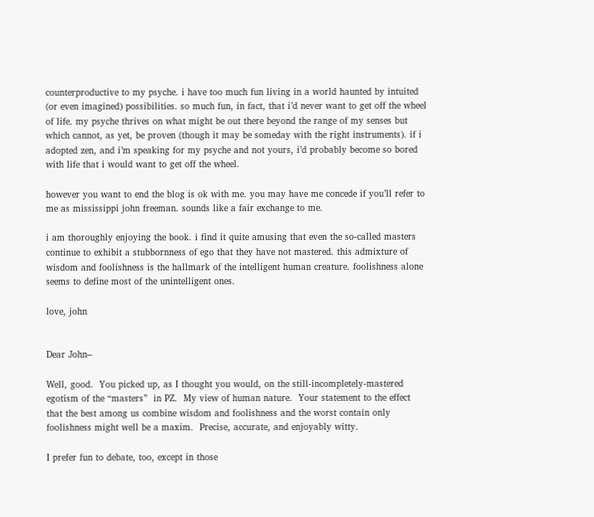counterproductive to my psyche. i have too much fun living in a world haunted by intuited (or even imagined) possibilities. so much fun, in fact, that i’d never want to get off the wheel of life. my psyche thrives on what might be out there beyond the range of my senses but which cannot, as yet, be proven (though it may be someday with the right instruments). if i adopted zen, and i’m speaking for my psyche and not yours, i’d probably become so bored with life that i would want to get off the wheel.

however you want to end the blog is ok with me. you may have me concede if you’ll refer to me as mississippi john freeman. sounds like a fair exchange to me.

i am thoroughly enjoying the book. i find it quite amusing that even the so-called masters continue to exhibit a stubbornness of ego that they have not mastered. this admixture of wisdom and foolishness is the hallmark of the intelligent human creature. foolishness alone seems to define most of the unintelligent ones.

love, john


Dear John–

Well, good.  You picked up, as I thought you would, on the still-incompletely-mastered egotism of the “masters”  in PZ.  My view of human nature.  Your statement to the effect that the best among us combine wisdom and foolishness and the worst contain only foolishness might well be a maxim.  Precise, accurate, and enjoyably witty.

I prefer fun to debate, too, except in those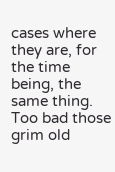cases where they are, for the time being, the same thing.  Too bad those grim old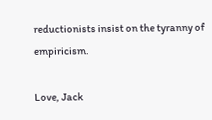reductionists insist on the tyranny of empiricism.

Love, Jack